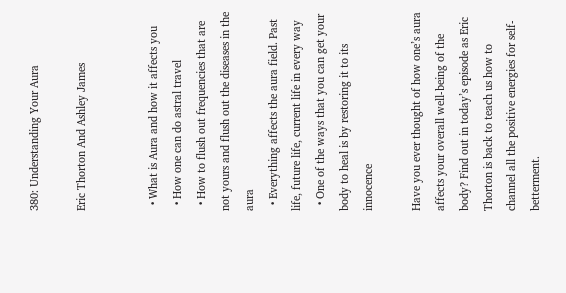380: Understanding Your Aura

Eric Thorton And Ashley James


  • What is Aura and how it affects you
  • How one can do astral travel
  • How to flush out frequencies that are not yours and flush out the diseases in the aura
  • Everything affects the aura field. Past life, future life, current life in every way
  • One of the ways that you can get your body to heal is by restoring it to its innocence

Have you ever thought of how one’s aura affects your overall well-being of the body? Find out in today’s episode as Eric Thorton is back to teach us how to channel all the positive energies for self-betterment.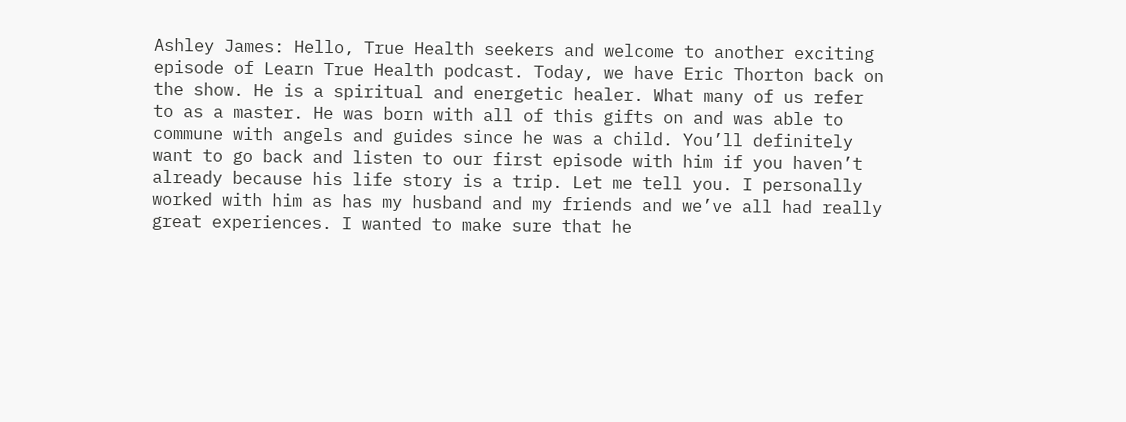Ashley James: Hello, True Health seekers and welcome to another exciting episode of Learn True Health podcast. Today, we have Eric Thorton back on the show. He is a spiritual and energetic healer. What many of us refer to as a master. He was born with all of this gifts on and was able to commune with angels and guides since he was a child. You’ll definitely want to go back and listen to our first episode with him if you haven’t already because his life story is a trip. Let me tell you. I personally worked with him as has my husband and my friends and we’ve all had really great experiences. I wanted to make sure that he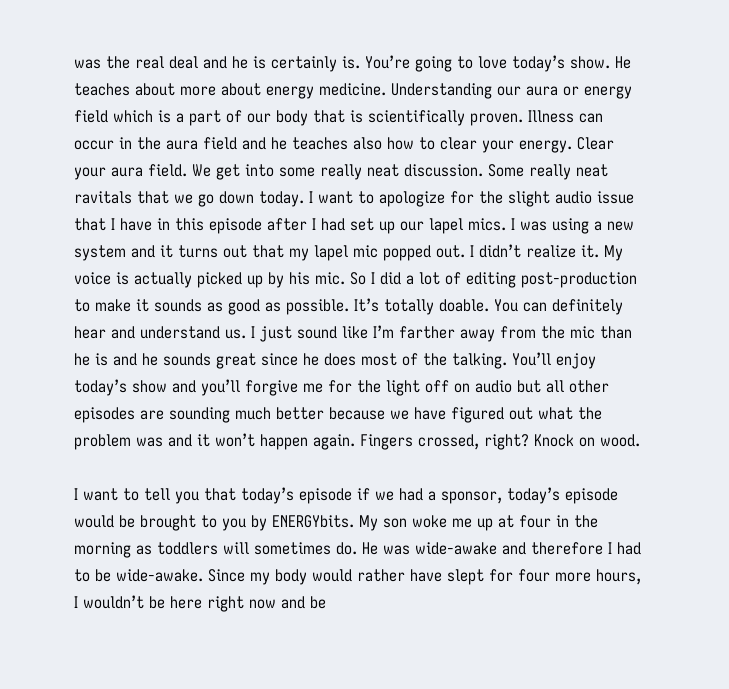was the real deal and he is certainly is. You’re going to love today’s show. He teaches about more about energy medicine. Understanding our aura or energy field which is a part of our body that is scientifically proven. Illness can occur in the aura field and he teaches also how to clear your energy. Clear your aura field. We get into some really neat discussion. Some really neat ravitals that we go down today. I want to apologize for the slight audio issue that I have in this episode after I had set up our lapel mics. I was using a new system and it turns out that my lapel mic popped out. I didn’t realize it. My voice is actually picked up by his mic. So I did a lot of editing post-production to make it sounds as good as possible. It’s totally doable. You can definitely hear and understand us. I just sound like I’m farther away from the mic than he is and he sounds great since he does most of the talking. You’ll enjoy today’s show and you’ll forgive me for the light off on audio but all other episodes are sounding much better because we have figured out what the problem was and it won’t happen again. Fingers crossed, right? Knock on wood.

I want to tell you that today’s episode if we had a sponsor, today’s episode would be brought to you by ENERGYbits. My son woke me up at four in the morning as toddlers will sometimes do. He was wide-awake and therefore I had to be wide-awake. Since my body would rather have slept for four more hours, I wouldn’t be here right now and be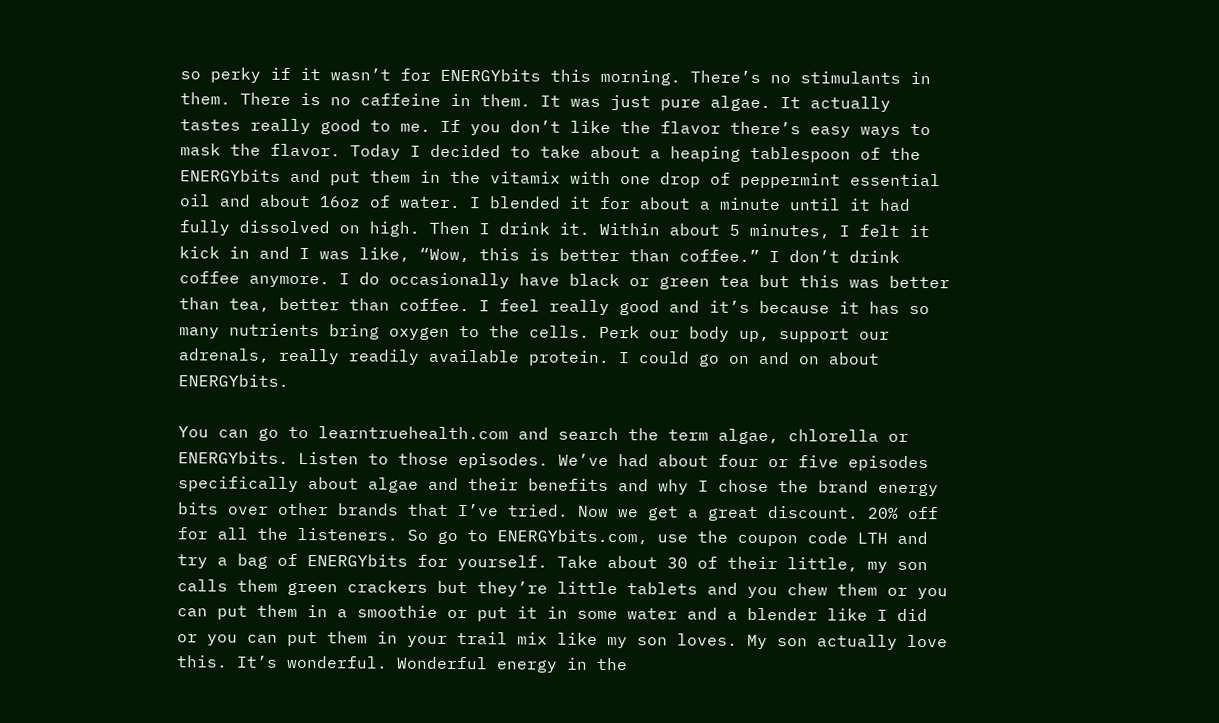so perky if it wasn’t for ENERGYbits this morning. There’s no stimulants in them. There is no caffeine in them. It was just pure algae. It actually tastes really good to me. If you don’t like the flavor there’s easy ways to mask the flavor. Today I decided to take about a heaping tablespoon of the ENERGYbits and put them in the vitamix with one drop of peppermint essential oil and about 16oz of water. I blended it for about a minute until it had fully dissolved on high. Then I drink it. Within about 5 minutes, I felt it kick in and I was like, “Wow, this is better than coffee.” I don’t drink coffee anymore. I do occasionally have black or green tea but this was better than tea, better than coffee. I feel really good and it’s because it has so many nutrients bring oxygen to the cells. Perk our body up, support our adrenals, really readily available protein. I could go on and on about ENERGYbits.

You can go to learntruehealth.com and search the term algae, chlorella or ENERGYbits. Listen to those episodes. We’ve had about four or five episodes specifically about algae and their benefits and why I chose the brand energy bits over other brands that I’ve tried. Now we get a great discount. 20% off for all the listeners. So go to ENERGYbits.com, use the coupon code LTH and try a bag of ENERGYbits for yourself. Take about 30 of their little, my son calls them green crackers but they’re little tablets and you chew them or you can put them in a smoothie or put it in some water and a blender like I did or you can put them in your trail mix like my son loves. My son actually love this. It’s wonderful. Wonderful energy in the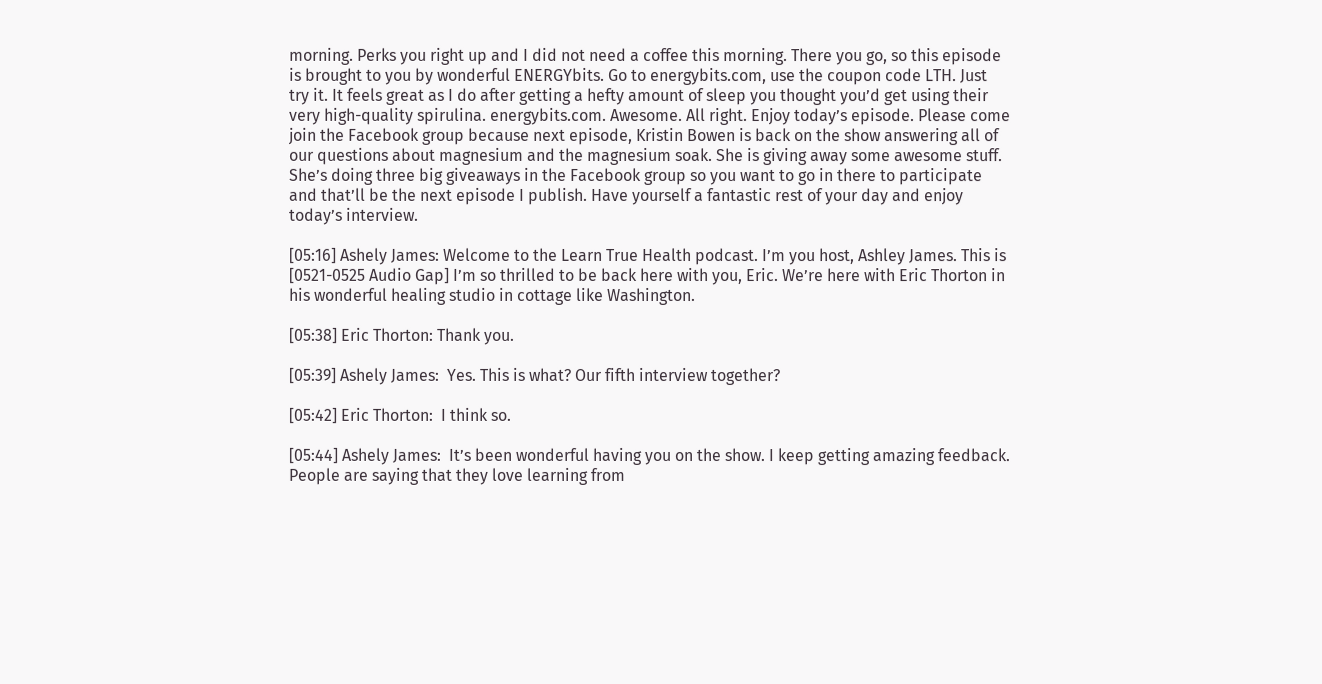morning. Perks you right up and I did not need a coffee this morning. There you go, so this episode is brought to you by wonderful ENERGYbits. Go to energybits.com, use the coupon code LTH. Just try it. It feels great as I do after getting a hefty amount of sleep you thought you’d get using their very high-quality spirulina. energybits.com. Awesome. All right. Enjoy today’s episode. Please come join the Facebook group because next episode, Kristin Bowen is back on the show answering all of our questions about magnesium and the magnesium soak. She is giving away some awesome stuff. She’s doing three big giveaways in the Facebook group so you want to go in there to participate and that’ll be the next episode I publish. Have yourself a fantastic rest of your day and enjoy today’s interview.

[05:16] Ashely James: Welcome to the Learn True Health podcast. I’m you host, Ashley James. This is [0521-0525 Audio Gap] I’m so thrilled to be back here with you, Eric. We’re here with Eric Thorton in his wonderful healing studio in cottage like Washington.

[05:38] Eric Thorton: Thank you.

[05:39] Ashely James:  Yes. This is what? Our fifth interview together?

[05:42] Eric Thorton:  I think so.

[05:44] Ashely James:  It’s been wonderful having you on the show. I keep getting amazing feedback. People are saying that they love learning from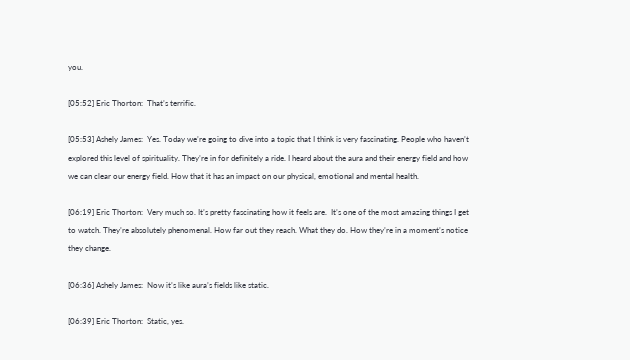you.

[05:52] Eric Thorton:  That’s terrific.

[05:53] Ashely James:  Yes. Today we’re going to dive into a topic that I think is very fascinating. People who haven’t explored this level of spirituality. They’re in for definitely a ride. I heard about the aura and their energy field and how we can clear our energy field. How that it has an impact on our physical, emotional and mental health.

[06:19] Eric Thorton:  Very much so. It’s pretty fascinating how it feels are.  It’s one of the most amazing things I get to watch. They’re absolutely phenomenal. How far out they reach. What they do. How they’re in a moment’s notice they change.

[06:36] Ashely James:  Now it’s like aura’s fields like static.

[06:39] Eric Thorton:  Static, yes.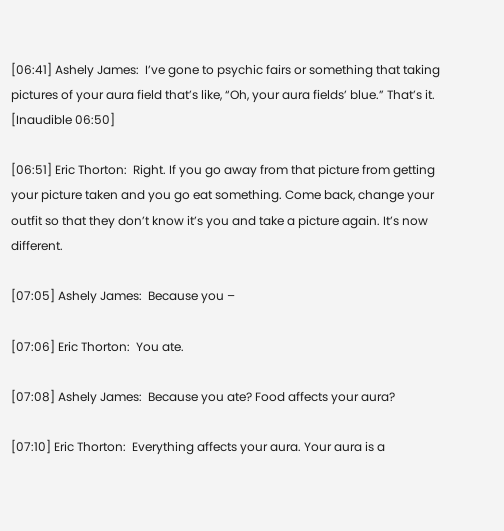[06:41] Ashely James:  I’ve gone to psychic fairs or something that taking pictures of your aura field that’s like, “Oh, your aura fields’ blue.” That’s it. [Inaudible 06:50]

[06:51] Eric Thorton:  Right. If you go away from that picture from getting your picture taken and you go eat something. Come back, change your outfit so that they don’t know it’s you and take a picture again. It’s now different.

[07:05] Ashely James:  Because you –

[07:06] Eric Thorton:  You ate.

[07:08] Ashely James:  Because you ate? Food affects your aura?

[07:10] Eric Thorton:  Everything affects your aura. Your aura is a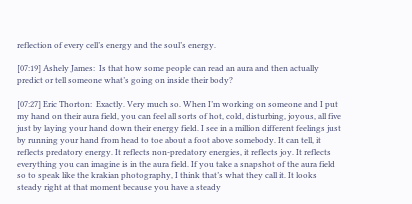reflection of every cell’s energy and the soul’s energy.

[07:19] Ashely James:  Is that how some people can read an aura and then actually predict or tell someone what’s going on inside their body?

[07:27] Eric Thorton:  Exactly. Very much so. When I’m working on someone and I put my hand on their aura field, you can feel all sorts of hot, cold, disturbing, joyous, all five just by laying your hand down their energy field. I see in a million different feelings just by running your hand from head to toe about a foot above somebody. It can tell, it reflects predatory energy. It reflects non-predatory energies, it reflects joy. It reflects everything you can imagine is in the aura field. If you take a snapshot of the aura field so to speak like the krakian photography, I think that’s what they call it. It looks steady right at that moment because you have a steady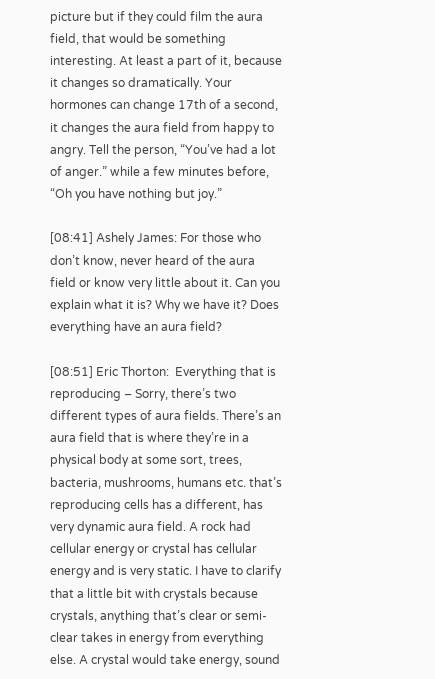picture but if they could film the aura field, that would be something interesting. At least a part of it, because it changes so dramatically. Your hormones can change 17th of a second, it changes the aura field from happy to angry. Tell the person, “You’ve had a lot of anger.” while a few minutes before, “Oh you have nothing but joy.”

[08:41] Ashely James: For those who don’t know, never heard of the aura field or know very little about it. Can you explain what it is? Why we have it? Does everything have an aura field?

[08:51] Eric Thorton:  Everything that is reproducing – Sorry, there’s two different types of aura fields. There’s an aura field that is where they’re in a physical body at some sort, trees, bacteria, mushrooms, humans etc. that’s reproducing cells has a different, has very dynamic aura field. A rock had cellular energy or crystal has cellular energy and is very static. I have to clarify that a little bit with crystals because crystals, anything that’s clear or semi-clear takes in energy from everything else. A crystal would take energy, sound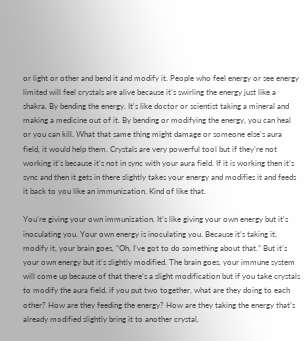or light or other and bend it and modify it. People who feel energy or see energy limited will feel crystals are alive because it’s swirling the energy just like a shakra. By bending the energy. It’s like doctor or scientist taking a mineral and making a medicine out of it. By bending or modifying the energy, you can heal or you can kill. What that same thing might damage or someone else’s aura field, it would help them. Crystals are very powerful tool but if they’re not working it’s because it’s not in sync with your aura field. If it is working then it’s sync and then it gets in there slightly takes your energy and modifies it and feeds it back to you like an immunization. Kind of like that.

You’re giving your own immunization. It’s like giving your own energy but it’s inoculating you. Your own energy is inoculating you. Because it’s taking it, modify it, your brain goes, “Oh, I’ve got to do something about that.” But it’s your own energy but it’s slightly modified. The brain goes, your immune system will come up because of that there’s a slight modification but if you take crystals to modify the aura field, if you put two together, what are they doing to each other? How are they feeding the energy? How are they taking the energy that’s already modified slightly bring it to another crystal,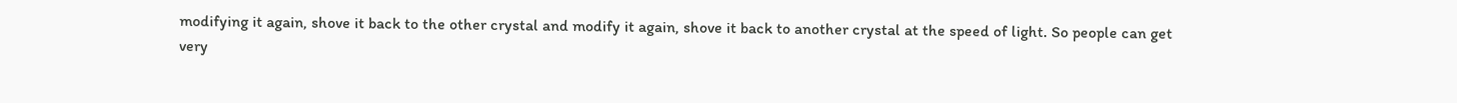modifying it again, shove it back to the other crystal and modify it again, shove it back to another crystal at the speed of light. So people can get very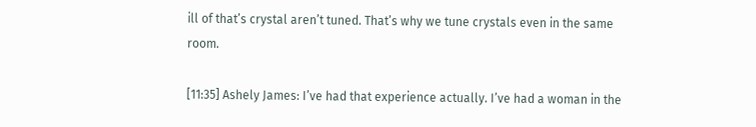ill of that’s crystal aren’t tuned. That’s why we tune crystals even in the same room.

[11:35] Ashely James: I’ve had that experience actually. I’ve had a woman in the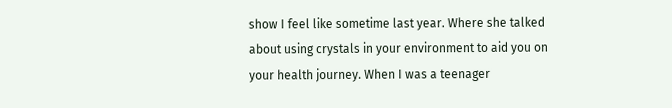show I feel like sometime last year. Where she talked about using crystals in your environment to aid you on your health journey. When I was a teenager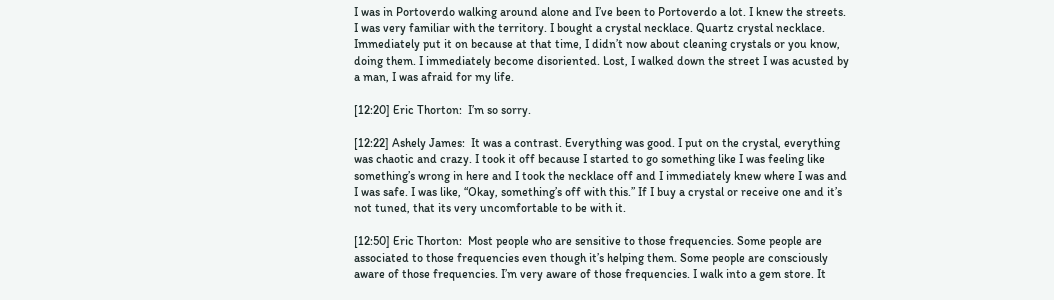I was in Portoverdo walking around alone and I’ve been to Portoverdo a lot. I knew the streets. I was very familiar with the territory. I bought a crystal necklace. Quartz crystal necklace. Immediately put it on because at that time, I didn’t now about cleaning crystals or you know, doing them. I immediately become disoriented. Lost, I walked down the street I was acusted by a man, I was afraid for my life.

[12:20] Eric Thorton:  I’m so sorry.

[12:22] Ashely James:  It was a contrast. Everything was good. I put on the crystal, everything was chaotic and crazy. I took it off because I started to go something like I was feeling like something’s wrong in here and I took the necklace off and I immediately knew where I was and I was safe. I was like, “Okay, something’s off with this.” If I buy a crystal or receive one and it’s not tuned, that its very uncomfortable to be with it.

[12:50] Eric Thorton:  Most people who are sensitive to those frequencies. Some people are associated to those frequencies even though it’s helping them. Some people are consciously aware of those frequencies. I’m very aware of those frequencies. I walk into a gem store. It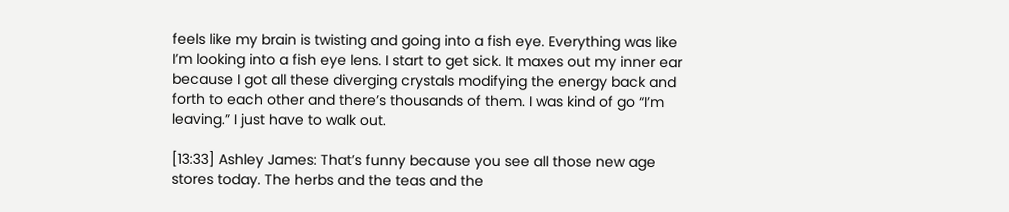feels like my brain is twisting and going into a fish eye. Everything was like I’m looking into a fish eye lens. I start to get sick. It maxes out my inner ear because I got all these diverging crystals modifying the energy back and forth to each other and there’s thousands of them. I was kind of go “I’m leaving.” I just have to walk out.

[13:33] Ashley James: That’s funny because you see all those new age stores today. The herbs and the teas and the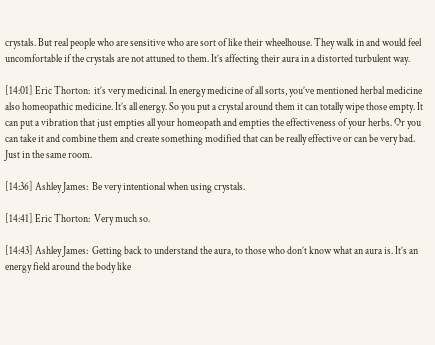crystals. But real people who are sensitive who are sort of like their wheelhouse. They walk in and would feel uncomfortable if the crystals are not attuned to them. It’s affecting their aura in a distorted turbulent way.

[14:01] Eric Thorton:  it’s very medicinal. In energy medicine of all sorts, you’ve mentioned herbal medicine also homeopathic medicine. It’s all energy. So you put a crystal around them it can totally wipe those empty. It can put a vibration that just empties all your homeopath and empties the effectiveness of your herbs. Or you can take it and combine them and create something modified that can be really effective or can be very bad. Just in the same room.

[14:36] Ashley James:  Be very intentional when using crystals.

[14:41] Eric Thorton:  Very much so.

[14:43] Ashley James:  Getting back to understand the aura, to those who don’t know what an aura is. It’s an energy field around the body like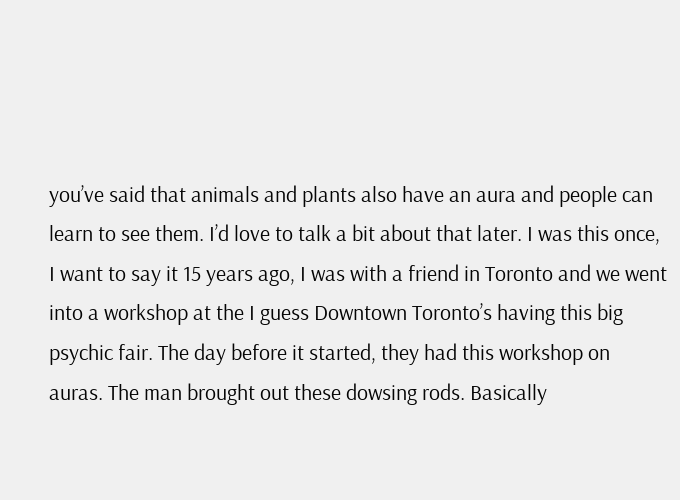you’ve said that animals and plants also have an aura and people can learn to see them. I’d love to talk a bit about that later. I was this once, I want to say it 15 years ago, I was with a friend in Toronto and we went into a workshop at the I guess Downtown Toronto’s having this big psychic fair. The day before it started, they had this workshop on auras. The man brought out these dowsing rods. Basically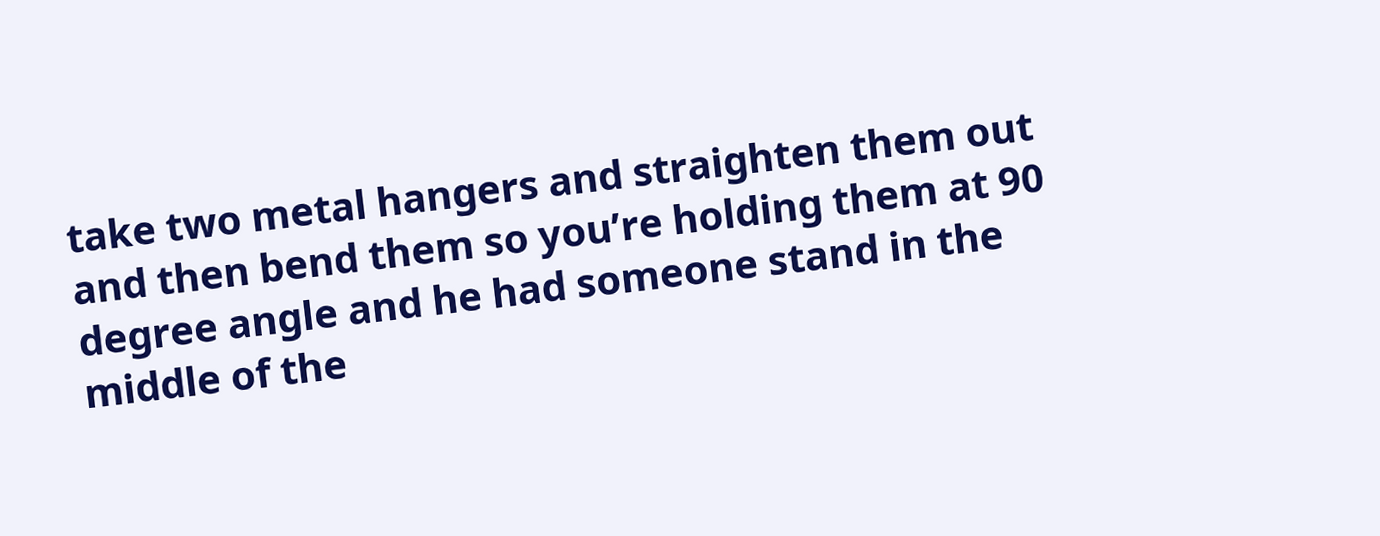take two metal hangers and straighten them out and then bend them so you’re holding them at 90 degree angle and he had someone stand in the middle of the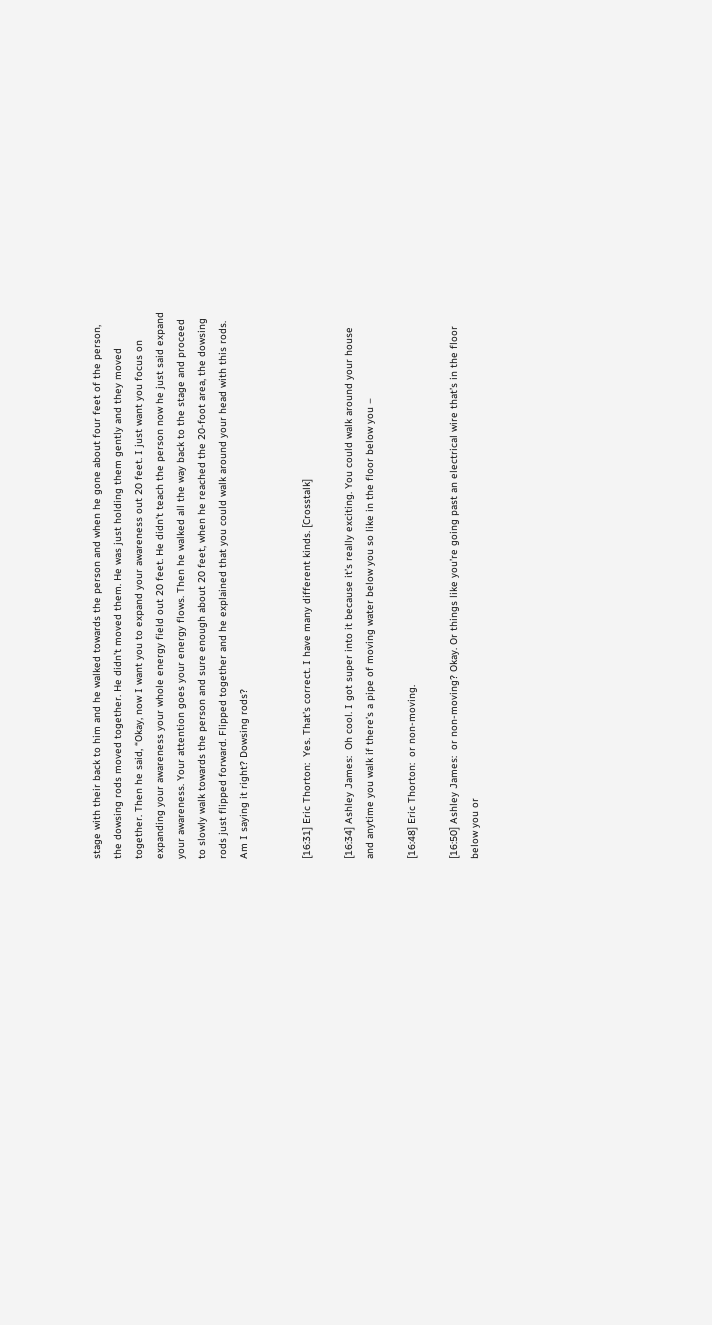stage with their back to him and he walked towards the person and when he gone about four feet of the person, the dowsing rods moved together. He didn’t moved them. He was just holding them gently and they moved together. Then he said, “Okay, now I want you to expand your awareness out 20 feet. I just want you focus on expanding your awareness your whole energy field out 20 feet. He didn’t teach the person now he just said expand your awareness. Your attention goes your energy flows. Then he walked all the way back to the stage and proceed to slowly walk towards the person and sure enough about 20 feet, when he reached the 20-foot area, the dowsing rods just flipped forward. Flipped together and he explained that you could walk around your head with this rods. Am I saying it right? Dowsing rods?


[16:31] Eric Thorton:  Yes. That’s correct. I have many different kinds. [Crosstalk]

[16:34] Ashley James:  Oh cool. I got super into it because it’s really exciting. You could walk around your house and anytime you walk if there’s a pipe of moving water below you so like in the floor below you –

[16:48] Eric Thorton:  or non-moving.

[16:50] Ashley James:  or non-moving? Okay. Or things like you’re going past an electrical wire that’s in the floor below you or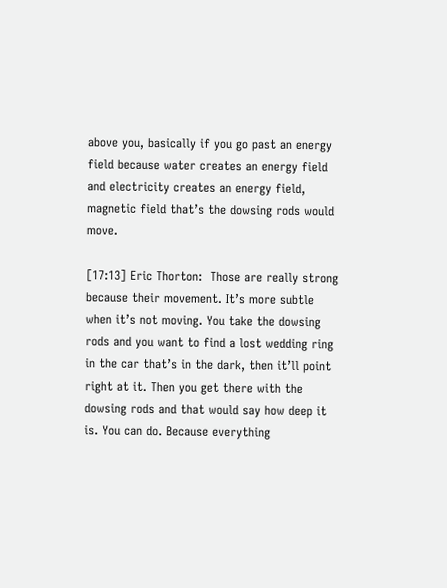above you, basically if you go past an energy field because water creates an energy field and electricity creates an energy field, magnetic field that’s the dowsing rods would move.

[17:13] Eric Thorton:  Those are really strong because their movement. It’s more subtle when it’s not moving. You take the dowsing rods and you want to find a lost wedding ring in the car that’s in the dark, then it’ll point right at it. Then you get there with the dowsing rods and that would say how deep it is. You can do. Because everything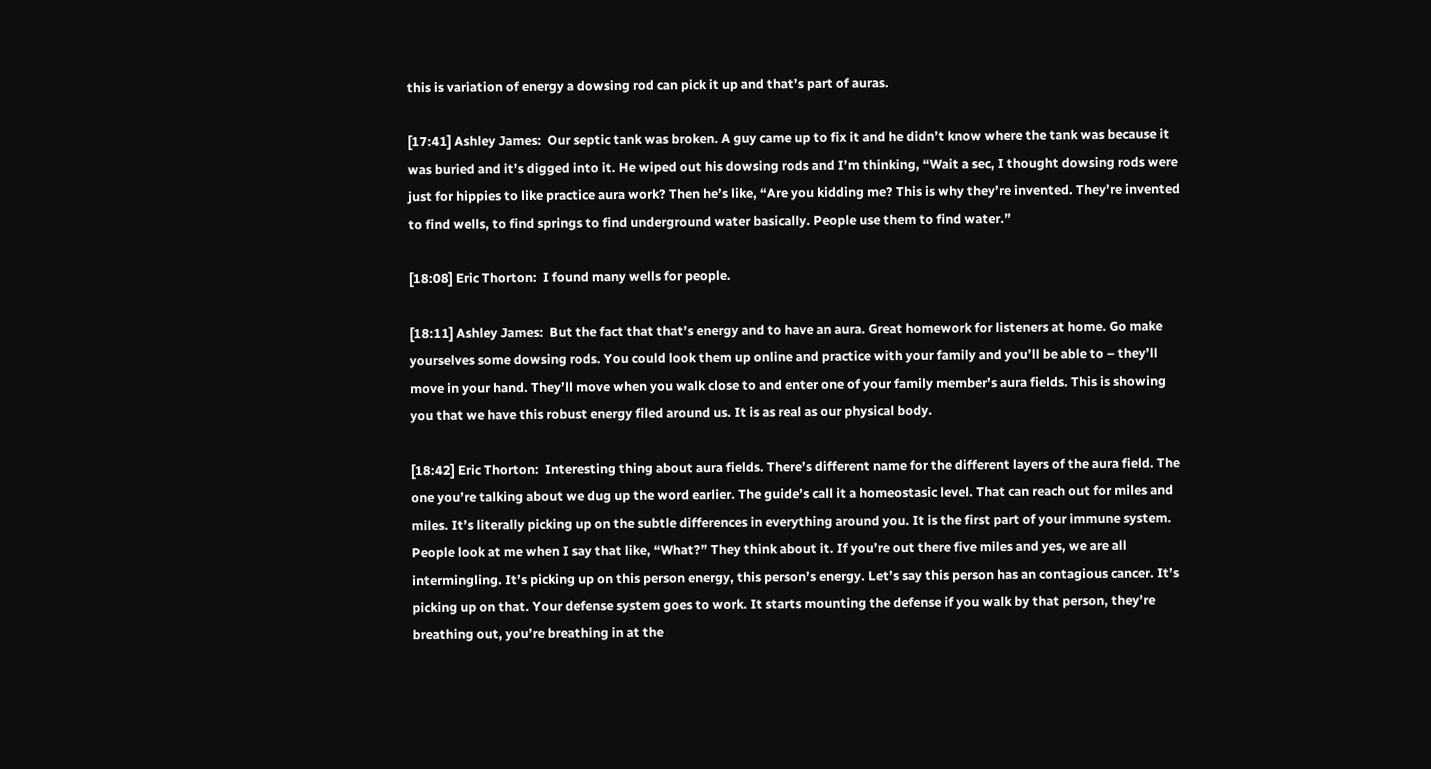this is variation of energy a dowsing rod can pick it up and that’s part of auras.

[17:41] Ashley James:  Our septic tank was broken. A guy came up to fix it and he didn’t know where the tank was because it was buried and it’s digged into it. He wiped out his dowsing rods and I’m thinking, “Wait a sec, I thought dowsing rods were just for hippies to like practice aura work? Then he’s like, “Are you kidding me? This is why they’re invented. They’re invented to find wells, to find springs to find underground water basically. People use them to find water.”

[18:08] Eric Thorton:  I found many wells for people.

[18:11] Ashley James:  But the fact that that’s energy and to have an aura. Great homework for listeners at home. Go make yourselves some dowsing rods. You could look them up online and practice with your family and you’ll be able to – they’ll move in your hand. They’ll move when you walk close to and enter one of your family member’s aura fields. This is showing you that we have this robust energy filed around us. It is as real as our physical body.

[18:42] Eric Thorton:  Interesting thing about aura fields. There’s different name for the different layers of the aura field. The one you’re talking about we dug up the word earlier. The guide’s call it a homeostasic level. That can reach out for miles and miles. It’s literally picking up on the subtle differences in everything around you. It is the first part of your immune system. People look at me when I say that like, “What?” They think about it. If you’re out there five miles and yes, we are all intermingling. It’s picking up on this person energy, this person’s energy. Let’s say this person has an contagious cancer. It’s picking up on that. Your defense system goes to work. It starts mounting the defense if you walk by that person, they’re breathing out, you’re breathing in at the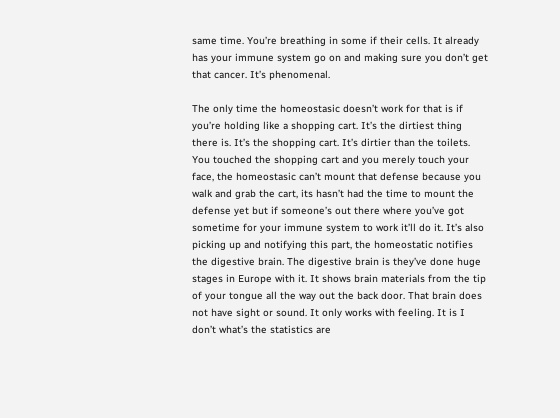same time. You’re breathing in some if their cells. It already has your immune system go on and making sure you don’t get that cancer. It’s phenomenal.

The only time the homeostasic doesn’t work for that is if you’re holding like a shopping cart. It’s the dirtiest thing there is. It’s the shopping cart. It’s dirtier than the toilets. You touched the shopping cart and you merely touch your face, the homeostasic can’t mount that defense because you walk and grab the cart, its hasn’t had the time to mount the defense yet but if someone’s out there where you’ve got sometime for your immune system to work it’ll do it. It’s also picking up and notifying this part, the homeostatic notifies the digestive brain. The digestive brain is they’ve done huge stages in Europe with it. It shows brain materials from the tip of your tongue all the way out the back door. That brain does not have sight or sound. It only works with feeling. It is I don’t what’s the statistics are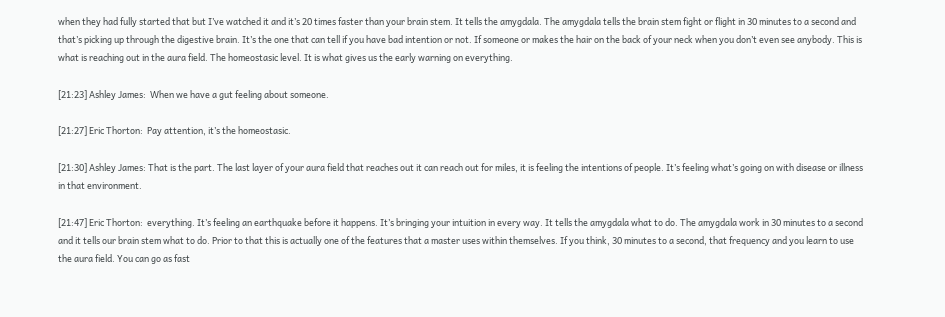when they had fully started that but I’ve watched it and it’s 20 times faster than your brain stem. It tells the amygdala. The amygdala tells the brain stem fight or flight in 30 minutes to a second and that’s picking up through the digestive brain. It’s the one that can tell if you have bad intention or not. If someone or makes the hair on the back of your neck when you don’t even see anybody. This is what is reaching out in the aura field. The homeostasic level. It is what gives us the early warning on everything.

[21:23] Ashley James:  When we have a gut feeling about someone.

[21:27] Eric Thorton:  Pay attention, it’s the homeostasic.

[21:30] Ashley James: That is the part. The last layer of your aura field that reaches out it can reach out for miles, it is feeling the intentions of people. It’s feeling what’s going on with disease or illness in that environment.

[21:47] Eric Thorton:  everything. It’s feeling an earthquake before it happens. It’s bringing your intuition in every way. It tells the amygdala what to do. The amygdala work in 30 minutes to a second and it tells our brain stem what to do. Prior to that this is actually one of the features that a master uses within themselves. If you think, 30 minutes to a second, that frequency and you learn to use the aura field. You can go as fast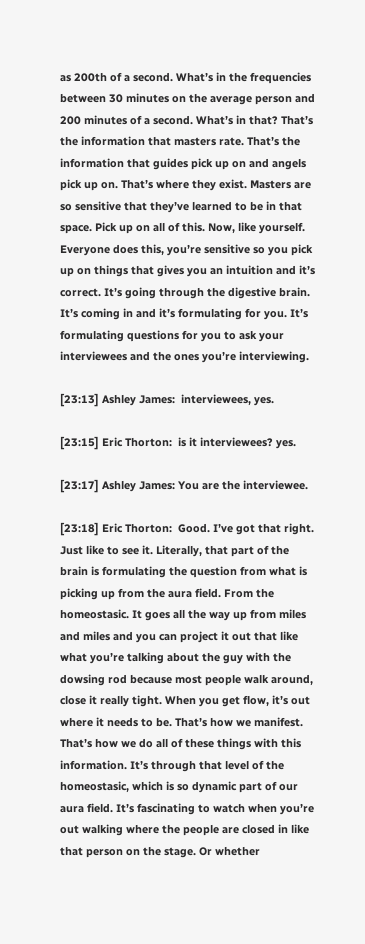as 200th of a second. What’s in the frequencies between 30 minutes on the average person and 200 minutes of a second. What’s in that? That’s the information that masters rate. That’s the information that guides pick up on and angels pick up on. That’s where they exist. Masters are so sensitive that they’ve learned to be in that space. Pick up on all of this. Now, like yourself. Everyone does this, you’re sensitive so you pick up on things that gives you an intuition and it’s correct. It’s going through the digestive brain. It’s coming in and it’s formulating for you. It’s formulating questions for you to ask your interviewees and the ones you’re interviewing.

[23:13] Ashley James:  interviewees, yes.

[23:15] Eric Thorton:  is it interviewees? yes.

[23:17] Ashley James: You are the interviewee.

[23:18] Eric Thorton:  Good. I’ve got that right. Just like to see it. Literally, that part of the brain is formulating the question from what is picking up from the aura field. From the homeostasic. It goes all the way up from miles and miles and you can project it out that like what you’re talking about the guy with the dowsing rod because most people walk around, close it really tight. When you get flow, it’s out where it needs to be. That’s how we manifest. That’s how we do all of these things with this information. It’s through that level of the homeostasic, which is so dynamic part of our aura field. It’s fascinating to watch when you’re out walking where the people are closed in like that person on the stage. Or whether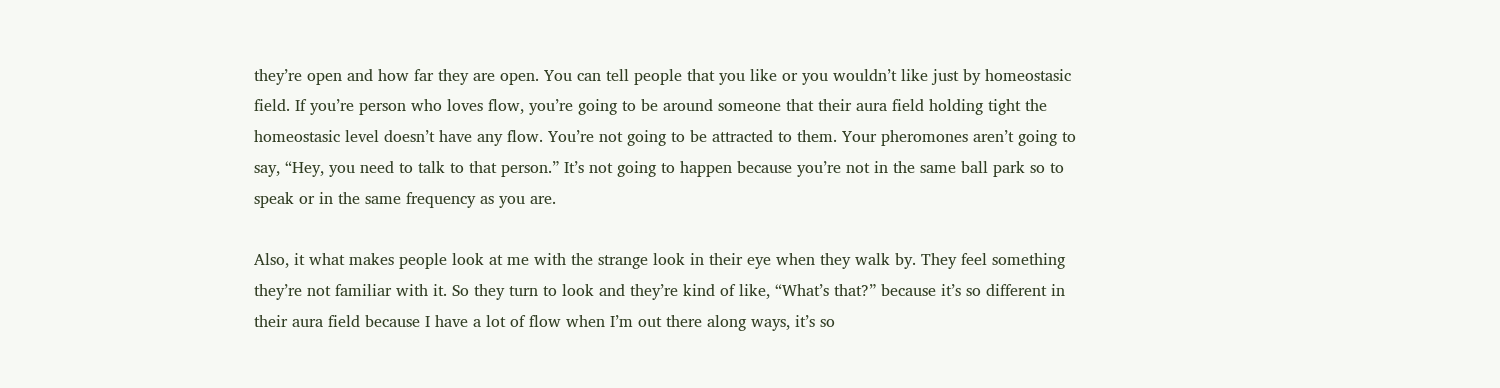they’re open and how far they are open. You can tell people that you like or you wouldn’t like just by homeostasic field. If you’re person who loves flow, you’re going to be around someone that their aura field holding tight the homeostasic level doesn’t have any flow. You’re not going to be attracted to them. Your pheromones aren’t going to say, “Hey, you need to talk to that person.” It’s not going to happen because you’re not in the same ball park so to speak or in the same frequency as you are.

Also, it what makes people look at me with the strange look in their eye when they walk by. They feel something they’re not familiar with it. So they turn to look and they’re kind of like, “What’s that?” because it’s so different in their aura field because I have a lot of flow when I’m out there along ways, it’s so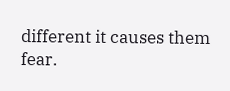different it causes them fear.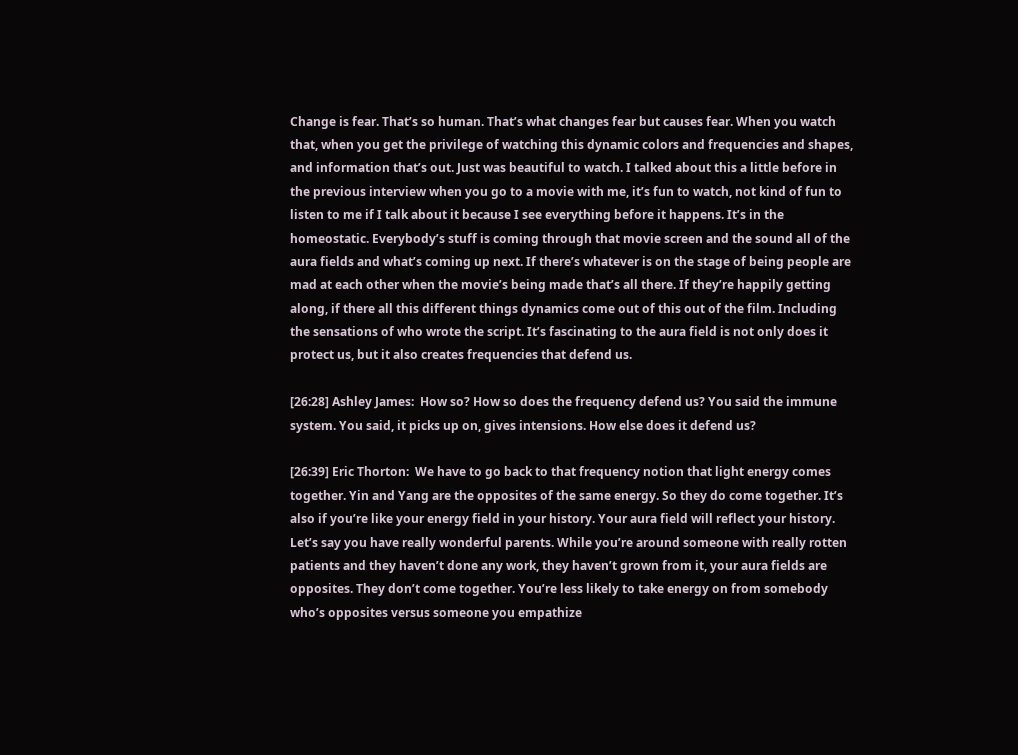Change is fear. That’s so human. That’s what changes fear but causes fear. When you watch that, when you get the privilege of watching this dynamic colors and frequencies and shapes, and information that’s out. Just was beautiful to watch. I talked about this a little before in the previous interview when you go to a movie with me, it’s fun to watch, not kind of fun to listen to me if I talk about it because I see everything before it happens. It’s in the homeostatic. Everybody’s stuff is coming through that movie screen and the sound all of the aura fields and what’s coming up next. If there’s whatever is on the stage of being people are mad at each other when the movie’s being made that’s all there. If they’re happily getting along, if there all this different things dynamics come out of this out of the film. Including the sensations of who wrote the script. It’s fascinating to the aura field is not only does it protect us, but it also creates frequencies that defend us.

[26:28] Ashley James:  How so? How so does the frequency defend us? You said the immune system. You said, it picks up on, gives intensions. How else does it defend us?

[26:39] Eric Thorton:  We have to go back to that frequency notion that light energy comes together. Yin and Yang are the opposites of the same energy. So they do come together. It’s also if you’re like your energy field in your history. Your aura field will reflect your history. Let’s say you have really wonderful parents. While you’re around someone with really rotten patients and they haven’t done any work, they haven’t grown from it, your aura fields are opposites. They don’t come together. You’re less likely to take energy on from somebody who’s opposites versus someone you empathize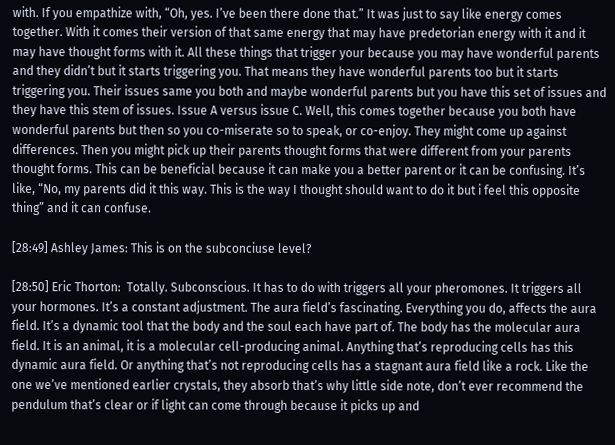with. If you empathize with, “Oh, yes. I’ve been there done that.” It was just to say like energy comes together. With it comes their version of that same energy that may have predetorian energy with it and it may have thought forms with it. All these things that trigger your because you may have wonderful parents and they didn’t but it starts triggering you. That means they have wonderful parents too but it starts triggering you. Their issues same you both and maybe wonderful parents but you have this set of issues and they have this stem of issues. Issue A versus issue C. Well, this comes together because you both have wonderful parents but then so you co-miserate so to speak, or co-enjoy. They might come up against differences. Then you might pick up their parents thought forms that were different from your parents thought forms. This can be beneficial because it can make you a better parent or it can be confusing. It’s like, “No, my parents did it this way. This is the way I thought should want to do it but i feel this opposite thing” and it can confuse.

[28:49] Ashley James: This is on the subconciuse level?

[28:50] Eric Thorton:  Totally. Subconscious. It has to do with triggers all your pheromones. It triggers all your hormones. It’s a constant adjustment. The aura field’s fascinating. Everything you do, affects the aura field. It’s a dynamic tool that the body and the soul each have part of. The body has the molecular aura field. It is an animal, it is a molecular cell-producing animal. Anything that’s reproducing cells has this dynamic aura field. Or anything that’s not reproducing cells has a stagnant aura field like a rock. Like the one we’ve mentioned earlier crystals, they absorb that’s why little side note, don’t ever recommend the pendulum that’s clear or if light can come through because it picks up and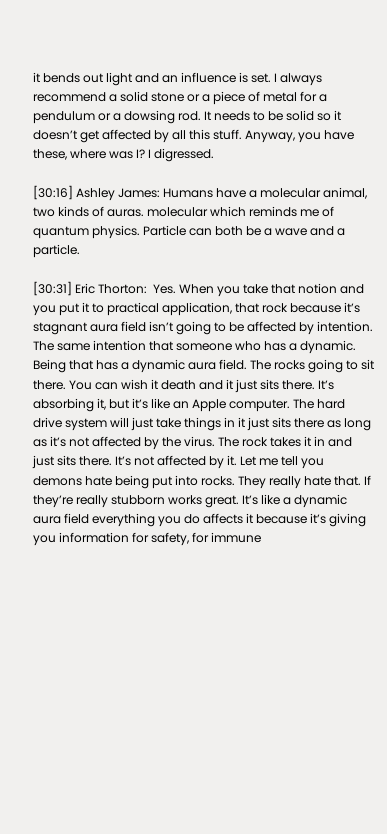it bends out light and an influence is set. I always recommend a solid stone or a piece of metal for a pendulum or a dowsing rod. It needs to be solid so it doesn’t get affected by all this stuff. Anyway, you have these, where was I? I digressed.

[30:16] Ashley James: Humans have a molecular animal, two kinds of auras. molecular which reminds me of quantum physics. Particle can both be a wave and a particle.

[30:31] Eric Thorton:  Yes. When you take that notion and you put it to practical application, that rock because it’s stagnant aura field isn’t going to be affected by intention. The same intention that someone who has a dynamic. Being that has a dynamic aura field. The rocks going to sit there. You can wish it death and it just sits there. It’s absorbing it, but it’s like an Apple computer. The hard drive system will just take things in it just sits there as long as it’s not affected by the virus. The rock takes it in and just sits there. It’s not affected by it. Let me tell you demons hate being put into rocks. They really hate that. If they’re really stubborn works great. It’s like a dynamic aura field everything you do affects it because it’s giving you information for safety, for immune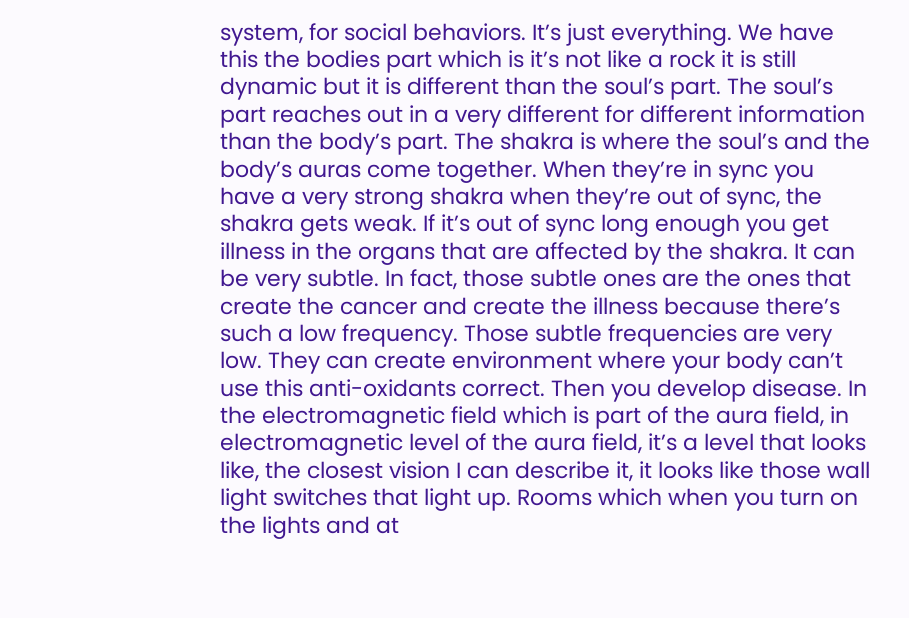system, for social behaviors. It’s just everything. We have this the bodies part which is it’s not like a rock it is still dynamic but it is different than the soul’s part. The soul’s part reaches out in a very different for different information than the body’s part. The shakra is where the soul’s and the body’s auras come together. When they’re in sync you have a very strong shakra when they’re out of sync, the shakra gets weak. If it’s out of sync long enough you get illness in the organs that are affected by the shakra. It can be very subtle. In fact, those subtle ones are the ones that create the cancer and create the illness because there’s such a low frequency. Those subtle frequencies are very low. They can create environment where your body can’t use this anti-oxidants correct. Then you develop disease. In the electromagnetic field which is part of the aura field, in electromagnetic level of the aura field, it’s a level that looks like, the closest vision I can describe it, it looks like those wall light switches that light up. Rooms which when you turn on the lights and at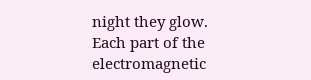night they glow. Each part of the electromagnetic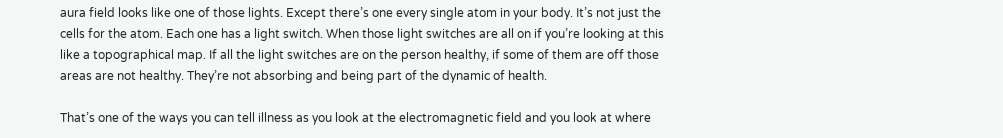aura field looks like one of those lights. Except there’s one every single atom in your body. It’s not just the cells for the atom. Each one has a light switch. When those light switches are all on if you’re looking at this like a topographical map. If all the light switches are on the person healthy, if some of them are off those areas are not healthy. They’re not absorbing and being part of the dynamic of health.

That’s one of the ways you can tell illness as you look at the electromagnetic field and you look at where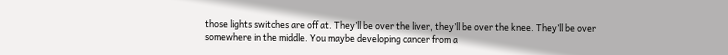those lights switches are off at. They’ll be over the liver, they’ll be over the knee. They’ll be over somewhere in the middle. You maybe developing cancer from a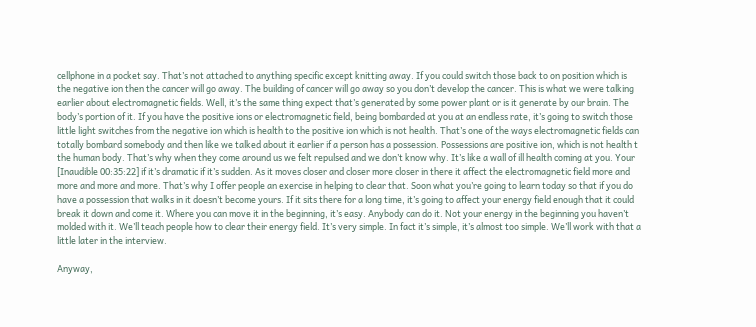cellphone in a pocket say. That’s not attached to anything specific except knitting away. If you could switch those back to on position which is the negative ion then the cancer will go away. The building of cancer will go away so you don’t develop the cancer. This is what we were talking earlier about electromagnetic fields. Well, it’s the same thing expect that’s generated by some power plant or is it generate by our brain. The body’s portion of it. If you have the positive ions or electromagnetic field, being bombarded at you at an endless rate, it’s going to switch those little light switches from the negative ion which is health to the positive ion which is not health. That’s one of the ways electromagnetic fields can totally bombard somebody and then like we talked about it earlier if a person has a possession. Possessions are positive ion, which is not health t the human body. That’s why when they come around us we felt repulsed and we don’t know why. It’s like a wall of ill health coming at you. Your [Inaudible 00:35:22] if it’s dramatic if it’s sudden. As it moves closer and closer more closer in there it affect the electromagnetic field more and more and more and more. That’s why I offer people an exercise in helping to clear that. Soon what you’re going to learn today so that if you do have a possession that walks in it doesn’t become yours. If it sits there for a long time, it’s going to affect your energy field enough that it could break it down and come it. Where you can move it in the beginning, it’s easy. Anybody can do it. Not your energy in the beginning you haven’t molded with it. We’ll teach people how to clear their energy field. It’s very simple. In fact it’s simple, it’s almost too simple. We’ll work with that a little later in the interview.

Anyway,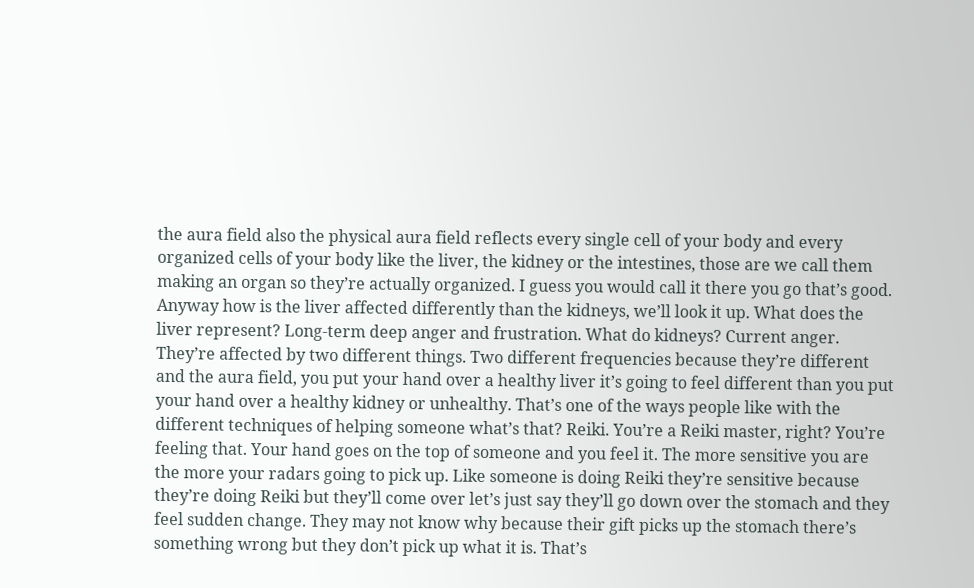the aura field also the physical aura field reflects every single cell of your body and every organized cells of your body like the liver, the kidney or the intestines, those are we call them making an organ so they’re actually organized. I guess you would call it there you go that’s good. Anyway how is the liver affected differently than the kidneys, we’ll look it up. What does the liver represent? Long-term deep anger and frustration. What do kidneys? Current anger. They’re affected by two different things. Two different frequencies because they’re different and the aura field, you put your hand over a healthy liver it’s going to feel different than you put your hand over a healthy kidney or unhealthy. That’s one of the ways people like with the different techniques of helping someone what’s that? Reiki. You’re a Reiki master, right? You’re feeling that. Your hand goes on the top of someone and you feel it. The more sensitive you are the more your radars going to pick up. Like someone is doing Reiki they’re sensitive because they’re doing Reiki but they’ll come over let’s just say they’ll go down over the stomach and they feel sudden change. They may not know why because their gift picks up the stomach there’s something wrong but they don’t pick up what it is. That’s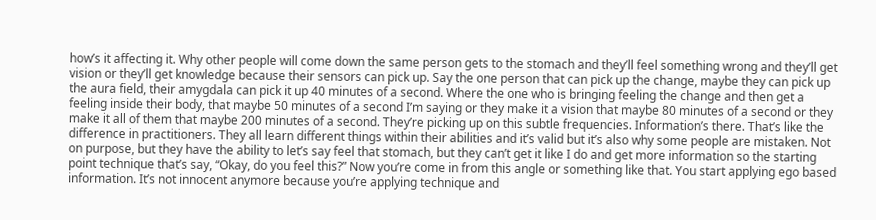how’s it affecting it. Why other people will come down the same person gets to the stomach and they’ll feel something wrong and they’ll get vision or they’ll get knowledge because their sensors can pick up. Say the one person that can pick up the change, maybe they can pick up the aura field, their amygdala can pick it up 40 minutes of a second. Where the one who is bringing feeling the change and then get a feeling inside their body, that maybe 50 minutes of a second I’m saying or they make it a vision that maybe 80 minutes of a second or they make it all of them that maybe 200 minutes of a second. They’re picking up on this subtle frequencies. Information’s there. That’s like the difference in practitioners. They all learn different things within their abilities and it’s valid but it’s also why some people are mistaken. Not on purpose, but they have the ability to let’s say feel that stomach, but they can’t get it like I do and get more information so the starting point technique that’s say, “Okay, do you feel this?” Now you’re come in from this angle or something like that. You start applying ego based information. It’s not innocent anymore because you’re applying technique and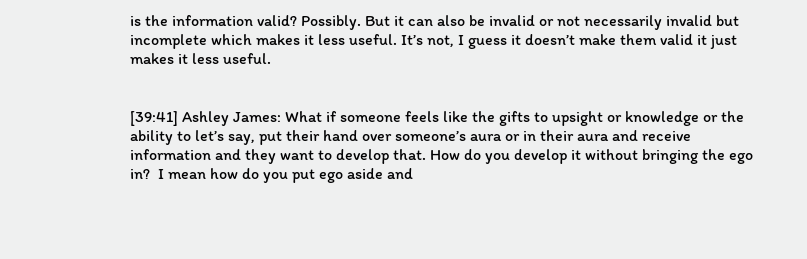is the information valid? Possibly. But it can also be invalid or not necessarily invalid but incomplete which makes it less useful. It’s not, I guess it doesn’t make them valid it just makes it less useful.


[39:41] Ashley James: What if someone feels like the gifts to upsight or knowledge or the ability to let’s say, put their hand over someone’s aura or in their aura and receive information and they want to develop that. How do you develop it without bringing the ego in?  I mean how do you put ego aside and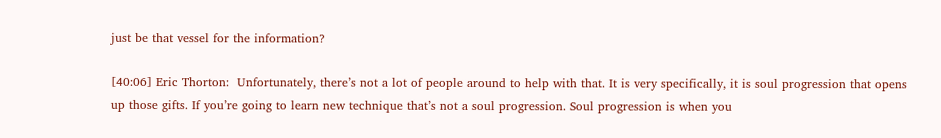just be that vessel for the information?

[40:06] Eric Thorton:  Unfortunately, there’s not a lot of people around to help with that. It is very specifically, it is soul progression that opens up those gifts. If you’re going to learn new technique that’s not a soul progression. Soul progression is when you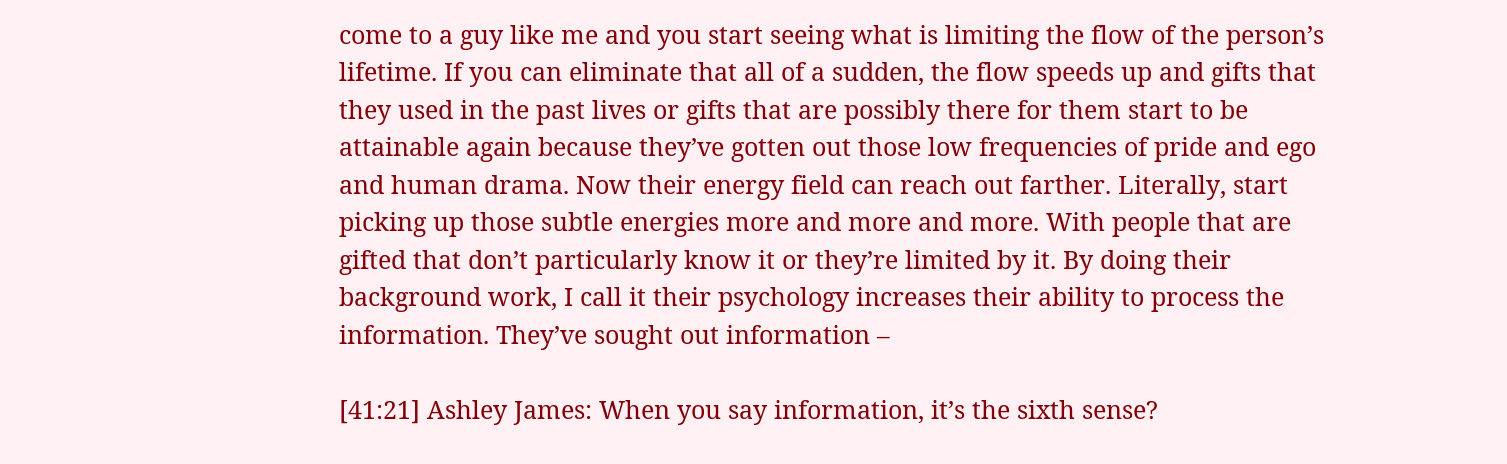come to a guy like me and you start seeing what is limiting the flow of the person’s lifetime. If you can eliminate that all of a sudden, the flow speeds up and gifts that they used in the past lives or gifts that are possibly there for them start to be attainable again because they’ve gotten out those low frequencies of pride and ego and human drama. Now their energy field can reach out farther. Literally, start picking up those subtle energies more and more and more. With people that are gifted that don’t particularly know it or they’re limited by it. By doing their background work, I call it their psychology increases their ability to process the information. They’ve sought out information –

[41:21] Ashley James: When you say information, it’s the sixth sense?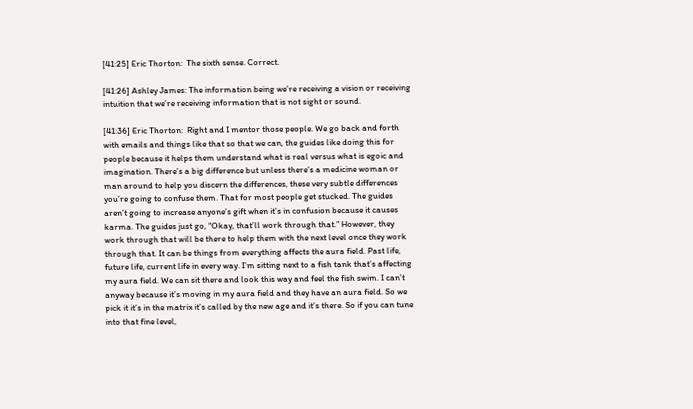[41:25] Eric Thorton:  The sixth sense. Correct.

[41:26] Ashley James: The information being we’re receiving a vision or receiving intuition that we’re receiving information that is not sight or sound.

[41:36] Eric Thorton:  Right and I mentor those people. We go back and forth with emails and things like that so that we can, the guides like doing this for people because it helps them understand what is real versus what is egoic and imagination. There’s a big difference but unless there’s a medicine woman or man around to help you discern the differences, these very subtle differences you’re going to confuse them. That for most people get stucked. The guides aren’t going to increase anyone’s gift when it’s in confusion because it causes karma. The guides just go, “Okay, that’ll work through that.” However, they work through that will be there to help them with the next level once they work through that. It can be things from everything affects the aura field. Past life, future life, current life in every way. I’m sitting next to a fish tank that’s affecting my aura field. We can sit there and look this way and feel the fish swim. I can’t anyway because it’s moving in my aura field and they have an aura field. So we pick it it’s in the matrix it’s called by the new age and it’s there. So if you can tune into that fine level,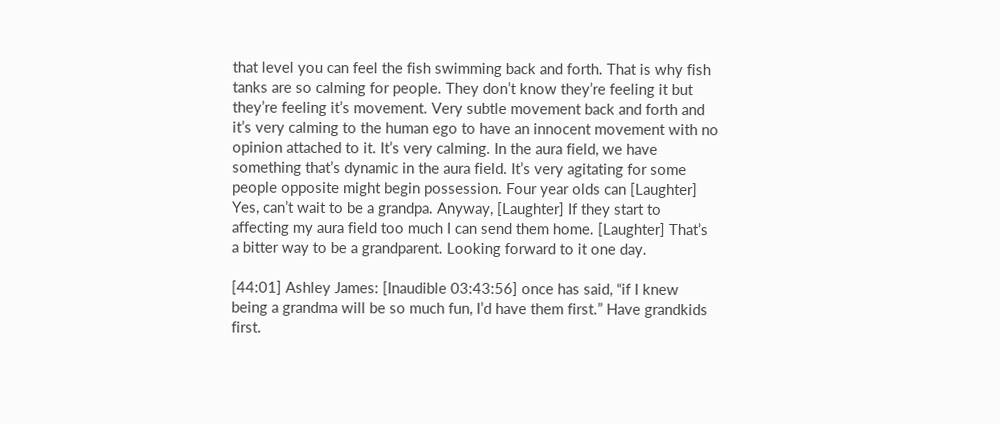that level you can feel the fish swimming back and forth. That is why fish tanks are so calming for people. They don’t know they’re feeling it but they’re feeling it’s movement. Very subtle movement back and forth and it’s very calming to the human ego to have an innocent movement with no opinion attached to it. It’s very calming. In the aura field, we have something that’s dynamic in the aura field. It’s very agitating for some people opposite might begin possession. Four year olds can [Laughter] Yes, can’t wait to be a grandpa. Anyway, [Laughter] If they start to affecting my aura field too much I can send them home. [Laughter] That’s a bitter way to be a grandparent. Looking forward to it one day.

[44:01] Ashley James: [Inaudible 03:43:56] once has said, “if I knew being a grandma will be so much fun, I’d have them first.” Have grandkids first.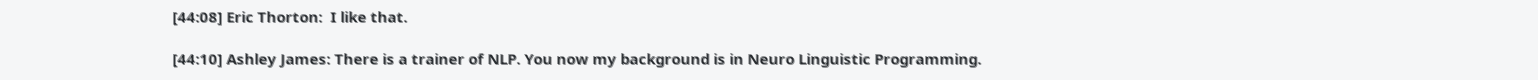[44:08] Eric Thorton:  I like that.

[44:10] Ashley James: There is a trainer of NLP. You now my background is in Neuro Linguistic Programming.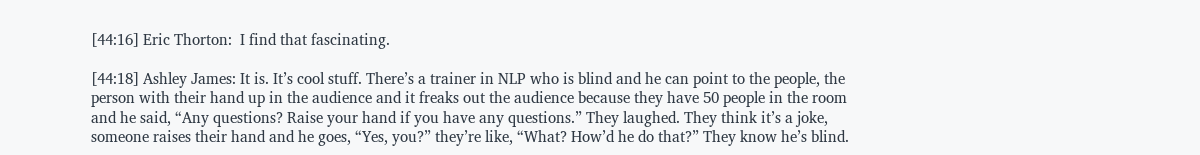[44:16] Eric Thorton:  I find that fascinating.

[44:18] Ashley James: It is. It’s cool stuff. There’s a trainer in NLP who is blind and he can point to the people, the person with their hand up in the audience and it freaks out the audience because they have 50 people in the room and he said, “Any questions? Raise your hand if you have any questions.” They laughed. They think it’s a joke, someone raises their hand and he goes, “Yes, you?” they’re like, “What? How’d he do that?” They know he’s blind.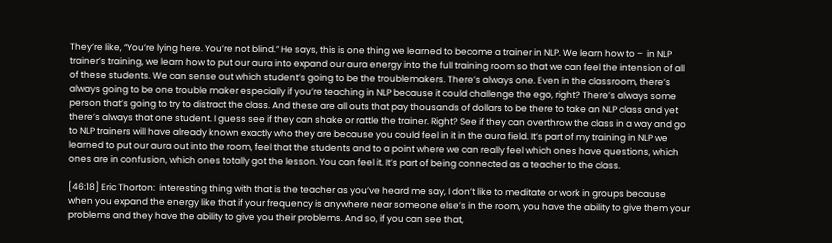They’re like, “You’re lying here. You’re not blind.” He says, this is one thing we learned to become a trainer in NLP. We learn how to –  in NLP trainer’s training, we learn how to put our aura into expand our aura energy into the full training room so that we can feel the intension of all of these students. We can sense out which student’s going to be the troublemakers. There’s always one. Even in the classroom, there’s always going to be one trouble maker especially if you’re teaching in NLP because it could challenge the ego, right? There’s always some person that’s going to try to distract the class. And these are all outs that pay thousands of dollars to be there to take an NLP class and yet there’s always that one student. I guess see if they can shake or rattle the trainer. Right? See if they can overthrow the class in a way and go to NLP trainers will have already known exactly who they are because you could feel in it in the aura field. It’s part of my training in NLP we learned to put our aura out into the room, feel that the students and to a point where we can really feel which ones have questions, which ones are in confusion, which ones totally got the lesson. You can feel it. It’s part of being connected as a teacher to the class.

[46:18] Eric Thorton:  interesting thing with that is the teacher as you’ve heard me say, I don’t like to meditate or work in groups because when you expand the energy like that if your frequency is anywhere near someone else’s in the room, you have the ability to give them your problems and they have the ability to give you their problems. And so, if you can see that,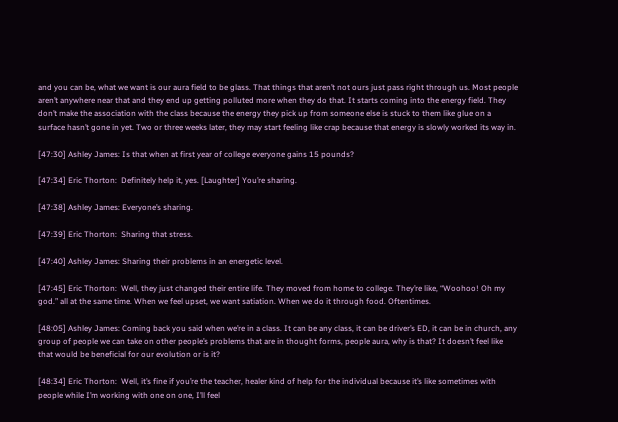and you can be, what we want is our aura field to be glass. That things that aren’t not ours just pass right through us. Most people aren’t anywhere near that and they end up getting polluted more when they do that. It starts coming into the energy field. They don’t make the association with the class because the energy they pick up from someone else is stuck to them like glue on a surface hasn’t gone in yet. Two or three weeks later, they may start feeling like crap because that energy is slowly worked its way in.

[47:30] Ashley James: Is that when at first year of college everyone gains 15 pounds?

[47:34] Eric Thorton:  Definitely help it, yes. [Laughter] You’re sharing.

[47:38] Ashley James: Everyone’s sharing.

[47:39] Eric Thorton:  Sharing that stress.

[47:40] Ashley James: Sharing their problems in an energetic level.

[47:45] Eric Thorton:  Well, they just changed their entire life. They moved from home to college. They’re like, “Woohoo! Oh my god.” all at the same time. When we feel upset, we want satiation. When we do it through food. Oftentimes.

[48:05] Ashley James: Coming back you said when we’re in a class. It can be any class, it can be driver’s ED, it can be in church, any group of people we can take on other people’s problems that are in thought forms, people aura, why is that? It doesn’t feel like that would be beneficial for our evolution or is it?

[48:34] Eric Thorton:  Well, it’s fine if you’re the teacher, healer kind of help for the individual because it’s like sometimes with people while I’m working with one on one, I’ll feel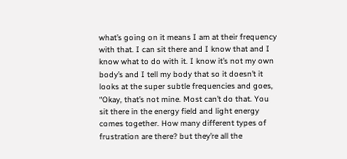what’s going on it means I am at their frequency with that. I can sit there and I know that and I know what to do with it. I know it’s not my own body’s and I tell my body that so it doesn’t it looks at the super subtle frequencies and goes, “Okay, that’s not mine. Most can’t do that. You sit there in the energy field and light energy comes together. How many different types of frustration are there? but they’re all the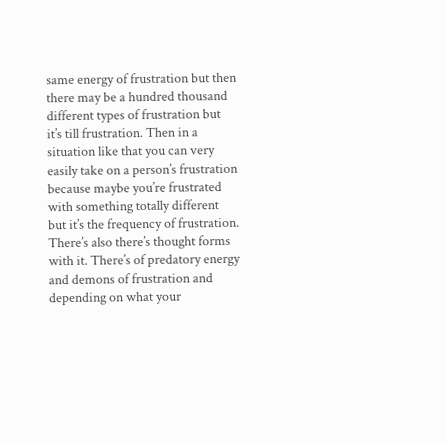same energy of frustration but then there may be a hundred thousand different types of frustration but it’s till frustration. Then in a situation like that you can very easily take on a person’s frustration because maybe you’re frustrated with something totally different but it’s the frequency of frustration. There’s also there’s thought forms with it. There’s of predatory energy and demons of frustration and depending on what your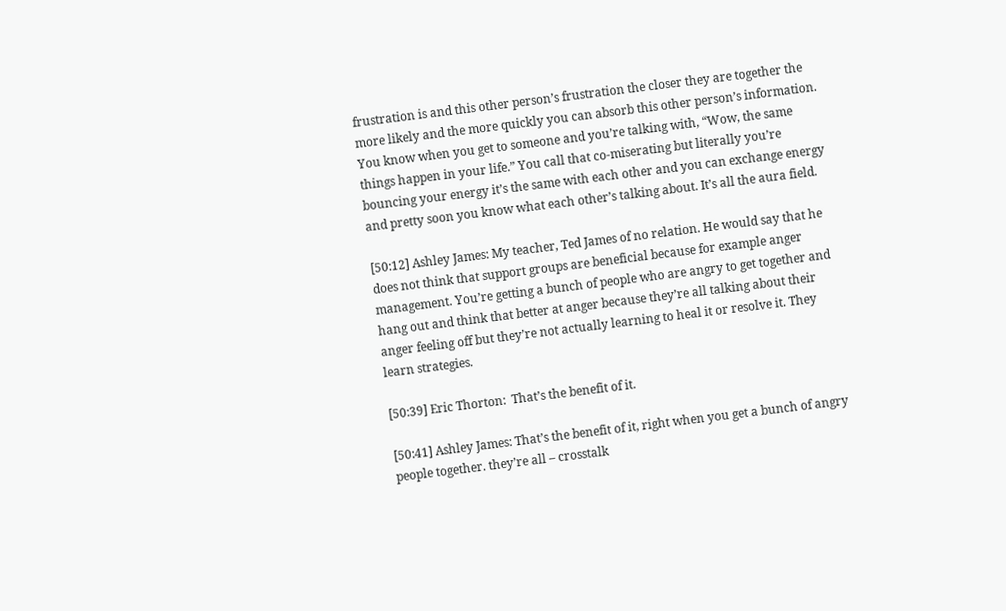frustration is and this other person’s frustration the closer they are together the more likely and the more quickly you can absorb this other person’s information. You know when you get to someone and you’re talking with, “Wow, the same things happen in your life.” You call that co-miserating but literally you’re bouncing your energy it’s the same with each other and you can exchange energy and pretty soon you know what each other’s talking about. It’s all the aura field.

[50:12] Ashley James: My teacher, Ted James of no relation. He would say that he does not think that support groups are beneficial because for example anger management. You’re getting a bunch of people who are angry to get together and hang out and think that better at anger because they’re all talking about their anger feeling off but they’re not actually learning to heal it or resolve it. They learn strategies.

[50:39] Eric Thorton:  That’s the benefit of it.

[50:41] Ashley James: That’s the benefit of it, right when you get a bunch of angry people together. they’re all – crosstalk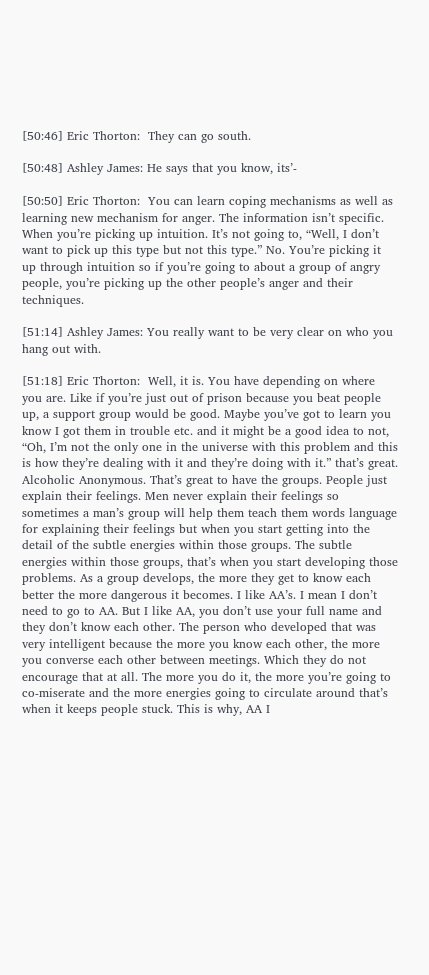[50:46] Eric Thorton:  They can go south.

[50:48] Ashley James: He says that you know, its’-

[50:50] Eric Thorton:  You can learn coping mechanisms as well as learning new mechanism for anger. The information isn’t specific. When you’re picking up intuition. It’s not going to, “Well, I don’t want to pick up this type but not this type.” No. You’re picking it up through intuition so if you’re going to about a group of angry people, you’re picking up the other people’s anger and their techniques.

[51:14] Ashley James: You really want to be very clear on who you hang out with.

[51:18] Eric Thorton:  Well, it is. You have depending on where you are. Like if you’re just out of prison because you beat people up, a support group would be good. Maybe you’ve got to learn you know I got them in trouble etc. and it might be a good idea to not, “Oh, I’m not the only one in the universe with this problem and this is how they’re dealing with it and they’re doing with it.” that’s great. Alcoholic Anonymous. That’s great to have the groups. People just explain their feelings. Men never explain their feelings so sometimes a man’s group will help them teach them words language for explaining their feelings but when you start getting into the detail of the subtle energies within those groups. The subtle energies within those groups, that’s when you start developing those problems. As a group develops, the more they get to know each better the more dangerous it becomes. I like AA’s. I mean I don’t need to go to AA. But I like AA, you don’t use your full name and they don’t know each other. The person who developed that was very intelligent because the more you know each other, the more you converse each other between meetings. Which they do not encourage that at all. The more you do it, the more you’re going to co-miserate and the more energies going to circulate around that’s when it keeps people stuck. This is why, AA I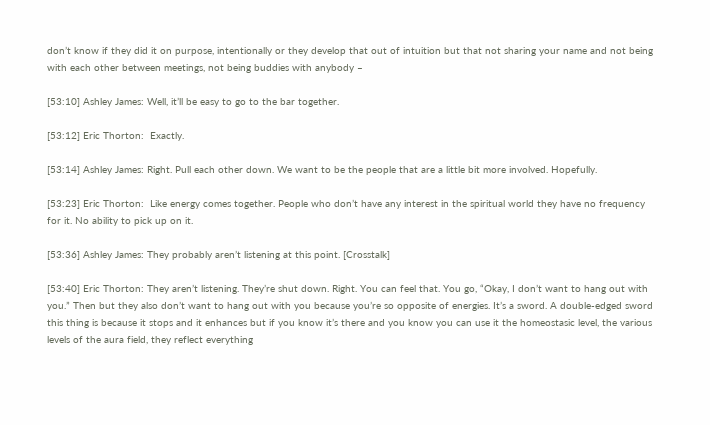don’t know if they did it on purpose, intentionally or they develop that out of intuition but that not sharing your name and not being with each other between meetings, not being buddies with anybody –

[53:10] Ashley James: Well, it’ll be easy to go to the bar together.

[53:12] Eric Thorton:  Exactly.

[53:14] Ashley James: Right. Pull each other down. We want to be the people that are a little bit more involved. Hopefully.

[53:23] Eric Thorton:  Like energy comes together. People who don’t have any interest in the spiritual world they have no frequency for it. No ability to pick up on it.

[53:36] Ashley James: They probably aren’t listening at this point. [Crosstalk]

[53:40] Eric Thorton: They aren’t listening. They’re shut down. Right. You can feel that. You go, “Okay, I don’t want to hang out with you.” Then but they also don’t want to hang out with you because you’re so opposite of energies. It’s a sword. A double-edged sword this thing is because it stops and it enhances but if you know it’s there and you know you can use it the homeostasic level, the various levels of the aura field, they reflect everything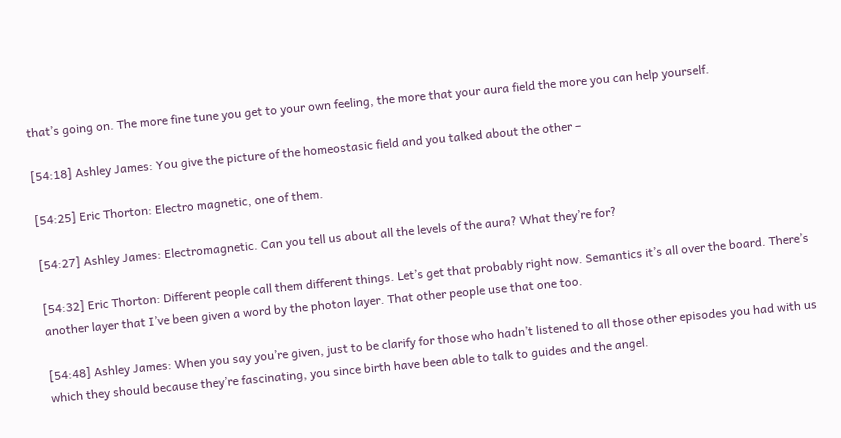that’s going on. The more fine tune you get to your own feeling, the more that your aura field the more you can help yourself.

[54:18] Ashley James: You give the picture of the homeostasic field and you talked about the other –

[54:25] Eric Thorton: Electro magnetic, one of them.

[54:27] Ashley James: Electromagnetic. Can you tell us about all the levels of the aura? What they’re for?

[54:32] Eric Thorton: Different people call them different things. Let’s get that probably right now. Semantics it’s all over the board. There’s another layer that I’ve been given a word by the photon layer. That other people use that one too.

[54:48] Ashley James: When you say you’re given, just to be clarify for those who hadn’t listened to all those other episodes you had with us which they should because they’re fascinating, you since birth have been able to talk to guides and the angel.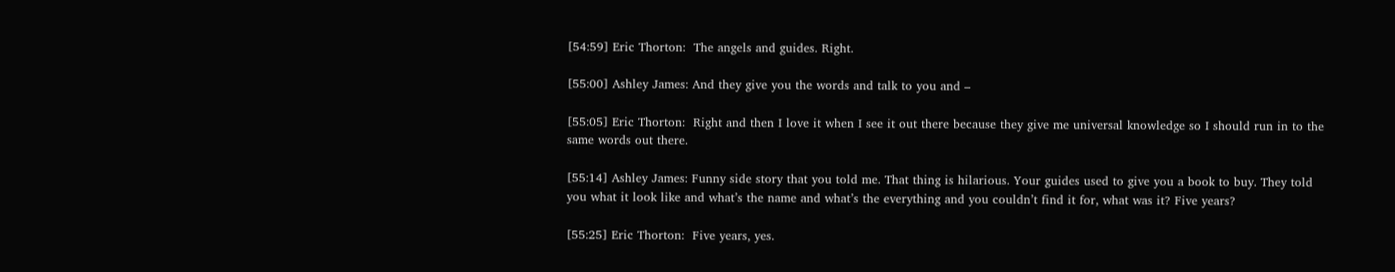[54:59] Eric Thorton:  The angels and guides. Right.

[55:00] Ashley James: And they give you the words and talk to you and –

[55:05] Eric Thorton:  Right and then I love it when I see it out there because they give me universal knowledge so I should run in to the same words out there.

[55:14] Ashley James: Funny side story that you told me. That thing is hilarious. Your guides used to give you a book to buy. They told you what it look like and what’s the name and what’s the everything and you couldn’t find it for, what was it? Five years?

[55:25] Eric Thorton:  Five years, yes.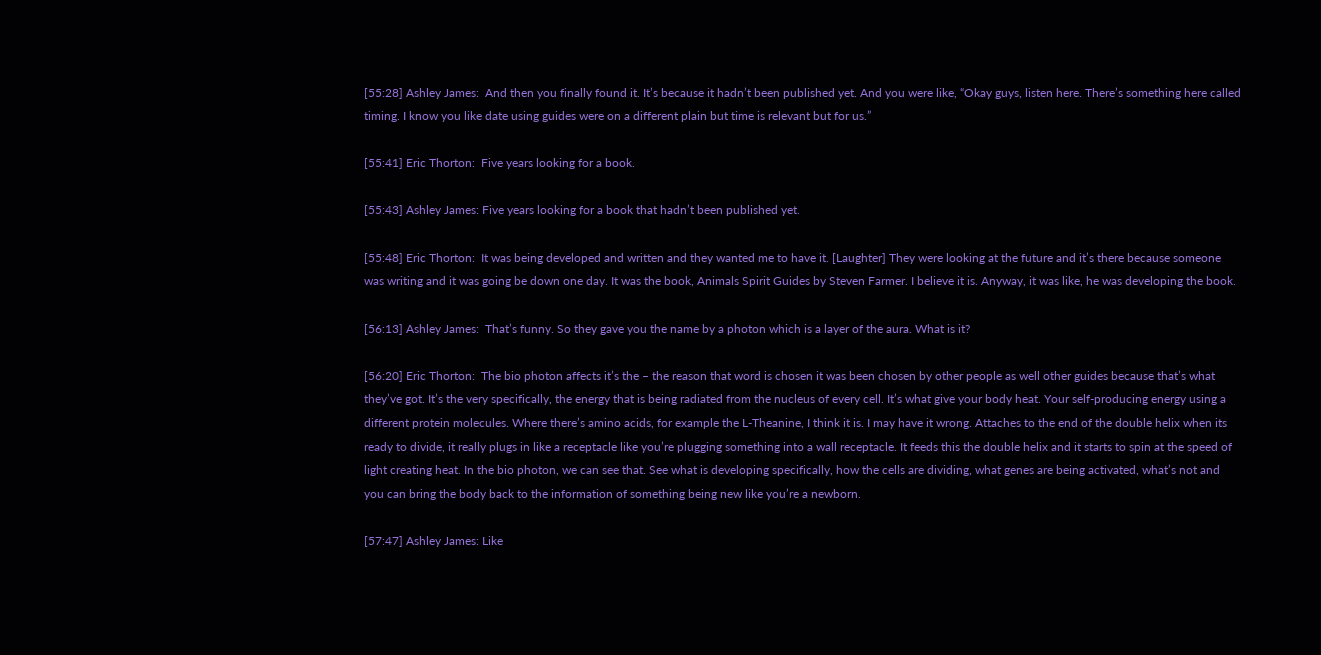[55:28] Ashley James:  And then you finally found it. It’s because it hadn’t been published yet. And you were like, “Okay guys, listen here. There’s something here called timing. I know you like date using guides were on a different plain but time is relevant but for us.”

[55:41] Eric Thorton:  Five years looking for a book.

[55:43] Ashley James: Five years looking for a book that hadn’t been published yet.

[55:48] Eric Thorton:  It was being developed and written and they wanted me to have it. [Laughter] They were looking at the future and it’s there because someone was writing and it was going be down one day. It was the book, Animals Spirit Guides by Steven Farmer. I believe it is. Anyway, it was like, he was developing the book.

[56:13] Ashley James:  That’s funny. So they gave you the name by a photon which is a layer of the aura. What is it?

[56:20] Eric Thorton:  The bio photon affects it’s the – the reason that word is chosen it was been chosen by other people as well other guides because that’s what they’ve got. It’s the very specifically, the energy that is being radiated from the nucleus of every cell. It’s what give your body heat. Your self-producing energy using a different protein molecules. Where there’s amino acids, for example the L-Theanine, I think it is. I may have it wrong. Attaches to the end of the double helix when its ready to divide, it really plugs in like a receptacle like you’re plugging something into a wall receptacle. It feeds this the double helix and it starts to spin at the speed of light creating heat. In the bio photon, we can see that. See what is developing specifically, how the cells are dividing, what genes are being activated, what’s not and you can bring the body back to the information of something being new like you’re a newborn.

[57:47] Ashley James: Like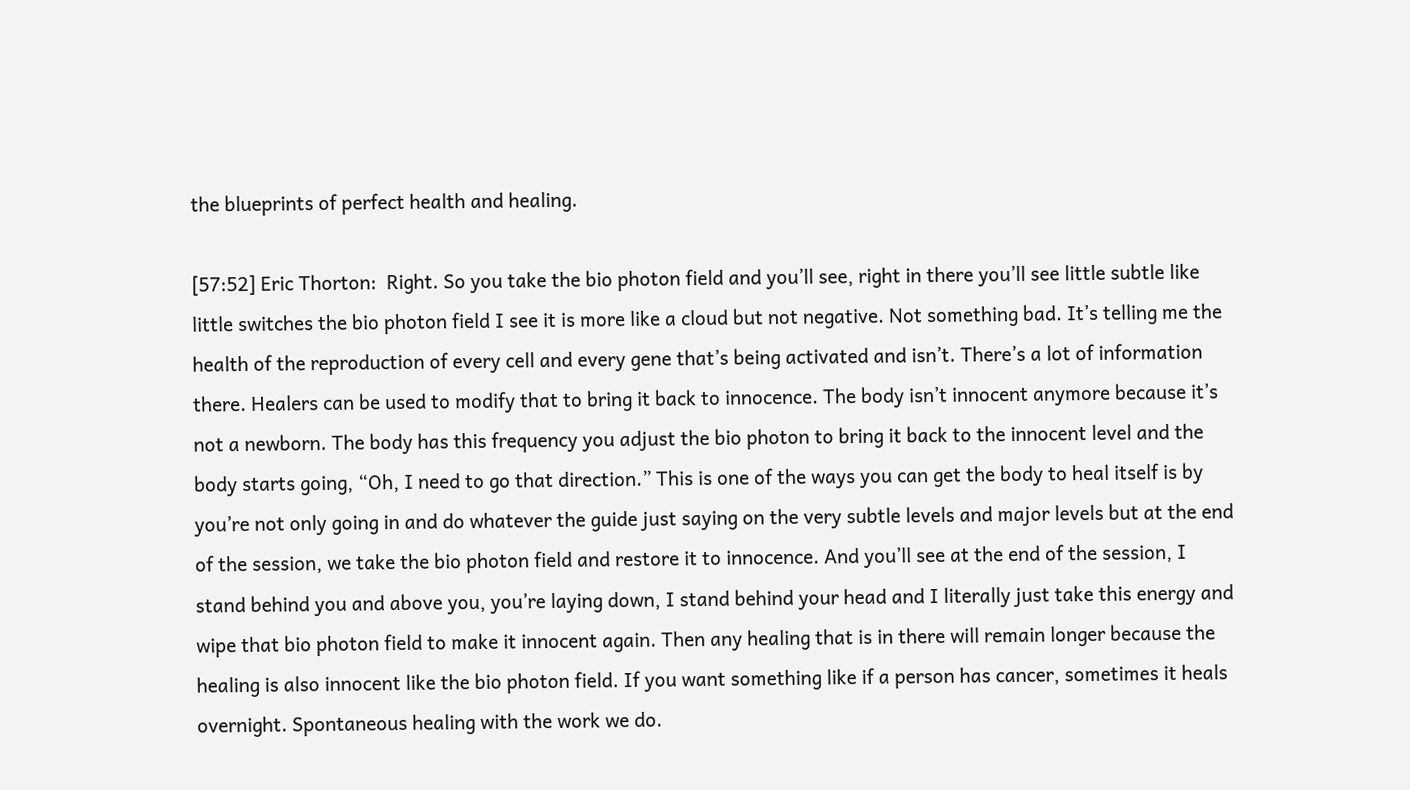the blueprints of perfect health and healing.

[57:52] Eric Thorton:  Right. So you take the bio photon field and you’ll see, right in there you’ll see little subtle like little switches the bio photon field I see it is more like a cloud but not negative. Not something bad. It’s telling me the health of the reproduction of every cell and every gene that’s being activated and isn’t. There’s a lot of information there. Healers can be used to modify that to bring it back to innocence. The body isn’t innocent anymore because it’s not a newborn. The body has this frequency you adjust the bio photon to bring it back to the innocent level and the body starts going, “Oh, I need to go that direction.” This is one of the ways you can get the body to heal itself is by you’re not only going in and do whatever the guide just saying on the very subtle levels and major levels but at the end of the session, we take the bio photon field and restore it to innocence. And you’ll see at the end of the session, I stand behind you and above you, you’re laying down, I stand behind your head and I literally just take this energy and wipe that bio photon field to make it innocent again. Then any healing that is in there will remain longer because the healing is also innocent like the bio photon field. If you want something like if a person has cancer, sometimes it heals overnight. Spontaneous healing with the work we do.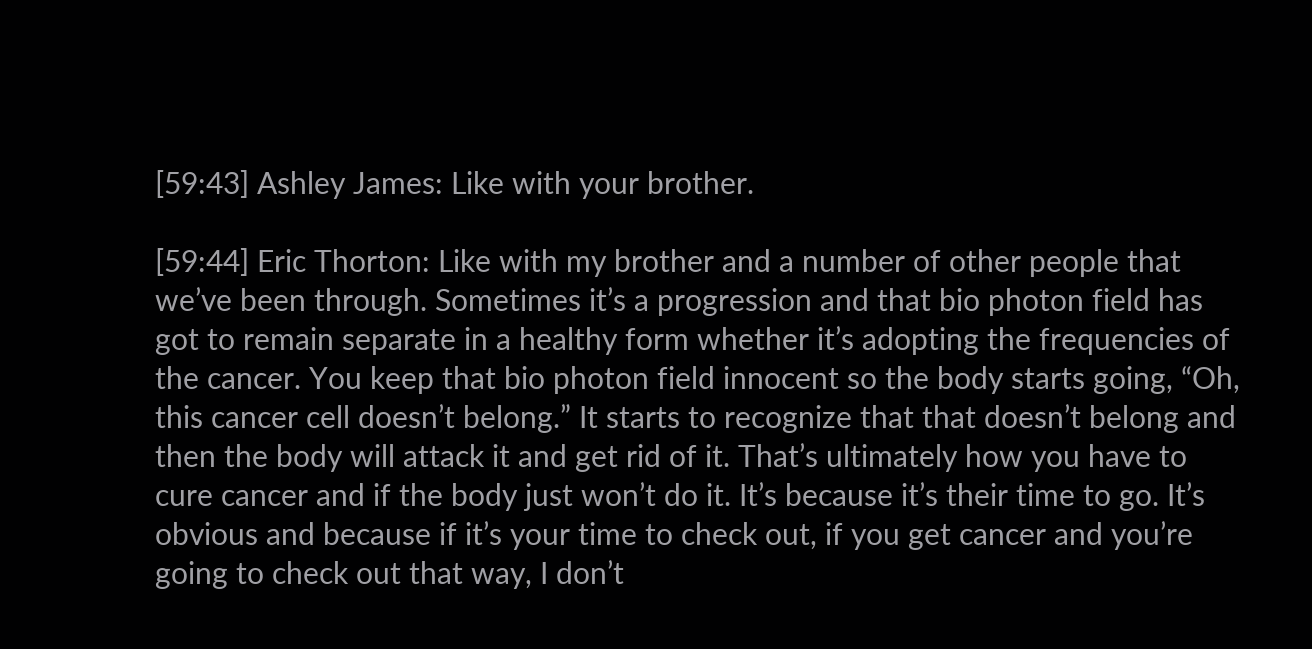[59:43] Ashley James: Like with your brother.

[59:44] Eric Thorton: Like with my brother and a number of other people that we’ve been through. Sometimes it’s a progression and that bio photon field has got to remain separate in a healthy form whether it’s adopting the frequencies of the cancer. You keep that bio photon field innocent so the body starts going, “Oh, this cancer cell doesn’t belong.” It starts to recognize that that doesn’t belong and then the body will attack it and get rid of it. That’s ultimately how you have to cure cancer and if the body just won’t do it. It’s because it’s their time to go. It’s obvious and because if it’s your time to check out, if you get cancer and you’re going to check out that way, I don’t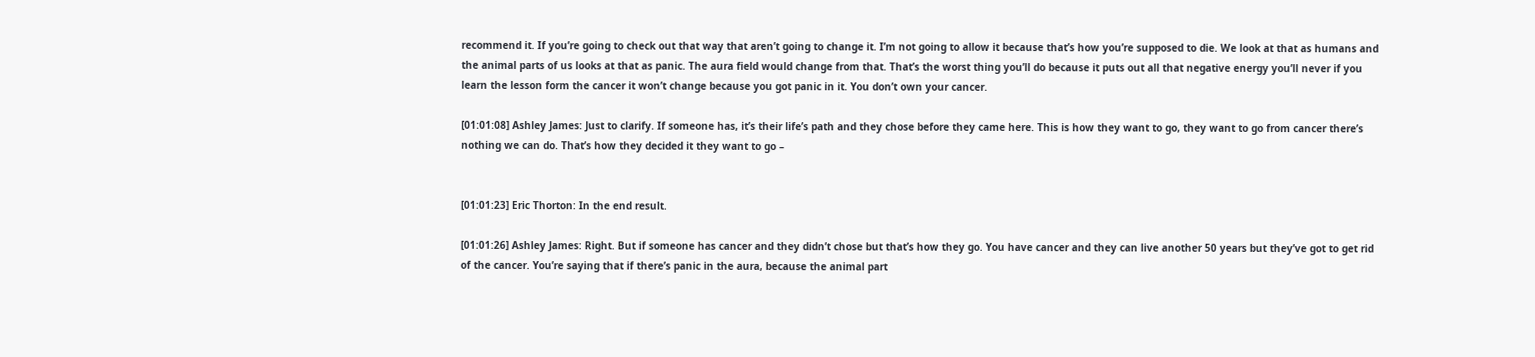recommend it. If you’re going to check out that way that aren’t going to change it. I’m not going to allow it because that’s how you’re supposed to die. We look at that as humans and the animal parts of us looks at that as panic. The aura field would change from that. That’s the worst thing you’ll do because it puts out all that negative energy you’ll never if you learn the lesson form the cancer it won’t change because you got panic in it. You don’t own your cancer.

[01:01:08] Ashley James: Just to clarify. If someone has, it’s their life’s path and they chose before they came here. This is how they want to go, they want to go from cancer there’s nothing we can do. That’s how they decided it they want to go –


[01:01:23] Eric Thorton: In the end result.

[01:01:26] Ashley James: Right. But if someone has cancer and they didn’t chose but that’s how they go. You have cancer and they can live another 50 years but they’ve got to get rid of the cancer. You’re saying that if there’s panic in the aura, because the animal part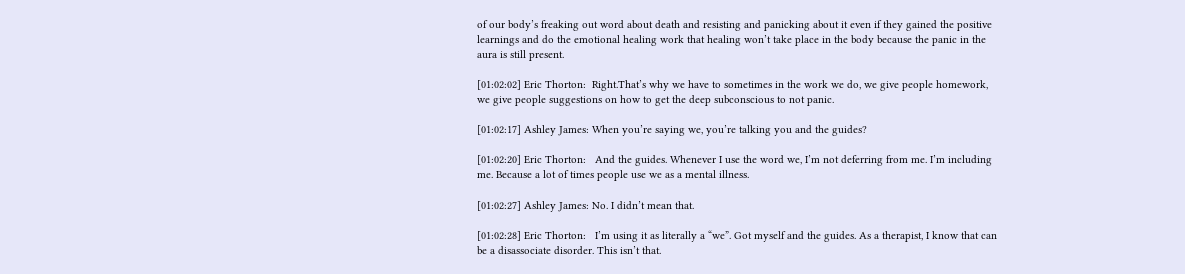of our body’s freaking out word about death and resisting and panicking about it even if they gained the positive learnings and do the emotional healing work that healing won’t take place in the body because the panic in the aura is still present.

[01:02:02] Eric Thorton:  Right.That’s why we have to sometimes in the work we do, we give people homework, we give people suggestions on how to get the deep subconscious to not panic.

[01:02:17] Ashley James: When you’re saying we, you’re talking you and the guides?

[01:02:20] Eric Thorton:   And the guides. Whenever I use the word we, I’m not deferring from me. I’m including me. Because a lot of times people use we as a mental illness.

[01:02:27] Ashley James: No. I didn’t mean that.

[01:02:28] Eric Thorton:   I’m using it as literally a “we”. Got myself and the guides. As a therapist, I know that can be a disassociate disorder. This isn’t that.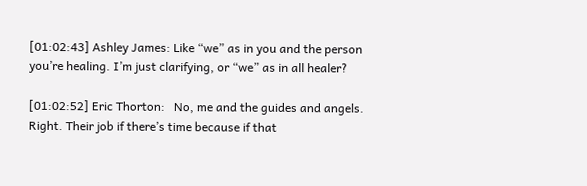[01:02:43] Ashley James: Like “we” as in you and the person you’re healing. I’m just clarifying, or “we” as in all healer?

[01:02:52] Eric Thorton:   No, me and the guides and angels. Right. Their job if there’s time because if that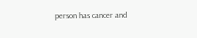person has cancer and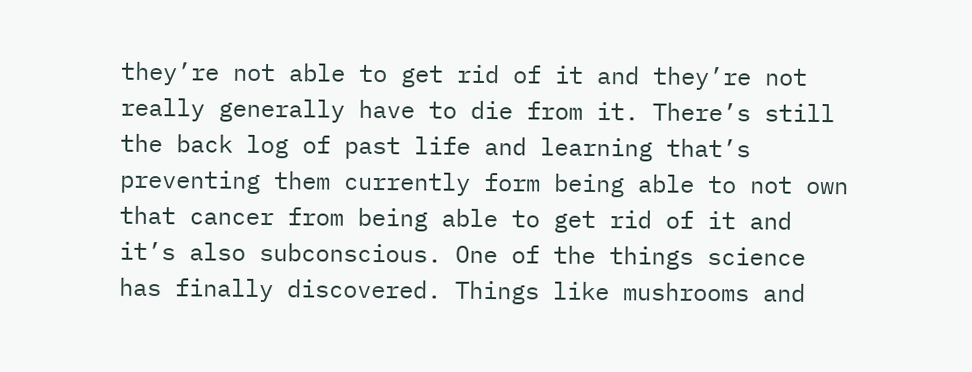they’re not able to get rid of it and they’re not really generally have to die from it. There’s still the back log of past life and learning that’s preventing them currently form being able to not own that cancer from being able to get rid of it and it’s also subconscious. One of the things science has finally discovered. Things like mushrooms and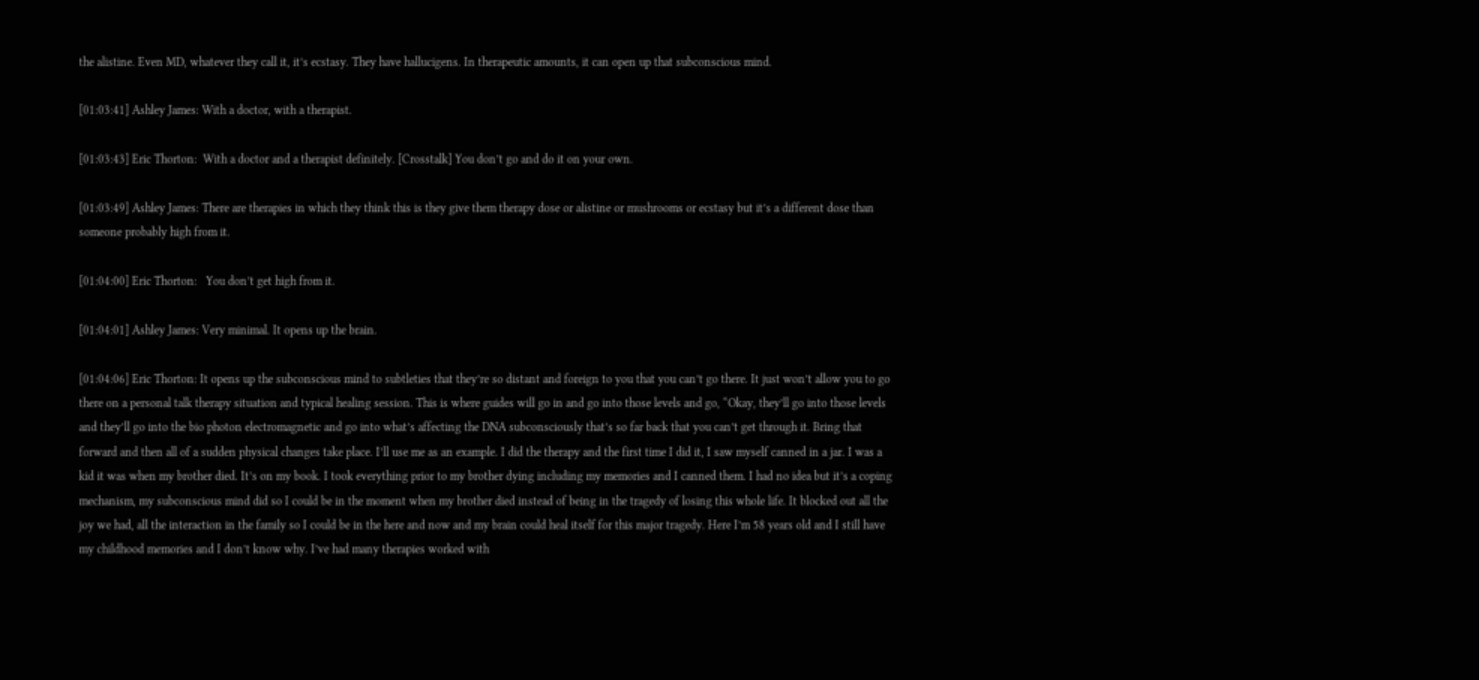the alistine. Even MD, whatever they call it, it’s ecstasy. They have hallucigens. In therapeutic amounts, it can open up that subconscious mind.

[01:03:41] Ashley James: With a doctor, with a therapist.

[01:03:43] Eric Thorton:  With a doctor and a therapist definitely. [Crosstalk] You don’t go and do it on your own.

[01:03:49] Ashley James: There are therapies in which they think this is they give them therapy dose or alistine or mushrooms or ecstasy but it’s a different dose than someone probably high from it.

[01:04:00] Eric Thorton:   You don’t get high from it.

[01:04:01] Ashley James: Very minimal. It opens up the brain.

[01:04:06] Eric Thorton: It opens up the subconscious mind to subtleties that they’re so distant and foreign to you that you can’t go there. It just won’t allow you to go there on a personal talk therapy situation and typical healing session. This is where guides will go in and go into those levels and go, “Okay, they’ll go into those levels and they’ll go into the bio photon electromagnetic and go into what’s affecting the DNA subconsciously that’s so far back that you can’t get through it. Bring that forward and then all of a sudden physical changes take place. I’ll use me as an example. I did the therapy and the first time I did it, I saw myself canned in a jar. I was a kid it was when my brother died. It’s on my book. I took everything prior to my brother dying including my memories and I canned them. I had no idea but it’s a coping mechanism, my subconscious mind did so I could be in the moment when my brother died instead of being in the tragedy of losing this whole life. It blocked out all the joy we had, all the interaction in the family so I could be in the here and now and my brain could heal itself for this major tragedy. Here I’m 58 years old and I still have my childhood memories and I don’t know why. I’ve had many therapies worked with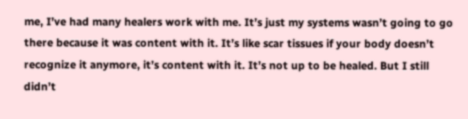me, I’ve had many healers work with me. It’s just my systems wasn’t going to go there because it was content with it. It’s like scar tissues if your body doesn’t recognize it anymore, it’s content with it. It’s not up to be healed. But I still didn’t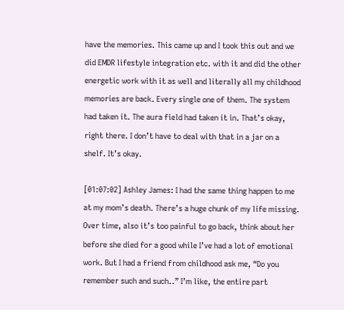have the memories. This came up and I took this out and we did EMDR lifestyle integration etc. with it and did the other energetic work with it as well and literally all my childhood memories are back. Every single one of them. The system had taken it. The aura field had taken it in. That’s okay, right there. I don’t have to deal with that in a jar on a shelf. It’s okay.

[01:07:02] Ashley James: I had the same thing happen to me at my mom’s death. There’s a huge chunk of my life missing. Over time, also it’s too painful to go back, think about her before she died for a good while I’ve had a lot of emotional work. But I had a friend from childhood ask me, “Do you remember such and such..” I’m like, the entire part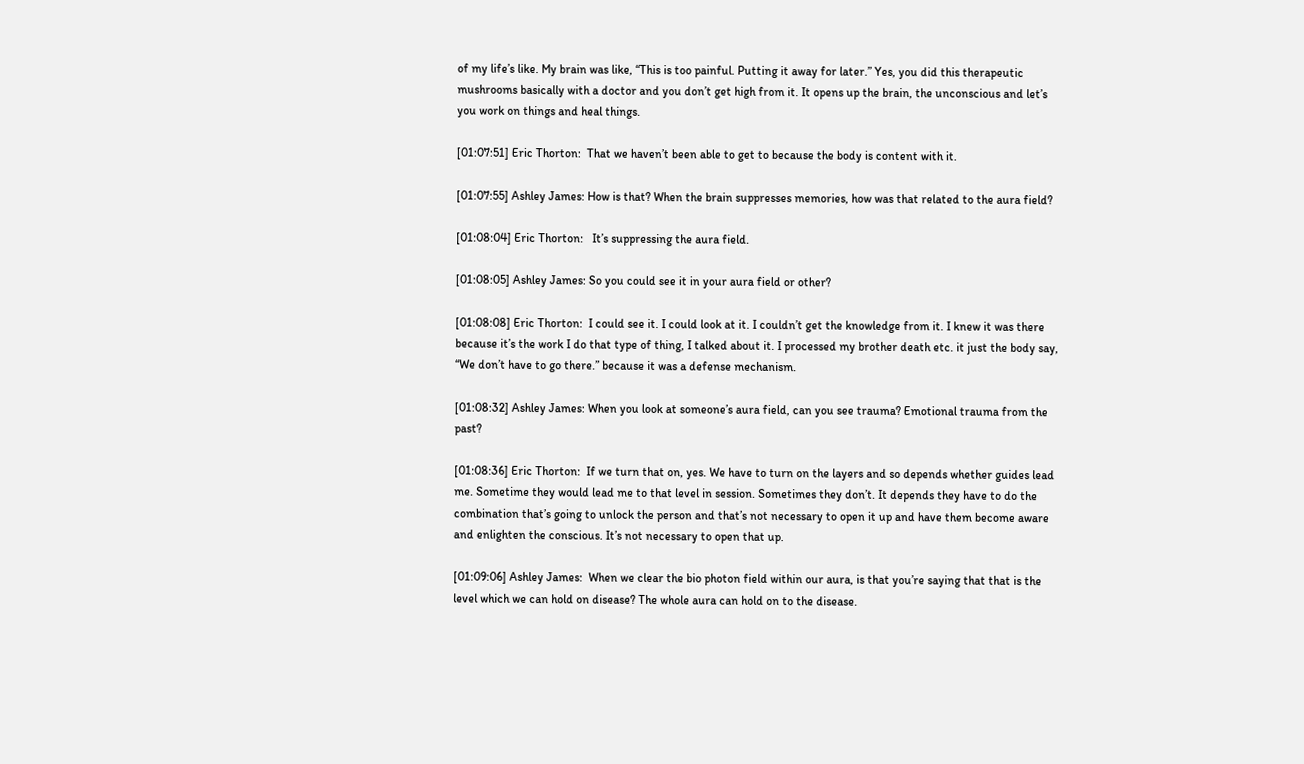of my life’s like. My brain was like, “This is too painful. Putting it away for later.” Yes, you did this therapeutic mushrooms basically with a doctor and you don’t get high from it. It opens up the brain, the unconscious and let’s you work on things and heal things.

[01:07:51] Eric Thorton:  That we haven’t been able to get to because the body is content with it.

[01:07:55] Ashley James: How is that? When the brain suppresses memories, how was that related to the aura field?

[01:08:04] Eric Thorton:   It’s suppressing the aura field.

[01:08:05] Ashley James: So you could see it in your aura field or other?

[01:08:08] Eric Thorton:  I could see it. I could look at it. I couldn’t get the knowledge from it. I knew it was there because it’s the work I do that type of thing, I talked about it. I processed my brother death etc. it just the body say, “We don’t have to go there.” because it was a defense mechanism.

[01:08:32] Ashley James: When you look at someone’s aura field, can you see trauma? Emotional trauma from the past?

[01:08:36] Eric Thorton:  If we turn that on, yes. We have to turn on the layers and so depends whether guides lead me. Sometime they would lead me to that level in session. Sometimes they don’t. It depends they have to do the combination that’s going to unlock the person and that’s not necessary to open it up and have them become aware and enlighten the conscious. It’s not necessary to open that up.

[01:09:06] Ashley James:  When we clear the bio photon field within our aura, is that you’re saying that that is the level which we can hold on disease? The whole aura can hold on to the disease.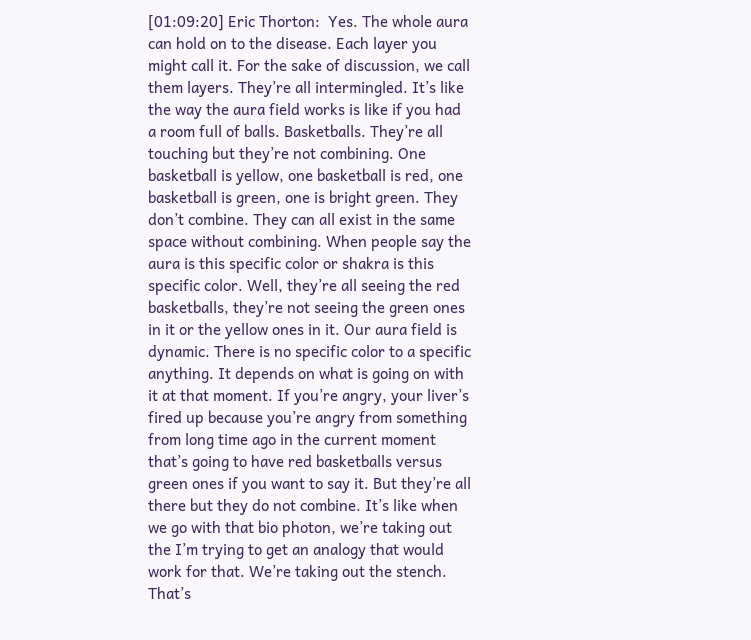[01:09:20] Eric Thorton:  Yes. The whole aura can hold on to the disease. Each layer you might call it. For the sake of discussion, we call them layers. They’re all intermingled. It’s like the way the aura field works is like if you had a room full of balls. Basketballs. They’re all touching but they’re not combining. One basketball is yellow, one basketball is red, one basketball is green, one is bright green. They don’t combine. They can all exist in the same space without combining. When people say the aura is this specific color or shakra is this specific color. Well, they’re all seeing the red basketballs, they’re not seeing the green ones in it or the yellow ones in it. Our aura field is dynamic. There is no specific color to a specific anything. It depends on what is going on with it at that moment. If you’re angry, your liver’s fired up because you’re angry from something from long time ago in the current moment that’s going to have red basketballs versus green ones if you want to say it. But they’re all there but they do not combine. It’s like when we go with that bio photon, we’re taking out the I’m trying to get an analogy that would work for that. We’re taking out the stench. That’s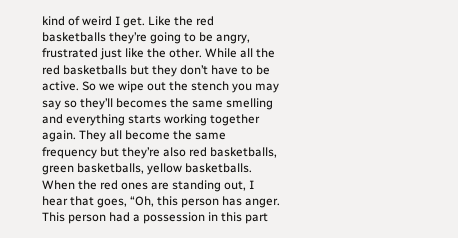kind of weird I get. Like the red basketballs they’re going to be angry, frustrated just like the other. While all the red basketballs but they don’t have to be active. So we wipe out the stench you may say so they’ll becomes the same smelling and everything starts working together again. They all become the same frequency but they’re also red basketballs, green basketballs, yellow basketballs. When the red ones are standing out, I hear that goes, “Oh, this person has anger. This person had a possession in this part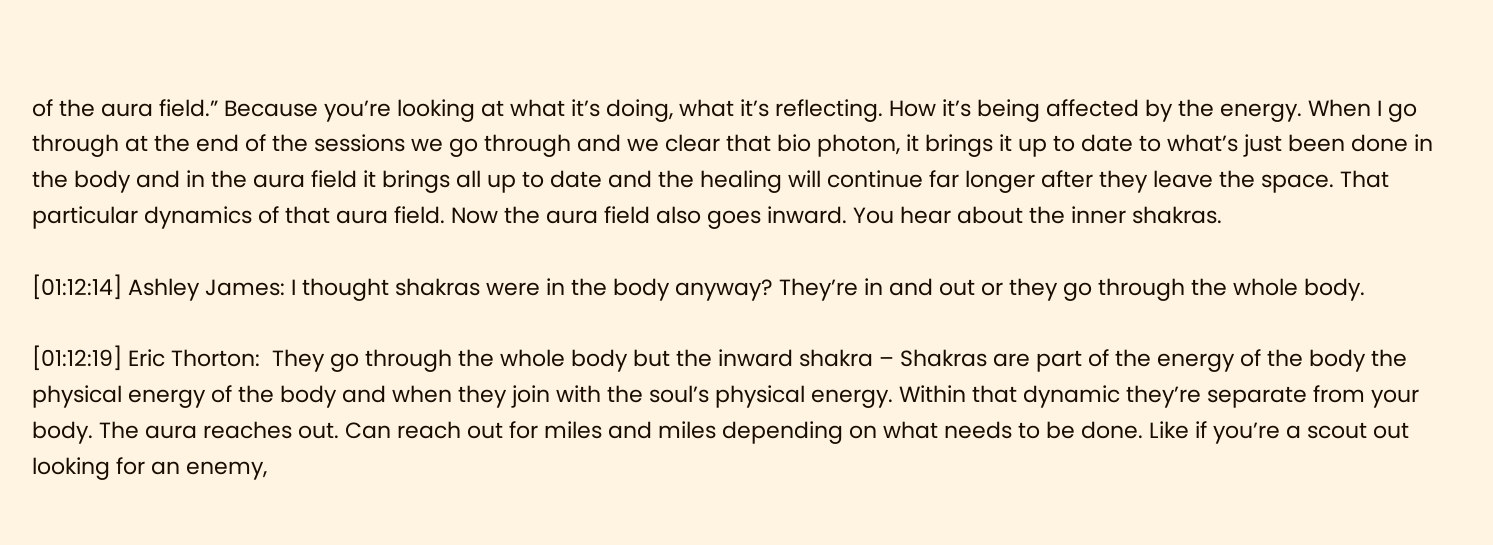of the aura field.” Because you’re looking at what it’s doing, what it’s reflecting. How it’s being affected by the energy. When I go through at the end of the sessions we go through and we clear that bio photon, it brings it up to date to what’s just been done in the body and in the aura field it brings all up to date and the healing will continue far longer after they leave the space. That particular dynamics of that aura field. Now the aura field also goes inward. You hear about the inner shakras.

[01:12:14] Ashley James: I thought shakras were in the body anyway? They’re in and out or they go through the whole body.

[01:12:19] Eric Thorton:  They go through the whole body but the inward shakra – Shakras are part of the energy of the body the physical energy of the body and when they join with the soul’s physical energy. Within that dynamic they’re separate from your body. The aura reaches out. Can reach out for miles and miles depending on what needs to be done. Like if you’re a scout out looking for an enemy,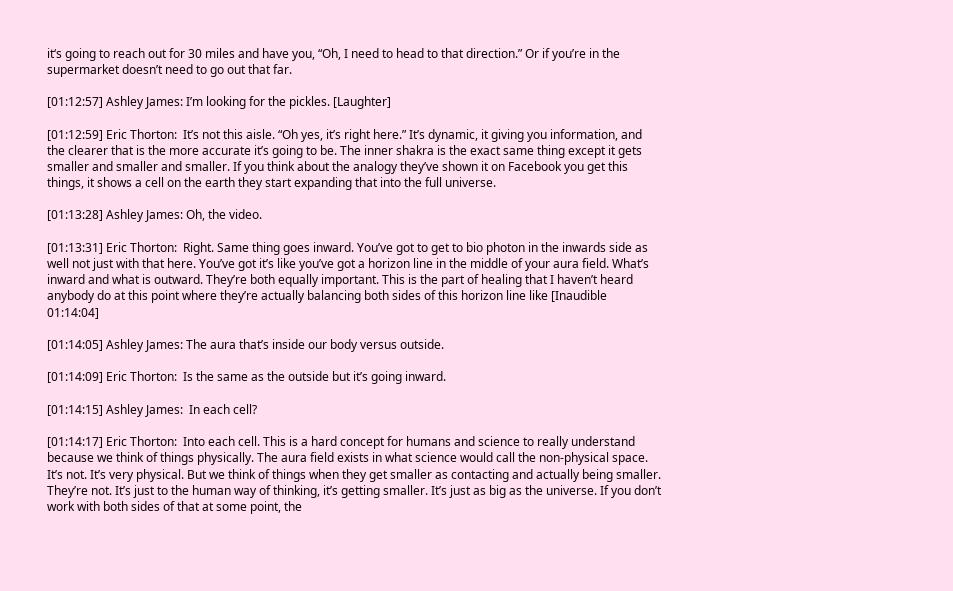it‘s going to reach out for 30 miles and have you, “Oh, I need to head to that direction.” Or if you’re in the supermarket doesn’t need to go out that far.

[01:12:57] Ashley James: I’m looking for the pickles. [Laughter]

[01:12:59] Eric Thorton:  It’s not this aisle. “Oh yes, it’s right here.” It’s dynamic, it giving you information, and the clearer that is the more accurate it’s going to be. The inner shakra is the exact same thing except it gets smaller and smaller and smaller. If you think about the analogy they’ve shown it on Facebook you get this things, it shows a cell on the earth they start expanding that into the full universe.

[01:13:28] Ashley James: Oh, the video.

[01:13:31] Eric Thorton:  Right. Same thing goes inward. You’ve got to get to bio photon in the inwards side as well not just with that here. You’ve got it’s like you’ve got a horizon line in the middle of your aura field. What’s inward and what is outward. They’re both equally important. This is the part of healing that I haven’t heard anybody do at this point where they’re actually balancing both sides of this horizon line like [Inaudible 01:14:04]

[01:14:05] Ashley James: The aura that’s inside our body versus outside.

[01:14:09] Eric Thorton:  Is the same as the outside but it’s going inward.

[01:14:15] Ashley James:  In each cell?

[01:14:17] Eric Thorton:  Into each cell. This is a hard concept for humans and science to really understand because we think of things physically. The aura field exists in what science would call the non-physical space. It’s not. It’s very physical. But we think of things when they get smaller as contacting and actually being smaller. They’re not. It’s just to the human way of thinking, it’s getting smaller. It’s just as big as the universe. If you don’t work with both sides of that at some point, the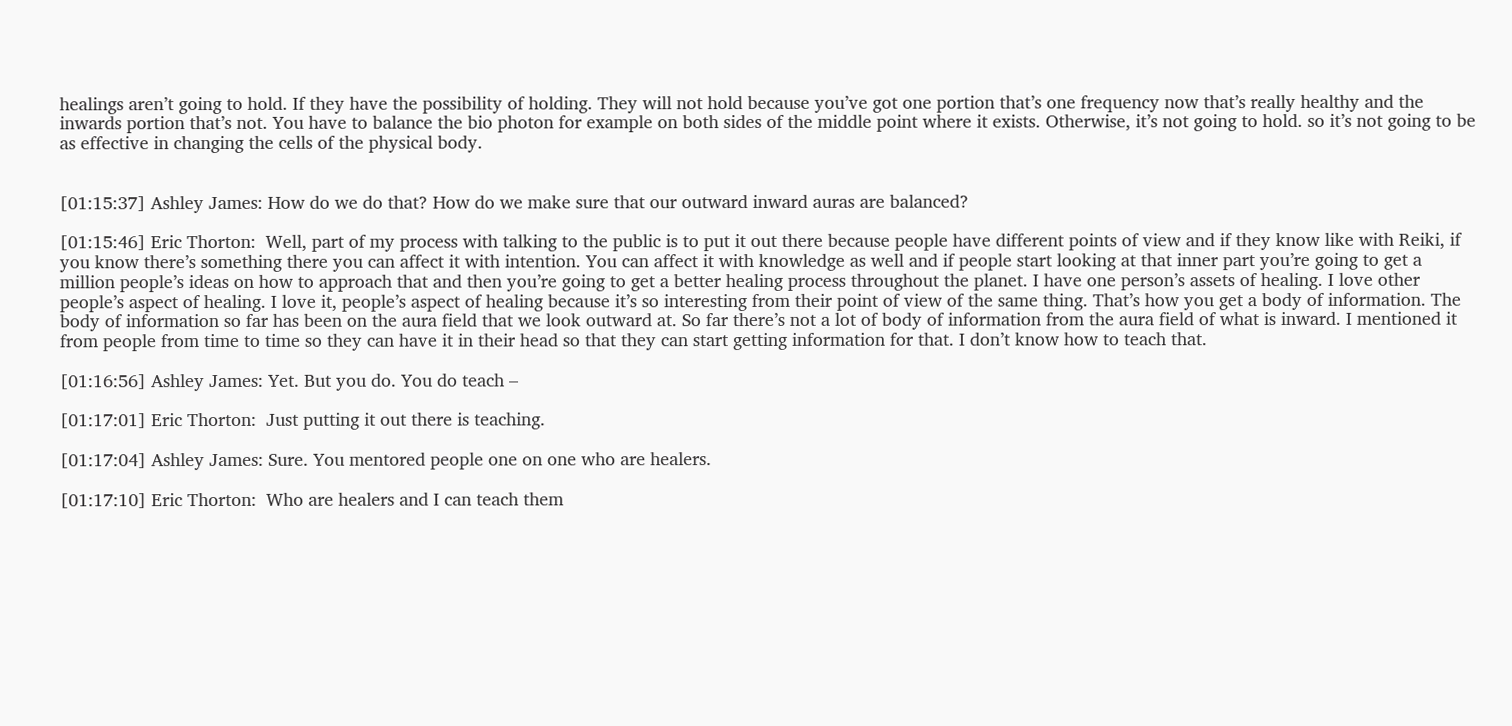healings aren’t going to hold. If they have the possibility of holding. They will not hold because you’ve got one portion that’s one frequency now that’s really healthy and the inwards portion that’s not. You have to balance the bio photon for example on both sides of the middle point where it exists. Otherwise, it’s not going to hold. so it’s not going to be as effective in changing the cells of the physical body.


[01:15:37] Ashley James: How do we do that? How do we make sure that our outward inward auras are balanced?

[01:15:46] Eric Thorton:  Well, part of my process with talking to the public is to put it out there because people have different points of view and if they know like with Reiki, if you know there’s something there you can affect it with intention. You can affect it with knowledge as well and if people start looking at that inner part you’re going to get a million people’s ideas on how to approach that and then you’re going to get a better healing process throughout the planet. I have one person’s assets of healing. I love other people’s aspect of healing. I love it, people’s aspect of healing because it’s so interesting from their point of view of the same thing. That’s how you get a body of information. The body of information so far has been on the aura field that we look outward at. So far there’s not a lot of body of information from the aura field of what is inward. I mentioned it from people from time to time so they can have it in their head so that they can start getting information for that. I don’t know how to teach that.

[01:16:56] Ashley James: Yet. But you do. You do teach –

[01:17:01] Eric Thorton:  Just putting it out there is teaching.

[01:17:04] Ashley James: Sure. You mentored people one on one who are healers.

[01:17:10] Eric Thorton:  Who are healers and I can teach them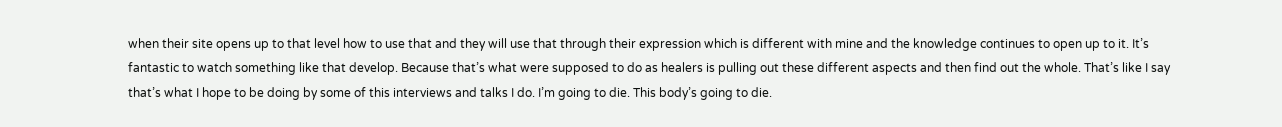when their site opens up to that level how to use that and they will use that through their expression which is different with mine and the knowledge continues to open up to it. It’s fantastic to watch something like that develop. Because that’s what were supposed to do as healers is pulling out these different aspects and then find out the whole. That’s like I say that’s what I hope to be doing by some of this interviews and talks I do. I’m going to die. This body’s going to die.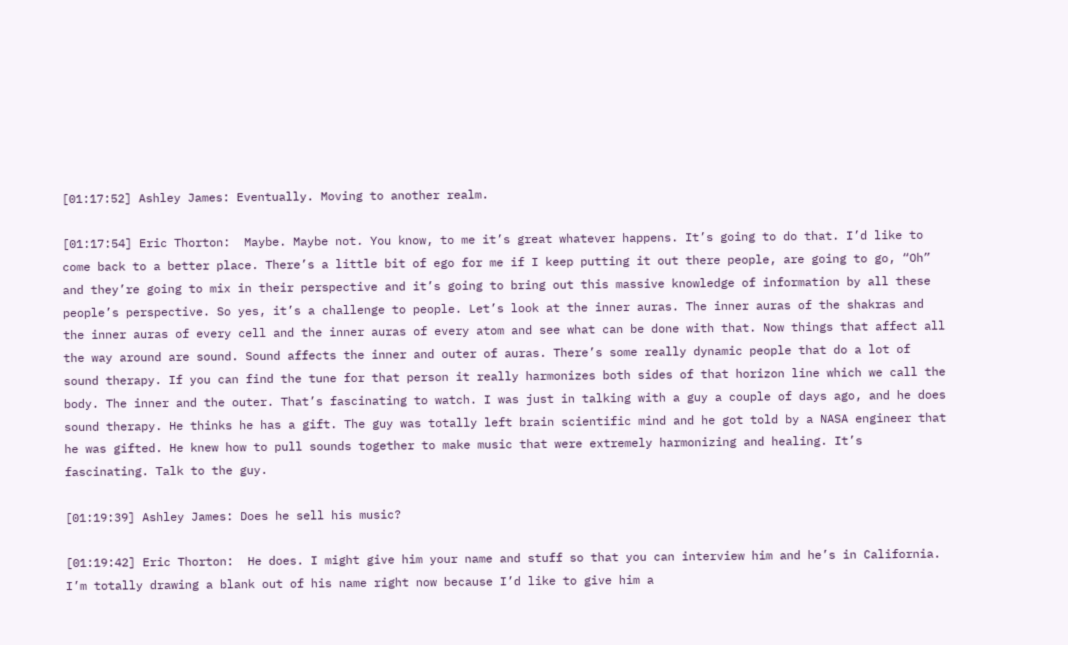[01:17:52] Ashley James: Eventually. Moving to another realm.

[01:17:54] Eric Thorton:  Maybe. Maybe not. You know, to me it’s great whatever happens. It’s going to do that. I’d like to come back to a better place. There’s a little bit of ego for me if I keep putting it out there people, are going to go, “Oh” and they’re going to mix in their perspective and it’s going to bring out this massive knowledge of information by all these people’s perspective. So yes, it’s a challenge to people. Let’s look at the inner auras. The inner auras of the shakras and the inner auras of every cell and the inner auras of every atom and see what can be done with that. Now things that affect all the way around are sound. Sound affects the inner and outer of auras. There’s some really dynamic people that do a lot of sound therapy. If you can find the tune for that person it really harmonizes both sides of that horizon line which we call the body. The inner and the outer. That’s fascinating to watch. I was just in talking with a guy a couple of days ago, and he does sound therapy. He thinks he has a gift. The guy was totally left brain scientific mind and he got told by a NASA engineer that he was gifted. He knew how to pull sounds together to make music that were extremely harmonizing and healing. It’s fascinating. Talk to the guy.

[01:19:39] Ashley James: Does he sell his music?

[01:19:42] Eric Thorton:  He does. I might give him your name and stuff so that you can interview him and he’s in California. I’m totally drawing a blank out of his name right now because I’d like to give him a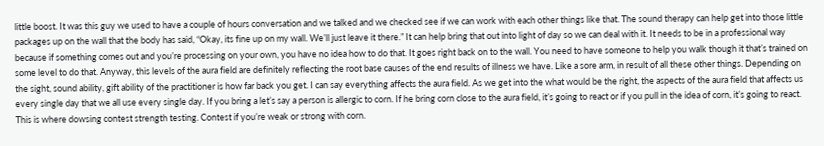little boost. It was this guy we used to have a couple of hours conversation and we talked and we checked see if we can work with each other things like that. The sound therapy can help get into those little packages up on the wall that the body has said, “Okay, its fine up on my wall. We’ll just leave it there.” It can help bring that out into light of day so we can deal with it. It needs to be in a professional way because if something comes out and you’re processing on your own, you have no idea how to do that. It goes right back on to the wall. You need to have someone to help you walk though it that’s trained on some level to do that. Anyway, this levels of the aura field are definitely reflecting the root base causes of the end results of illness we have. Like a sore arm, in result of all these other things. Depending on the sight, sound ability, gift ability of the practitioner is how far back you get. I can say everything affects the aura field. As we get into the what would be the right, the aspects of the aura field that affects us every single day that we all use every single day. If you bring a let’s say a person is allergic to corn. If he bring corn close to the aura field, it’s going to react or if you pull in the idea of corn, it’s going to react. This is where dowsing contest strength testing. Contest if you’re weak or strong with corn.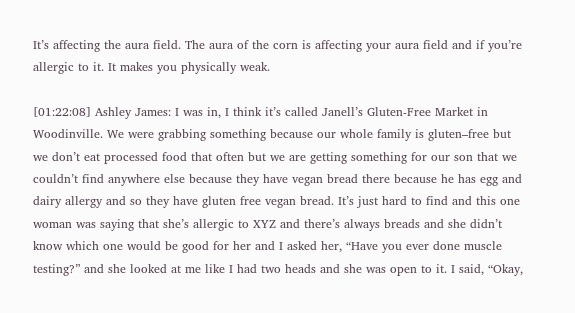It’s affecting the aura field. The aura of the corn is affecting your aura field and if you’re allergic to it. It makes you physically weak.

[01:22:08] Ashley James: I was in, I think it’s called Janell’s Gluten-Free Market in Woodinville. We were grabbing something because our whole family is gluten–free but we don’t eat processed food that often but we are getting something for our son that we couldn’t find anywhere else because they have vegan bread there because he has egg and dairy allergy and so they have gluten free vegan bread. It’s just hard to find and this one woman was saying that she’s allergic to XYZ and there’s always breads and she didn’t know which one would be good for her and I asked her, “Have you ever done muscle testing?” and she looked at me like I had two heads and she was open to it. I said, “Okay,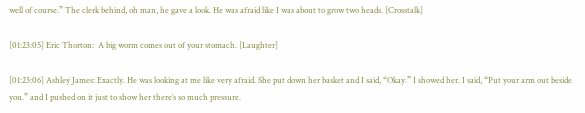well of course.” The clerk behind, oh man, he gave a look. He was afraid like I was about to grow two heads. [Crosstalk]

[01:23:05] Eric Thorton:  A big worm comes out of your stomach. [Laughter]

[01:23:06] Ashley James: Exactly. He was looking at me like very afraid. She put down her basket and I said, “Okay.” I showed her. I said, “Put your arm out beside you.” and I pushed on it just to show her there’s so much pressure.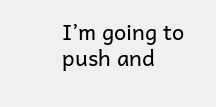I’m going to push and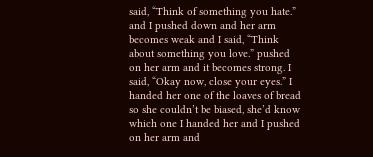said, “Think of something you hate.” and I pushed down and her arm becomes weak and I said, “Think about something you love.” pushed on her arm and it becomes strong. I said, “Okay now, close your eyes.” I handed her one of the loaves of bread so she couldn’t be biased, she’d know which one I handed her and I pushed on her arm and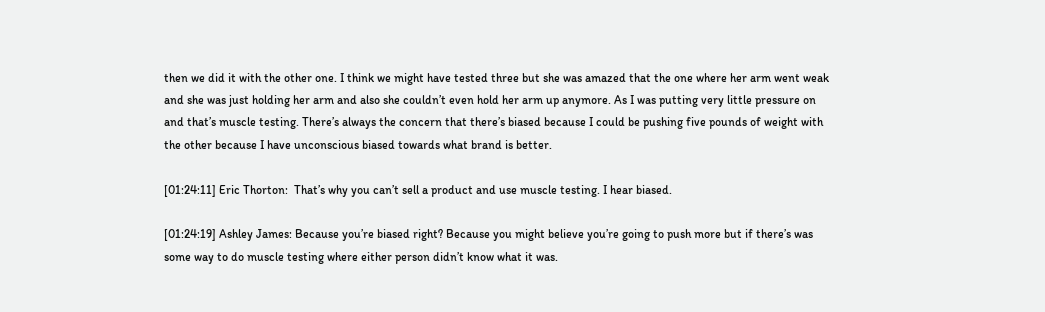then we did it with the other one. I think we might have tested three but she was amazed that the one where her arm went weak and she was just holding her arm and also she couldn’t even hold her arm up anymore. As I was putting very little pressure on and that’s muscle testing. There’s always the concern that there’s biased because I could be pushing five pounds of weight with the other because I have unconscious biased towards what brand is better.

[01:24:11] Eric Thorton:  That’s why you can’t sell a product and use muscle testing. I hear biased.

[01:24:19] Ashley James: Because you’re biased right? Because you might believe you’re going to push more but if there’s was some way to do muscle testing where either person didn’t know what it was.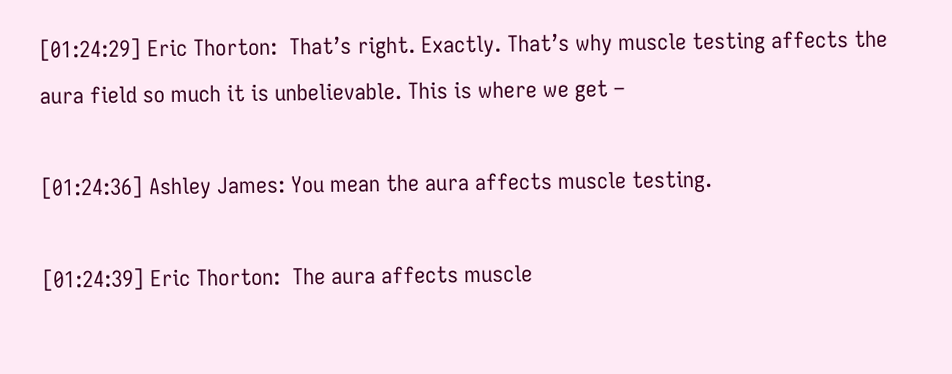[01:24:29] Eric Thorton:  That’s right. Exactly. That’s why muscle testing affects the aura field so much it is unbelievable. This is where we get –

[01:24:36] Ashley James: You mean the aura affects muscle testing.

[01:24:39] Eric Thorton:  The aura affects muscle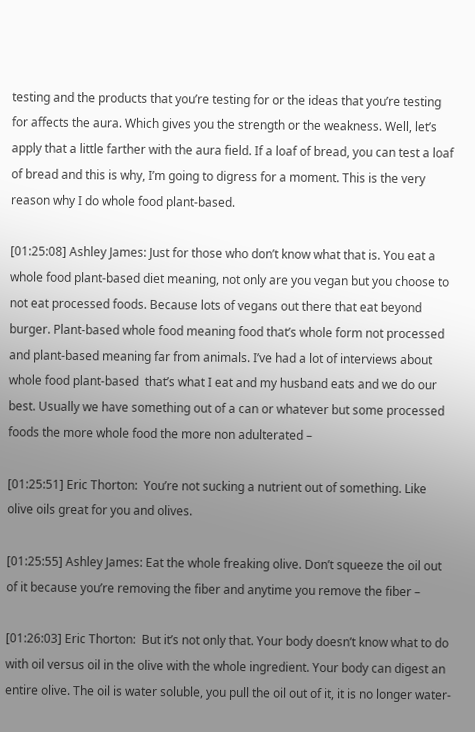testing and the products that you’re testing for or the ideas that you’re testing for affects the aura. Which gives you the strength or the weakness. Well, let’s apply that a little farther with the aura field. If a loaf of bread, you can test a loaf of bread and this is why, I’m going to digress for a moment. This is the very reason why I do whole food plant-based.

[01:25:08] Ashley James: Just for those who don’t know what that is. You eat a whole food plant-based diet meaning, not only are you vegan but you choose to not eat processed foods. Because lots of vegans out there that eat beyond burger. Plant-based whole food meaning food that’s whole form not processed and plant-based meaning far from animals. I’ve had a lot of interviews about whole food plant-based  that’s what I eat and my husband eats and we do our best. Usually we have something out of a can or whatever but some processed foods the more whole food the more non adulterated –

[01:25:51] Eric Thorton:  You’re not sucking a nutrient out of something. Like olive oils great for you and olives.

[01:25:55] Ashley James: Eat the whole freaking olive. Don’t squeeze the oil out of it because you’re removing the fiber and anytime you remove the fiber –

[01:26:03] Eric Thorton:  But it’s not only that. Your body doesn’t know what to do with oil versus oil in the olive with the whole ingredient. Your body can digest an entire olive. The oil is water soluble, you pull the oil out of it, it is no longer water-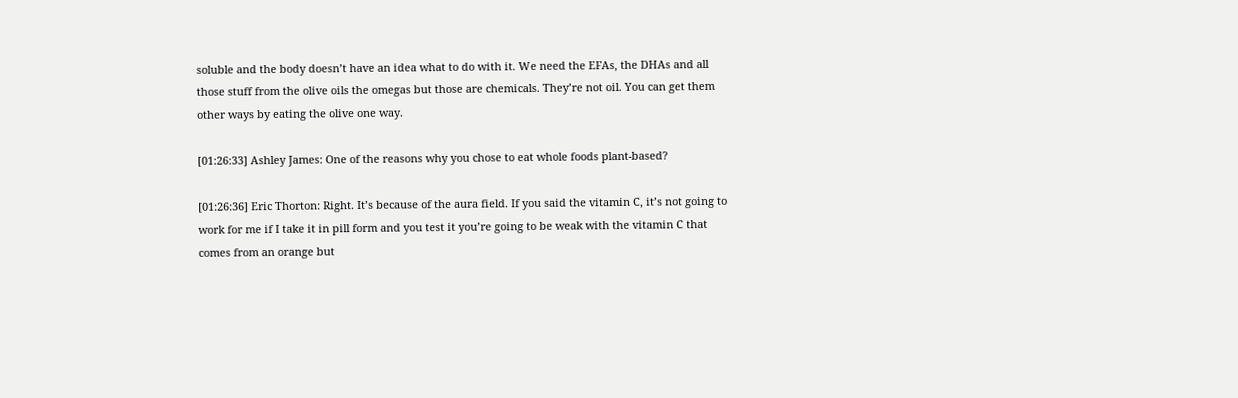soluble and the body doesn’t have an idea what to do with it. We need the EFAs, the DHAs and all those stuff from the olive oils the omegas but those are chemicals. They’re not oil. You can get them other ways by eating the olive one way.

[01:26:33] Ashley James: One of the reasons why you chose to eat whole foods plant-based?

[01:26:36] Eric Thorton: Right. It’s because of the aura field. If you said the vitamin C, it’s not going to work for me if I take it in pill form and you test it you’re going to be weak with the vitamin C that comes from an orange but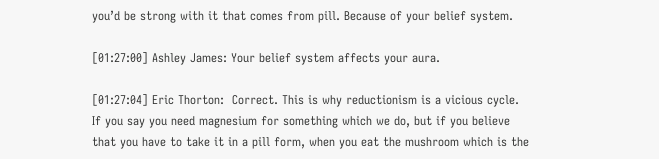you’d be strong with it that comes from pill. Because of your belief system.

[01:27:00] Ashley James: Your belief system affects your aura.

[01:27:04] Eric Thorton:  Correct. This is why reductionism is a vicious cycle. If you say you need magnesium for something which we do, but if you believe that you have to take it in a pill form, when you eat the mushroom which is the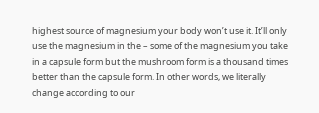highest source of magnesium your body won’t use it. It’ll only use the magnesium in the – some of the magnesium you take in a capsule form but the mushroom form is a thousand times better than the capsule form. In other words, we literally change according to our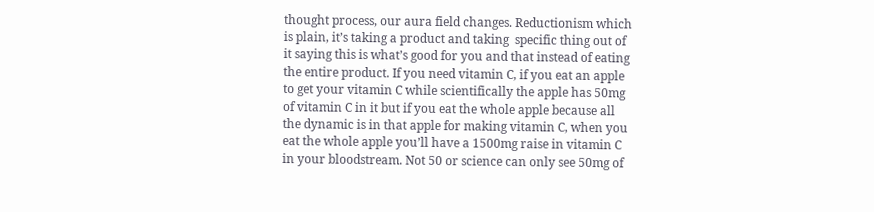thought process, our aura field changes. Reductionism which is plain, it’s taking a product and taking  specific thing out of it saying this is what’s good for you and that instead of eating the entire product. If you need vitamin C, if you eat an apple to get your vitamin C while scientifically the apple has 50mg of vitamin C in it but if you eat the whole apple because all the dynamic is in that apple for making vitamin C, when you eat the whole apple you’ll have a 1500mg raise in vitamin C in your bloodstream. Not 50 or science can only see 50mg of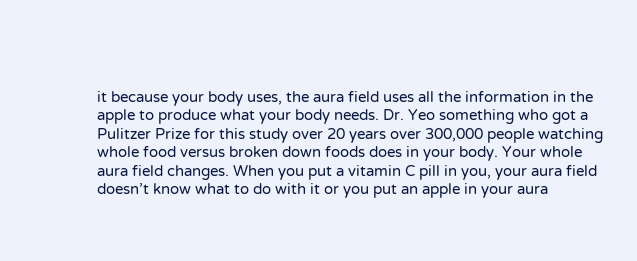it because your body uses, the aura field uses all the information in the apple to produce what your body needs. Dr. Yeo something who got a Pulitzer Prize for this study over 20 years over 300,000 people watching whole food versus broken down foods does in your body. Your whole aura field changes. When you put a vitamin C pill in you, your aura field doesn’t know what to do with it or you put an apple in your aura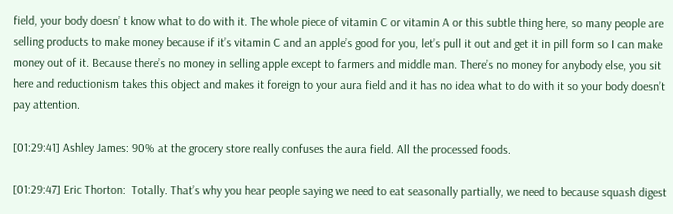field, your body doesn’ t know what to do with it. The whole piece of vitamin C or vitamin A or this subtle thing here, so many people are selling products to make money because if it’s vitamin C and an apple’s good for you, let’s pull it out and get it in pill form so I can make money out of it. Because there’s no money in selling apple except to farmers and middle man. There’s no money for anybody else, you sit here and reductionism takes this object and makes it foreign to your aura field and it has no idea what to do with it so your body doesn’t pay attention.

[01:29:41] Ashley James: 90% at the grocery store really confuses the aura field. All the processed foods.

[01:29:47] Eric Thorton:  Totally. That’s why you hear people saying we need to eat seasonally partially, we need to because squash digest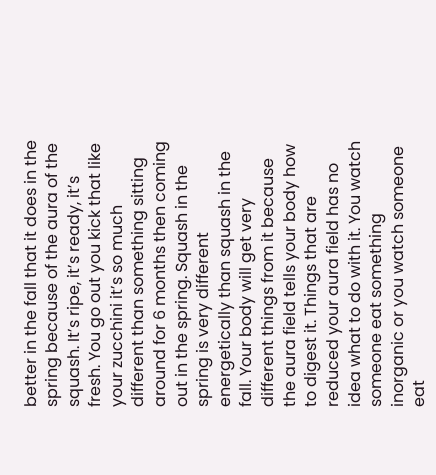better in the fall that it does in the spring because of the aura of the squash. It’s ripe, it’s ready, it’s fresh. You go out you kick that like your zucchini it’s so much different than something sitting around for 6 months then coming out in the spring. Squash in the spring is very different energetically than squash in the fall. Your body will get very different things from it because the aura field tells your body how to digest it. Things that are reduced your aura field has no idea what to do with it. You watch someone eat something inorganic or you watch someone eat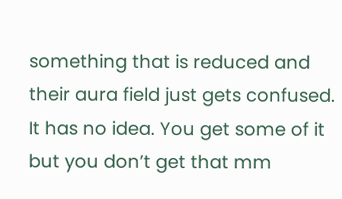something that is reduced and their aura field just gets confused. It has no idea. You get some of it but you don’t get that mm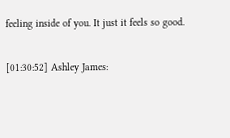feeling inside of you. It just it feels so good.

[01:30:52] Ashley James: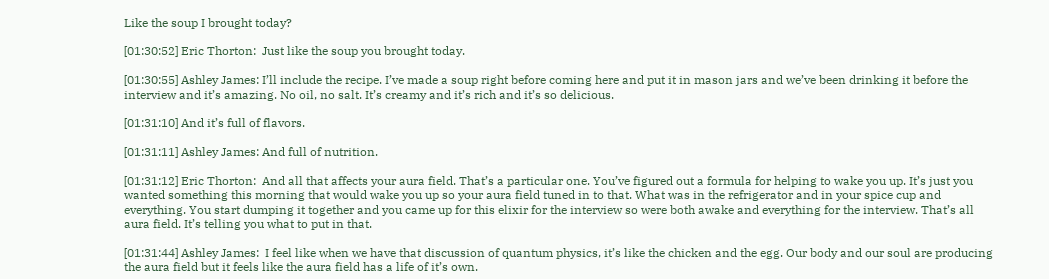Like the soup I brought today?

[01:30:52] Eric Thorton:  Just like the soup you brought today.

[01:30:55] Ashley James: I’ll include the recipe. I’ve made a soup right before coming here and put it in mason jars and we’ve been drinking it before the interview and it’s amazing. No oil, no salt. It’s creamy and it’s rich and it’s so delicious.

[01:31:10] And it’s full of flavors.

[01:31:11] Ashley James: And full of nutrition.

[01:31:12] Eric Thorton:  And all that affects your aura field. That’s a particular one. You’ve figured out a formula for helping to wake you up. It’s just you wanted something this morning that would wake you up so your aura field tuned in to that. What was in the refrigerator and in your spice cup and everything. You start dumping it together and you came up for this elixir for the interview so were both awake and everything for the interview. That’s all aura field. It’s telling you what to put in that.

[01:31:44] Ashley James:  I feel like when we have that discussion of quantum physics, it’s like the chicken and the egg. Our body and our soul are producing the aura field but it feels like the aura field has a life of it’s own.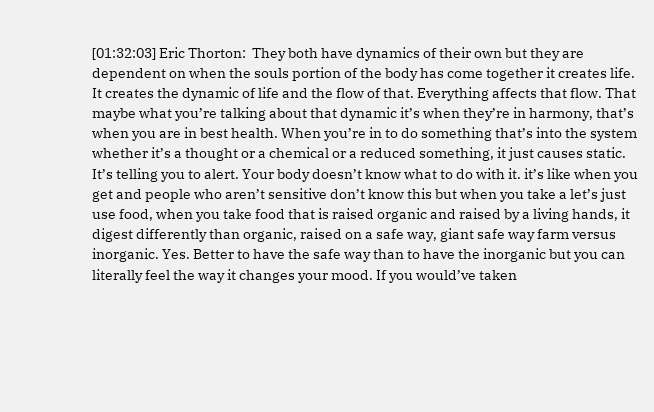[01:32:03] Eric Thorton:  They both have dynamics of their own but they are dependent on when the souls portion of the body has come together it creates life. It creates the dynamic of life and the flow of that. Everything affects that flow. That maybe what you’re talking about that dynamic it’s when they’re in harmony, that’s when you are in best health. When you’re in to do something that’s into the system whether it’s a thought or a chemical or a reduced something, it just causes static. It’s telling you to alert. Your body doesn’t know what to do with it. it’s like when you get and people who aren’t sensitive don’t know this but when you take a let’s just use food, when you take food that is raised organic and raised by a living hands, it digest differently than organic, raised on a safe way, giant safe way farm versus inorganic. Yes. Better to have the safe way than to have the inorganic but you can literally feel the way it changes your mood. If you would’ve taken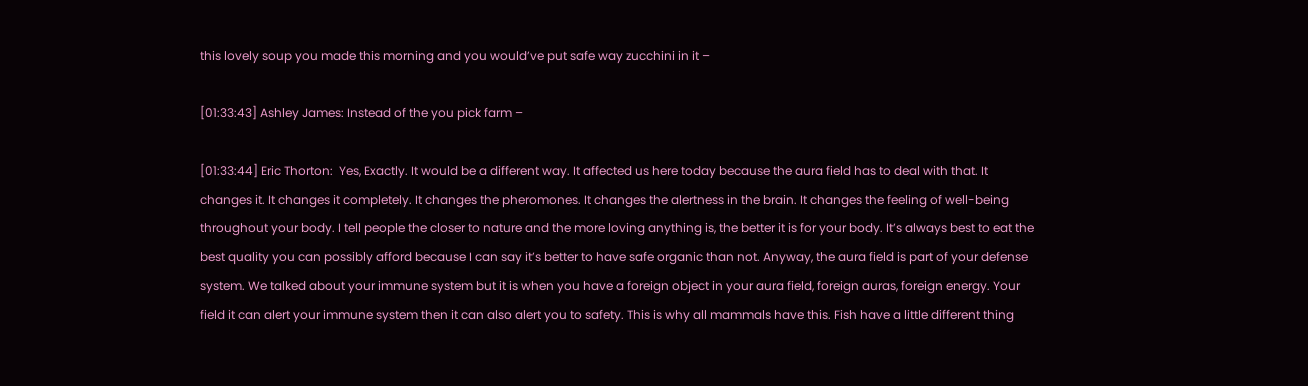this lovely soup you made this morning and you would’ve put safe way zucchini in it –

[01:33:43] Ashley James: Instead of the you pick farm –

[01:33:44] Eric Thorton:  Yes, Exactly. It would be a different way. It affected us here today because the aura field has to deal with that. It changes it. It changes it completely. It changes the pheromones. It changes the alertness in the brain. It changes the feeling of well-being throughout your body. I tell people the closer to nature and the more loving anything is, the better it is for your body. It’s always best to eat the best quality you can possibly afford because I can say it’s better to have safe organic than not. Anyway, the aura field is part of your defense system. We talked about your immune system but it is when you have a foreign object in your aura field, foreign auras, foreign energy. Your field it can alert your immune system then it can also alert you to safety. This is why all mammals have this. Fish have a little different thing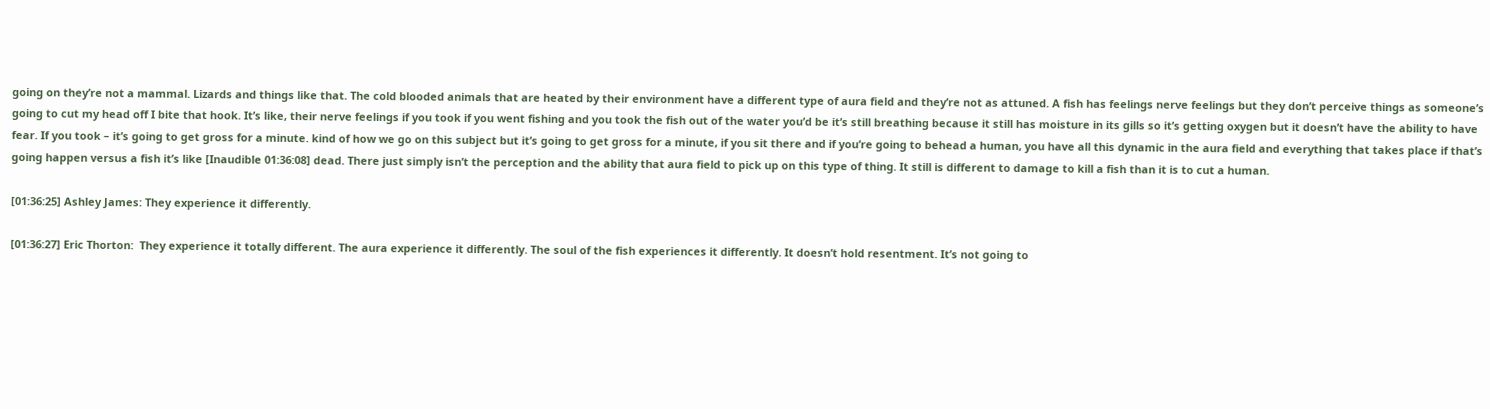going on they’re not a mammal. Lizards and things like that. The cold blooded animals that are heated by their environment have a different type of aura field and they’re not as attuned. A fish has feelings nerve feelings but they don’t perceive things as someone’s going to cut my head off I bite that hook. It’s like, their nerve feelings if you took if you went fishing and you took the fish out of the water you’d be it’s still breathing because it still has moisture in its gills so it’s getting oxygen but it doesn’t have the ability to have fear. If you took – it’s going to get gross for a minute. kind of how we go on this subject but it’s going to get gross for a minute, if you sit there and if you’re going to behead a human, you have all this dynamic in the aura field and everything that takes place if that’s going happen versus a fish it’s like [Inaudible 01:36:08] dead. There just simply isn’t the perception and the ability that aura field to pick up on this type of thing. It still is different to damage to kill a fish than it is to cut a human.

[01:36:25] Ashley James: They experience it differently.

[01:36:27] Eric Thorton:  They experience it totally different. The aura experience it differently. The soul of the fish experiences it differently. It doesn’t hold resentment. It’s not going to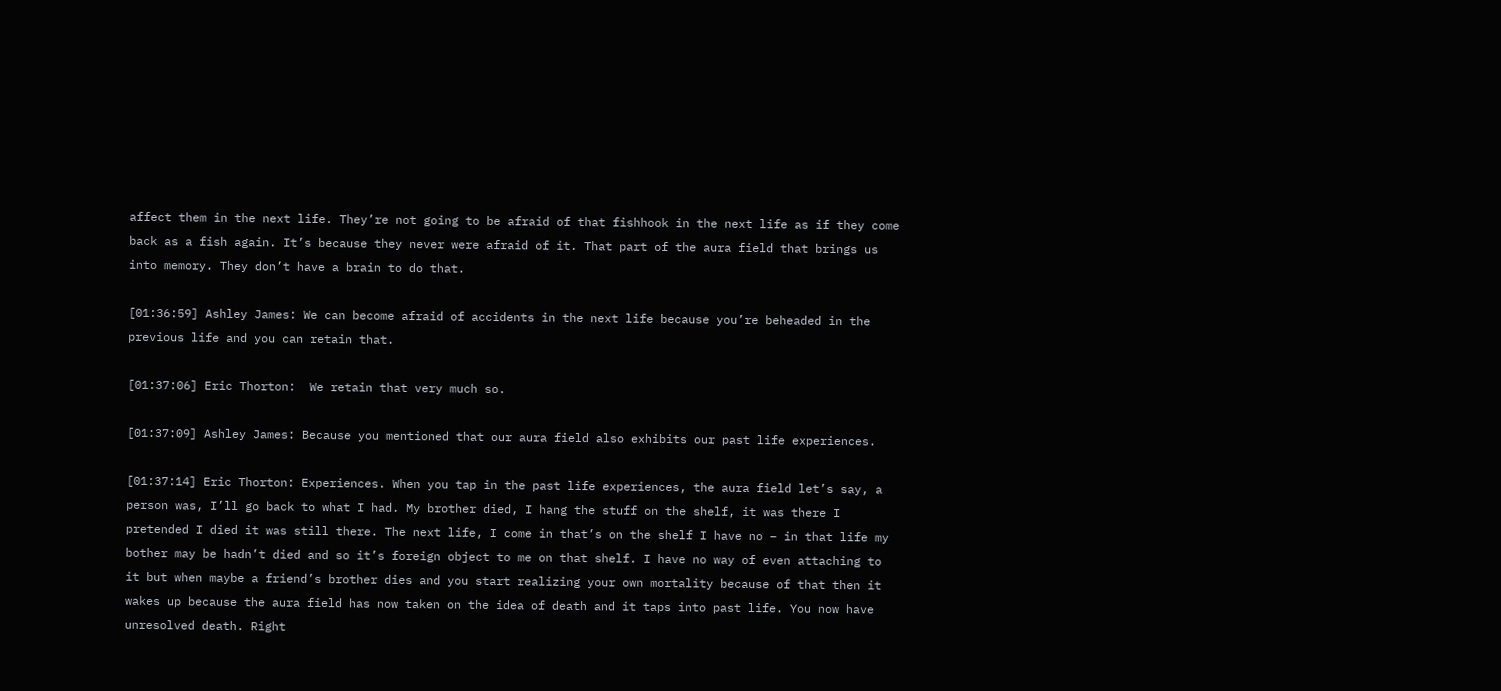affect them in the next life. They’re not going to be afraid of that fishhook in the next life as if they come back as a fish again. It’s because they never were afraid of it. That part of the aura field that brings us into memory. They don’t have a brain to do that.

[01:36:59] Ashley James: We can become afraid of accidents in the next life because you’re beheaded in the previous life and you can retain that.

[01:37:06] Eric Thorton:  We retain that very much so.

[01:37:09] Ashley James: Because you mentioned that our aura field also exhibits our past life experiences.

[01:37:14] Eric Thorton: Experiences. When you tap in the past life experiences, the aura field let’s say, a person was, I’ll go back to what I had. My brother died, I hang the stuff on the shelf, it was there I pretended I died it was still there. The next life, I come in that’s on the shelf I have no – in that life my bother may be hadn’t died and so it’s foreign object to me on that shelf. I have no way of even attaching to it but when maybe a friend’s brother dies and you start realizing your own mortality because of that then it wakes up because the aura field has now taken on the idea of death and it taps into past life. You now have unresolved death. Right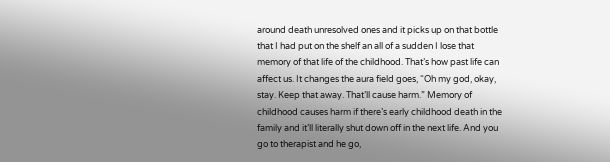around death unresolved ones and it picks up on that bottle that I had put on the shelf an all of a sudden I lose that memory of that life of the childhood. That’s how past life can affect us. It changes the aura field goes, “Oh my god, okay, stay. Keep that away. That’ll cause harm.” Memory of childhood causes harm if there’s early childhood death in the family and it’ll literally shut down off in the next life. And you go to therapist and he go,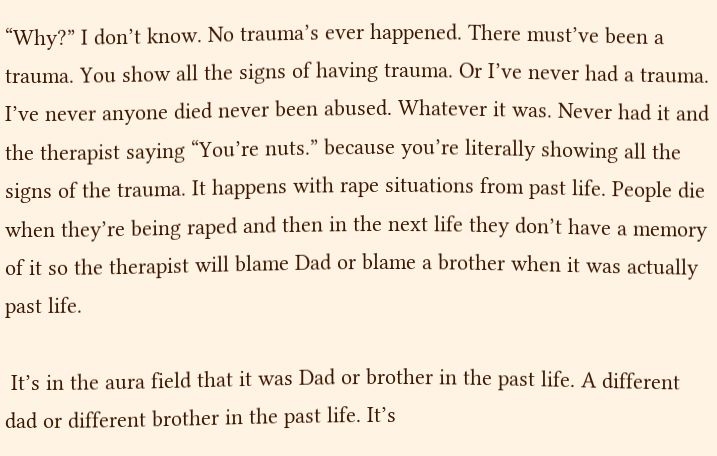“Why?” I don’t know. No trauma’s ever happened. There must’ve been a trauma. You show all the signs of having trauma. Or I’ve never had a trauma. I’ve never anyone died never been abused. Whatever it was. Never had it and the therapist saying “You’re nuts.” because you’re literally showing all the signs of the trauma. It happens with rape situations from past life. People die when they’re being raped and then in the next life they don’t have a memory of it so the therapist will blame Dad or blame a brother when it was actually past life.

 It’s in the aura field that it was Dad or brother in the past life. A different dad or different brother in the past life. It’s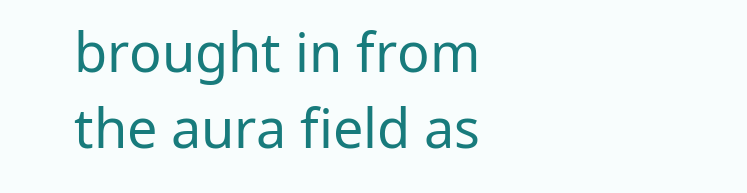brought in from the aura field as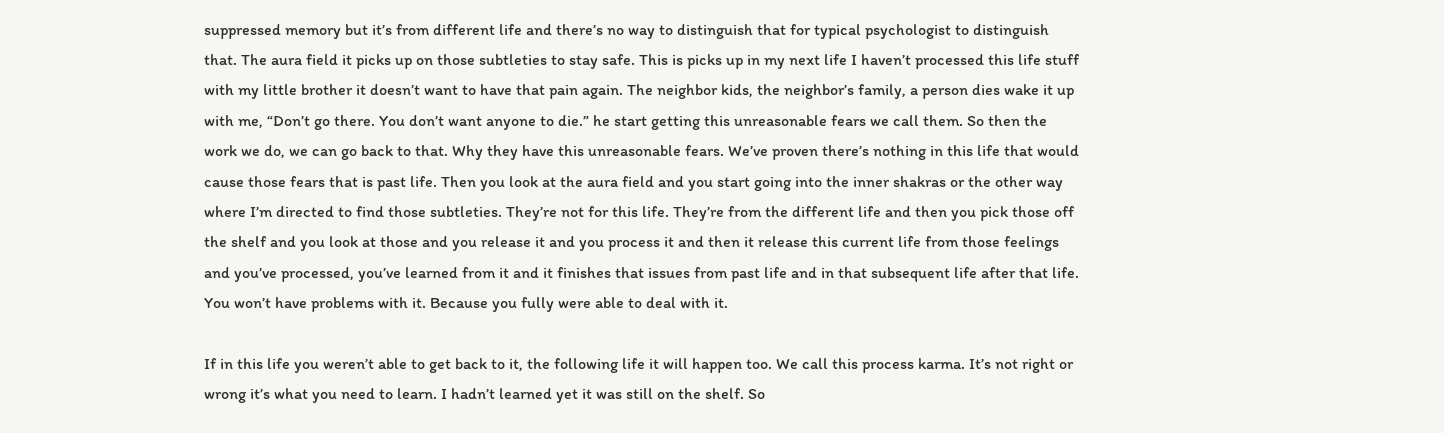suppressed memory but it’s from different life and there’s no way to distinguish that for typical psychologist to distinguish that. The aura field it picks up on those subtleties to stay safe. This is picks up in my next life I haven’t processed this life stuff with my little brother it doesn’t want to have that pain again. The neighbor kids, the neighbor’s family, a person dies wake it up with me, “Don’t go there. You don’t want anyone to die.” he start getting this unreasonable fears we call them. So then the work we do, we can go back to that. Why they have this unreasonable fears. We’ve proven there’s nothing in this life that would cause those fears that is past life. Then you look at the aura field and you start going into the inner shakras or the other way where I’m directed to find those subtleties. They’re not for this life. They’re from the different life and then you pick those off the shelf and you look at those and you release it and you process it and then it release this current life from those feelings and you’ve processed, you’ve learned from it and it finishes that issues from past life and in that subsequent life after that life. You won’t have problems with it. Because you fully were able to deal with it.

If in this life you weren’t able to get back to it, the following life it will happen too. We call this process karma. It’s not right or wrong it’s what you need to learn. I hadn’t learned yet it was still on the shelf. So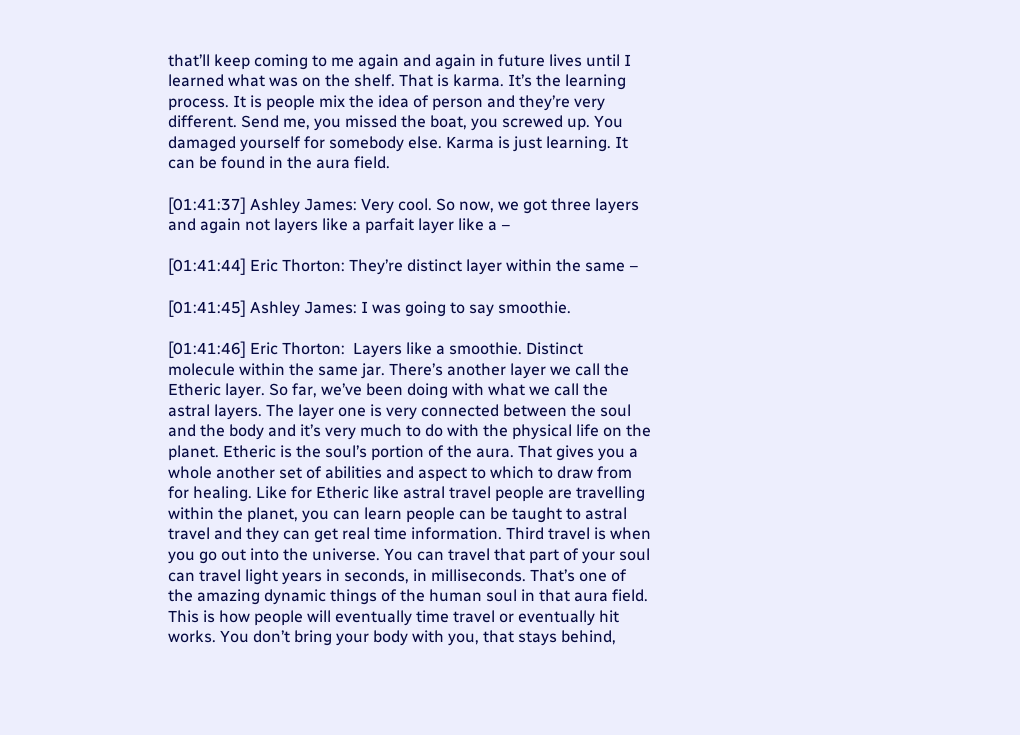that’ll keep coming to me again and again in future lives until I learned what was on the shelf. That is karma. It’s the learning process. It is people mix the idea of person and they’re very different. Send me, you missed the boat, you screwed up. You damaged yourself for somebody else. Karma is just learning. It can be found in the aura field.

[01:41:37] Ashley James: Very cool. So now, we got three layers and again not layers like a parfait layer like a –

[01:41:44] Eric Thorton: They’re distinct layer within the same –

[01:41:45] Ashley James: I was going to say smoothie.

[01:41:46] Eric Thorton:  Layers like a smoothie. Distinct molecule within the same jar. There’s another layer we call the Etheric layer. So far, we’ve been doing with what we call the astral layers. The layer one is very connected between the soul and the body and it’s very much to do with the physical life on the planet. Etheric is the soul’s portion of the aura. That gives you a whole another set of abilities and aspect to which to draw from for healing. Like for Etheric like astral travel people are travelling within the planet, you can learn people can be taught to astral travel and they can get real time information. Third travel is when you go out into the universe. You can travel that part of your soul can travel light years in seconds, in milliseconds. That’s one of the amazing dynamic things of the human soul in that aura field. This is how people will eventually time travel or eventually hit works. You don’t bring your body with you, that stays behind,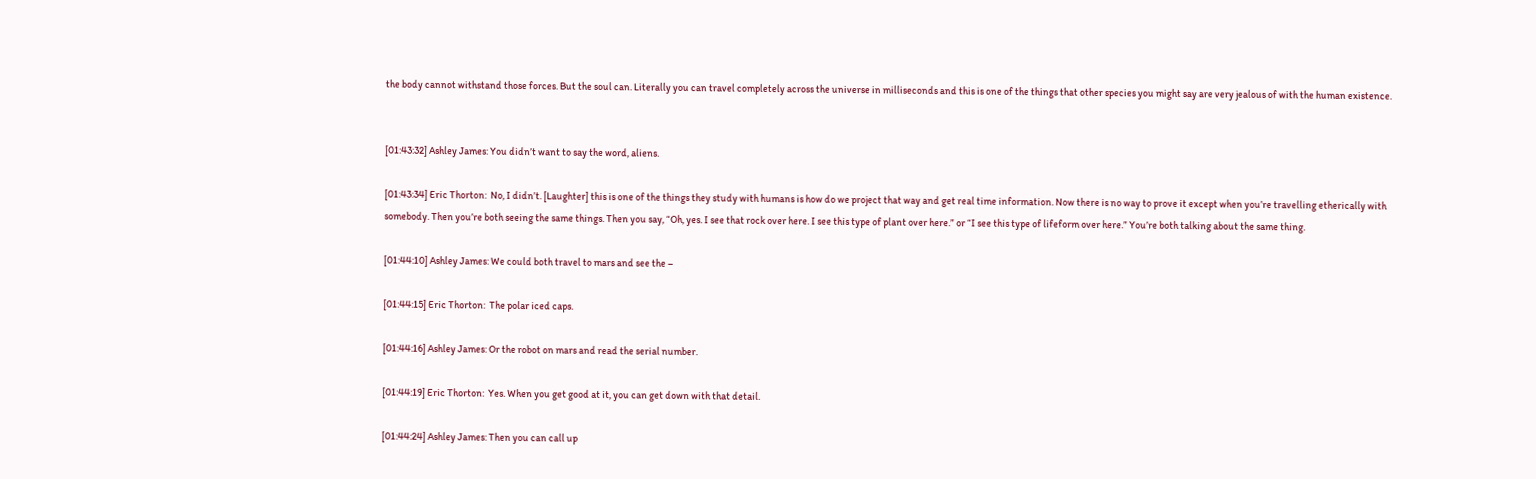the body cannot withstand those forces. But the soul can. Literally you can travel completely across the universe in milliseconds and this is one of the things that other species you might say are very jealous of with the human existence.


[01:43:32] Ashley James: You didn’t want to say the word, aliens.

[01:43:34] Eric Thorton:  No, I didn’t. [Laughter] this is one of the things they study with humans is how do we project that way and get real time information. Now there is no way to prove it except when you’re travelling etherically with somebody. Then you’re both seeing the same things. Then you say, “Oh, yes. I see that rock over here. I see this type of plant over here.” or “I see this type of lifeform over here.” You’re both talking about the same thing.

[01:44:10] Ashley James: We could both travel to mars and see the –

[01:44:15] Eric Thorton:  The polar iced caps.

[01:44:16] Ashley James: Or the robot on mars and read the serial number.

[01:44:19] Eric Thorton:  Yes. When you get good at it, you can get down with that detail.

[01:44:24] Ashley James: Then you can call up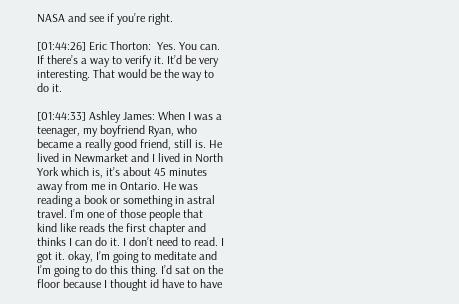NASA and see if you’re right.

[01:44:26] Eric Thorton:  Yes. You can. If there’s a way to verify it. It’d be very interesting. That would be the way to do it.

[01:44:33] Ashley James: When I was a teenager, my boyfriend Ryan, who became a really good friend, still is. He lived in Newmarket and I lived in North York which is, it’s about 45 minutes away from me in Ontario. He was reading a book or something in astral travel. I’m one of those people that kind like reads the first chapter and thinks I can do it. I don’t need to read. I got it. okay, I’m going to meditate and I’m going to do this thing. I’d sat on the floor because I thought id have to have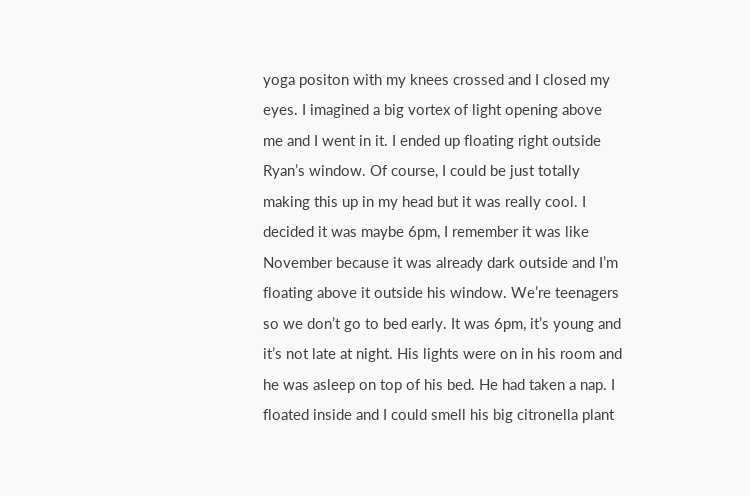yoga positon with my knees crossed and I closed my eyes. I imagined a big vortex of light opening above me and I went in it. I ended up floating right outside Ryan’s window. Of course, I could be just totally making this up in my head but it was really cool. I decided it was maybe 6pm, I remember it was like November because it was already dark outside and I’m floating above it outside his window. We’re teenagers so we don’t go to bed early. It was 6pm, it’s young and it’s not late at night. His lights were on in his room and he was asleep on top of his bed. He had taken a nap. I floated inside and I could smell his big citronella plant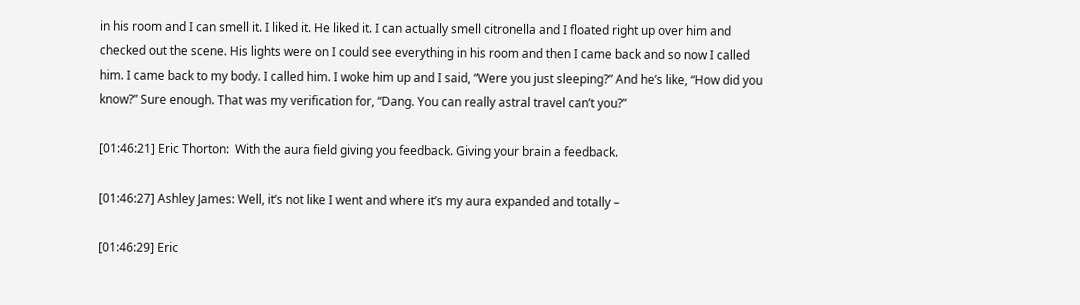in his room and I can smell it. I liked it. He liked it. I can actually smell citronella and I floated right up over him and checked out the scene. His lights were on I could see everything in his room and then I came back and so now I called him. I came back to my body. I called him. I woke him up and I said, “Were you just sleeping?” And he’s like, “How did you know?” Sure enough. That was my verification for, “Dang. You can really astral travel can’t you?”

[01:46:21] Eric Thorton:  With the aura field giving you feedback. Giving your brain a feedback.

[01:46:27] Ashley James: Well, it’s not like I went and where it’s my aura expanded and totally –

[01:46:29] Eric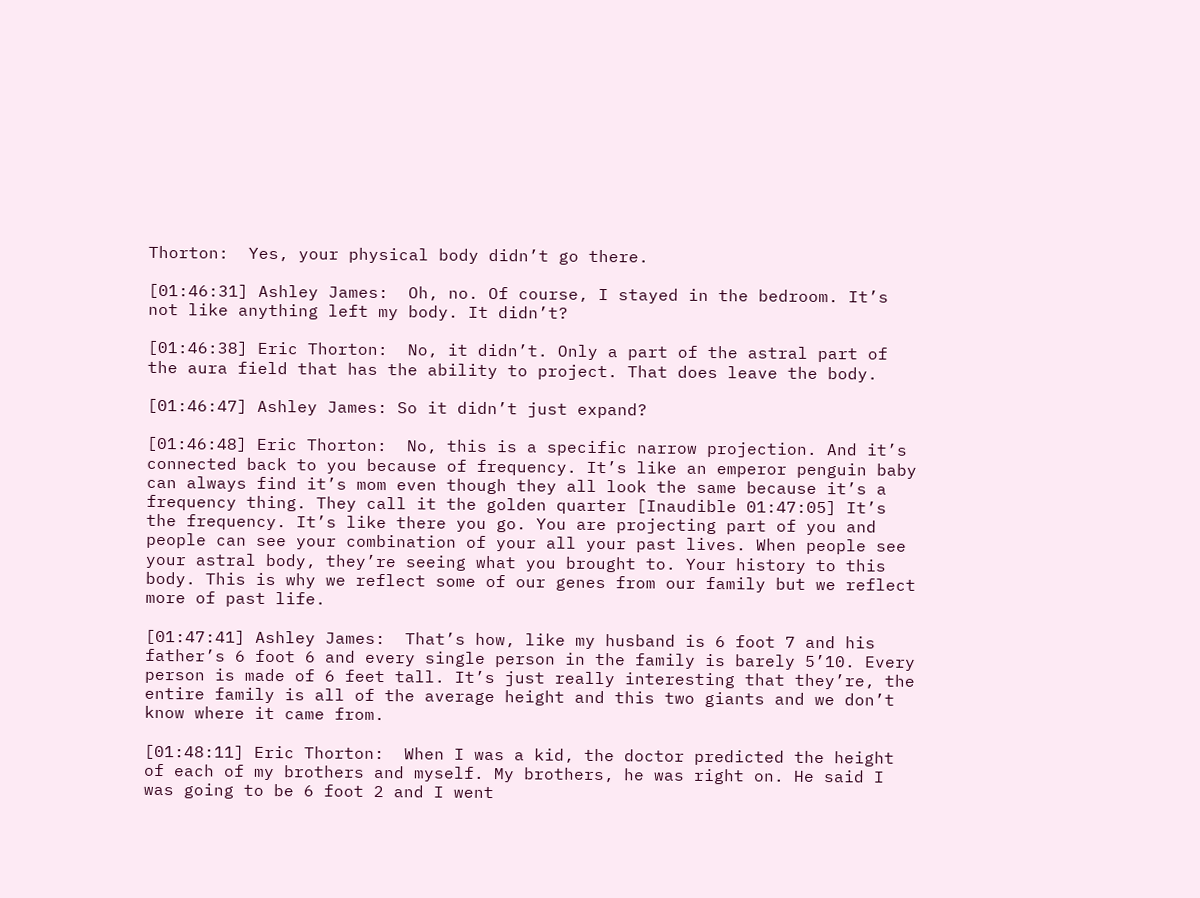Thorton:  Yes, your physical body didn’t go there.

[01:46:31] Ashley James:  Oh, no. Of course, I stayed in the bedroom. It’s not like anything left my body. It didn’t?

[01:46:38] Eric Thorton:  No, it didn’t. Only a part of the astral part of the aura field that has the ability to project. That does leave the body.

[01:46:47] Ashley James: So it didn’t just expand?

[01:46:48] Eric Thorton:  No, this is a specific narrow projection. And it’s connected back to you because of frequency. It’s like an emperor penguin baby can always find it’s mom even though they all look the same because it’s a frequency thing. They call it the golden quarter [Inaudible 01:47:05] It’s the frequency. It’s like there you go. You are projecting part of you and people can see your combination of your all your past lives. When people see your astral body, they’re seeing what you brought to. Your history to this body. This is why we reflect some of our genes from our family but we reflect more of past life.

[01:47:41] Ashley James:  That’s how, like my husband is 6 foot 7 and his father’s 6 foot 6 and every single person in the family is barely 5’10. Every person is made of 6 feet tall. It’s just really interesting that they’re, the entire family is all of the average height and this two giants and we don’t know where it came from.

[01:48:11] Eric Thorton:  When I was a kid, the doctor predicted the height of each of my brothers and myself. My brothers, he was right on. He said I was going to be 6 foot 2 and I went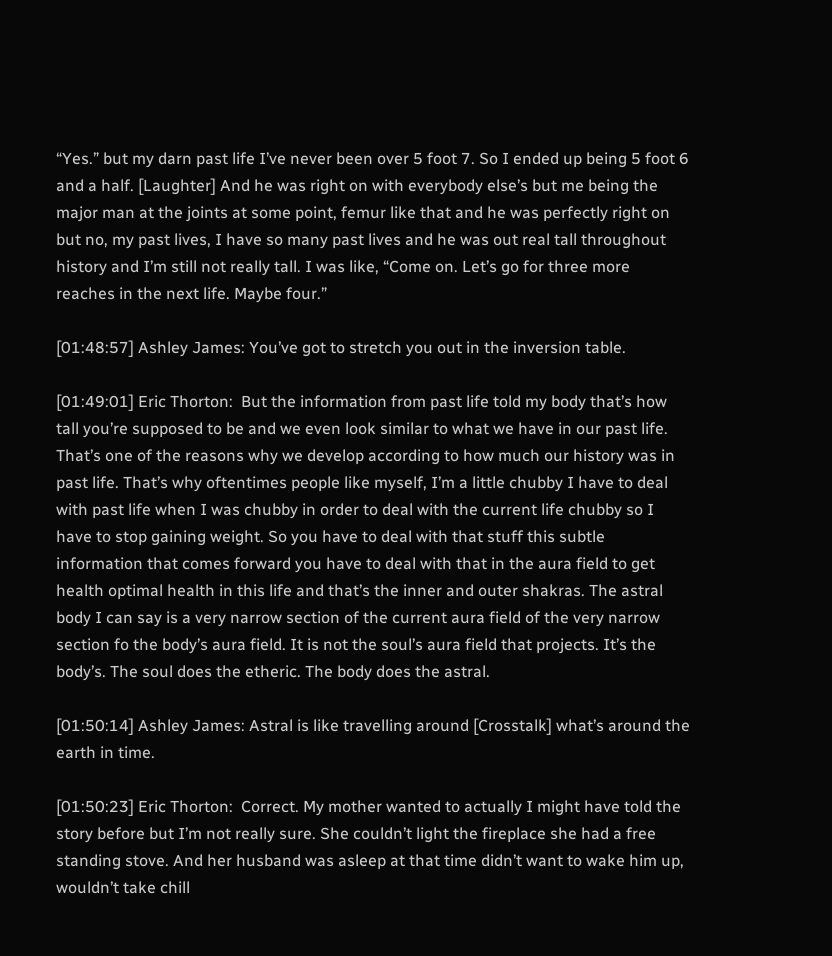“Yes.” but my darn past life I’ve never been over 5 foot 7. So I ended up being 5 foot 6 and a half. [Laughter] And he was right on with everybody else’s but me being the major man at the joints at some point, femur like that and he was perfectly right on but no, my past lives, I have so many past lives and he was out real tall throughout history and I’m still not really tall. I was like, “Come on. Let’s go for three more reaches in the next life. Maybe four.”

[01:48:57] Ashley James: You’ve got to stretch you out in the inversion table.

[01:49:01] Eric Thorton:  But the information from past life told my body that’s how tall you’re supposed to be and we even look similar to what we have in our past life. That’s one of the reasons why we develop according to how much our history was in past life. That’s why oftentimes people like myself, I’m a little chubby I have to deal with past life when I was chubby in order to deal with the current life chubby so I have to stop gaining weight. So you have to deal with that stuff this subtle information that comes forward you have to deal with that in the aura field to get health optimal health in this life and that’s the inner and outer shakras. The astral body I can say is a very narrow section of the current aura field of the very narrow section fo the body’s aura field. It is not the soul’s aura field that projects. It’s the body’s. The soul does the etheric. The body does the astral.

[01:50:14] Ashley James: Astral is like travelling around [Crosstalk] what’s around the earth in time.

[01:50:23] Eric Thorton:  Correct. My mother wanted to actually I might have told the story before but I’m not really sure. She couldn’t light the fireplace she had a free standing stove. And her husband was asleep at that time didn’t want to wake him up, wouldn’t take chill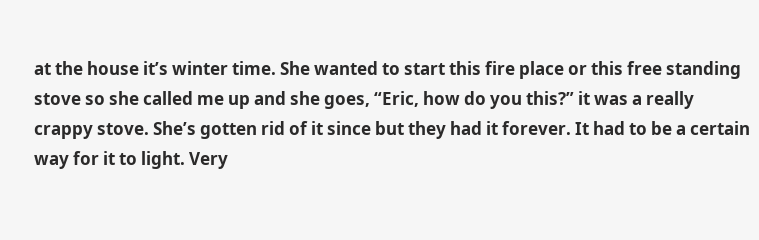at the house it’s winter time. She wanted to start this fire place or this free standing stove so she called me up and she goes, “Eric, how do you this?” it was a really crappy stove. She’s gotten rid of it since but they had it forever. It had to be a certain way for it to light. Very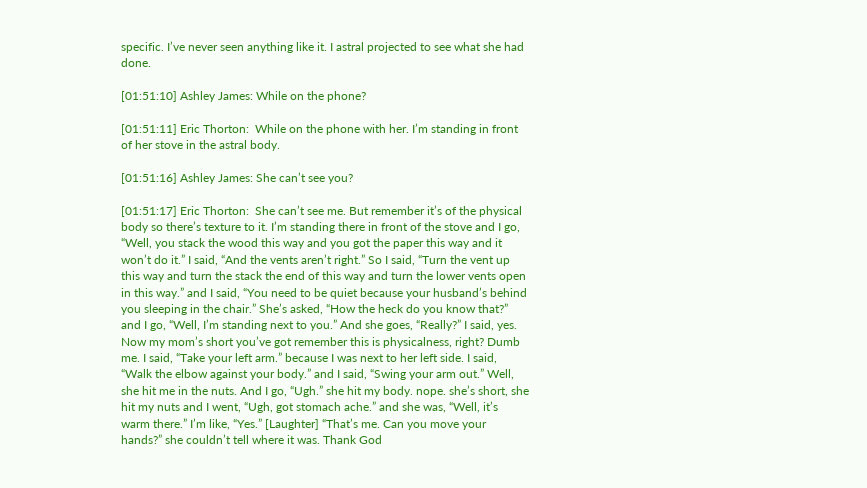specific. I’ve never seen anything like it. I astral projected to see what she had done.

[01:51:10] Ashley James: While on the phone?

[01:51:11] Eric Thorton:  While on the phone with her. I’m standing in front of her stove in the astral body.

[01:51:16] Ashley James: She can’t see you?

[01:51:17] Eric Thorton:  She can’t see me. But remember it’s of the physical body so there’s texture to it. I’m standing there in front of the stove and I go, “Well, you stack the wood this way and you got the paper this way and it won’t do it.” I said, “And the vents aren’t right.” So I said, “Turn the vent up this way and turn the stack the end of this way and turn the lower vents open in this way.” and I said, “You need to be quiet because your husband’s behind you sleeping in the chair.” She’s asked, “How the heck do you know that?” and I go, “Well, I’m standing next to you.” And she goes, “Really?” I said, yes. Now my mom’s short you’ve got remember this is physicalness, right? Dumb me. I said, “Take your left arm.” because I was next to her left side. I said, “Walk the elbow against your body.” and I said, “Swing your arm out.” Well, she hit me in the nuts. And I go, “Ugh.” she hit my body. nope. she’s short, she hit my nuts and I went, “Ugh, got stomach ache.” and she was, “Well, it’s warm there.” I’m like, “Yes.” [Laughter] “That’s me. Can you move your hands?” she couldn’t tell where it was. Thank God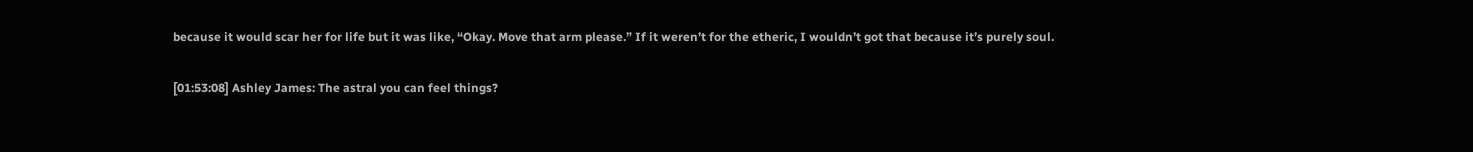because it would scar her for life but it was like, “Okay. Move that arm please.” If it weren’t for the etheric, I wouldn’t got that because it’s purely soul.

[01:53:08] Ashley James: The astral you can feel things?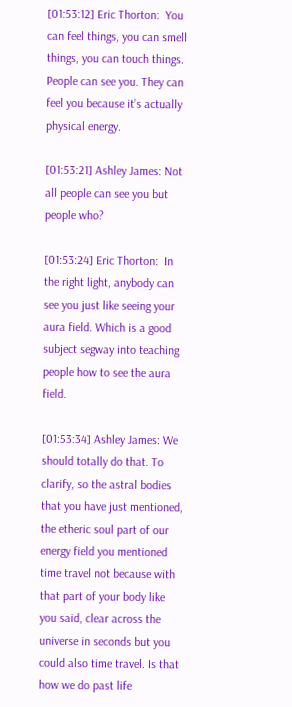[01:53:12] Eric Thorton:  You can feel things, you can smell things, you can touch things. People can see you. They can feel you because it’s actually physical energy.

[01:53:21] Ashley James: Not all people can see you but people who?

[01:53:24] Eric Thorton:  In the right light, anybody can see you just like seeing your aura field. Which is a good subject segway into teaching people how to see the aura field.

[01:53:34] Ashley James: We should totally do that. To clarify, so the astral bodies that you have just mentioned, the etheric soul part of our energy field you mentioned time travel not because with that part of your body like you said, clear across the universe in seconds but you could also time travel. Is that how we do past life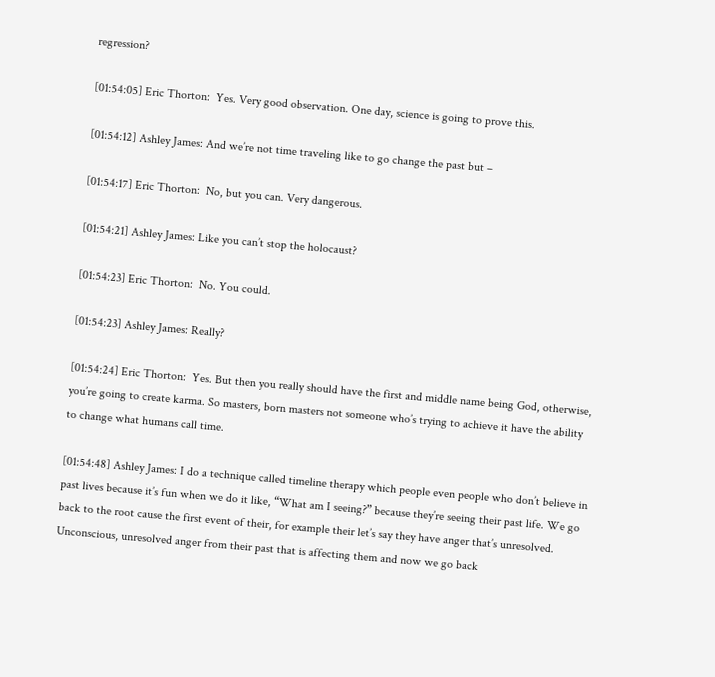regression?

[01:54:05] Eric Thorton:  Yes. Very good observation. One day, science is going to prove this.

[01:54:12] Ashley James: And we’re not time traveling like to go change the past but –

[01:54:17] Eric Thorton:  No, but you can. Very dangerous.

[01:54:21] Ashley James: Like you can’t stop the holocaust?

[01:54:23] Eric Thorton:  No. You could.

[01:54:23] Ashley James: Really?

[01:54:24] Eric Thorton:  Yes. But then you really should have the first and middle name being God, otherwise, you’re going to create karma. So masters, born masters not someone who’s trying to achieve it have the ability to change what humans call time.

[01:54:48] Ashley James: I do a technique called timeline therapy which people even people who don’t believe in past lives because it’s fun when we do it like, “What am I seeing?” because they’re seeing their past life. We go back to the root cause the first event of their, for example their let’s say they have anger that’s unresolved. Unconscious, unresolved anger from their past that is affecting them and now we go back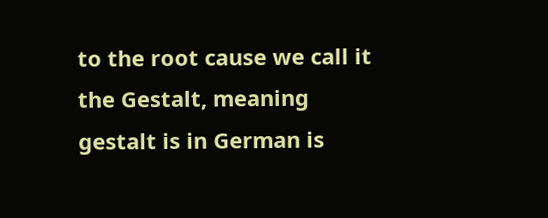to the root cause we call it the Gestalt, meaning gestalt is in German is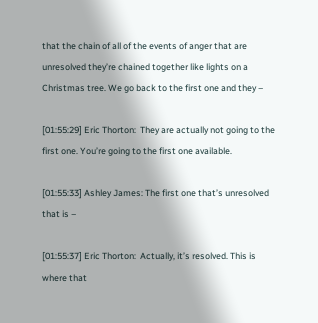that the chain of all of the events of anger that are unresolved they’re chained together like lights on a Christmas tree. We go back to the first one and they –

[01:55:29] Eric Thorton:  They are actually not going to the first one. You’re going to the first one available.

[01:55:33] Ashley James: The first one that’s unresolved that is –

[01:55:37] Eric Thorton:  Actually, it’s resolved. This is where that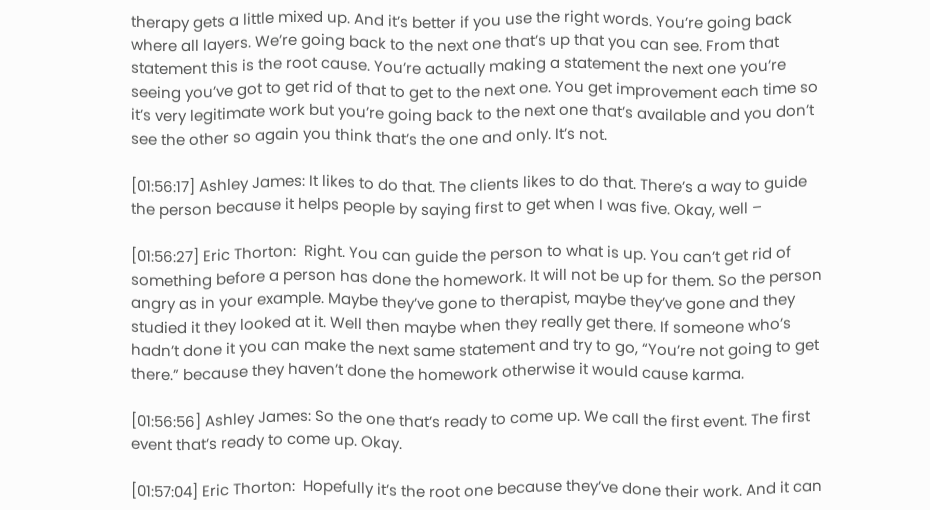therapy gets a little mixed up. And it’s better if you use the right words. You’re going back where all layers. We’re going back to the next one that’s up that you can see. From that statement this is the root cause. You’re actually making a statement the next one you’re seeing you’ve got to get rid of that to get to the next one. You get improvement each time so it’s very legitimate work but you’re going back to the next one that’s available and you don’t see the other so again you think that’s the one and only. It’s not.

[01:56:17] Ashley James: It likes to do that. The clients likes to do that. There’s a way to guide the person because it helps people by saying first to get when I was five. Okay, well –

[01:56:27] Eric Thorton:  Right. You can guide the person to what is up. You can’t get rid of something before a person has done the homework. It will not be up for them. So the person angry as in your example. Maybe they’ve gone to therapist, maybe they’ve gone and they studied it they looked at it. Well then maybe when they really get there. If someone who’s hadn’t done it you can make the next same statement and try to go, “You’re not going to get there.” because they haven’t done the homework otherwise it would cause karma.

[01:56:56] Ashley James: So the one that’s ready to come up. We call the first event. The first event that’s ready to come up. Okay.

[01:57:04] Eric Thorton:  Hopefully it’s the root one because they’ve done their work. And it can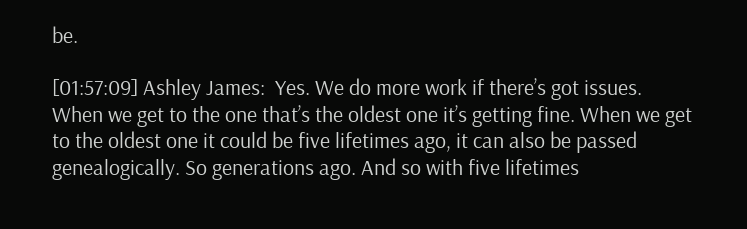be.

[01:57:09] Ashley James:  Yes. We do more work if there’s got issues. When we get to the one that’s the oldest one it’s getting fine. When we get to the oldest one it could be five lifetimes ago, it can also be passed genealogically. So generations ago. And so with five lifetimes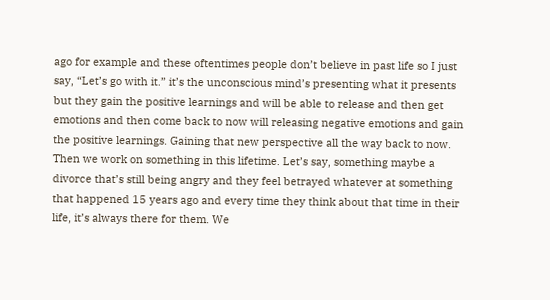ago for example and these oftentimes people don’t believe in past life so I just say, “Let’s go with it.” it’s the unconscious mind’s presenting what it presents but they gain the positive learnings and will be able to release and then get emotions and then come back to now will releasing negative emotions and gain the positive learnings. Gaining that new perspective all the way back to now. Then we work on something in this lifetime. Let’s say, something maybe a divorce that’s still being angry and they feel betrayed whatever at something that happened 15 years ago and every time they think about that time in their life, it’s always there for them. We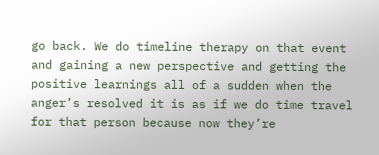go back. We do timeline therapy on that event and gaining a new perspective and getting the positive learnings all of a sudden when the anger’s resolved it is as if we do time travel for that person because now they’re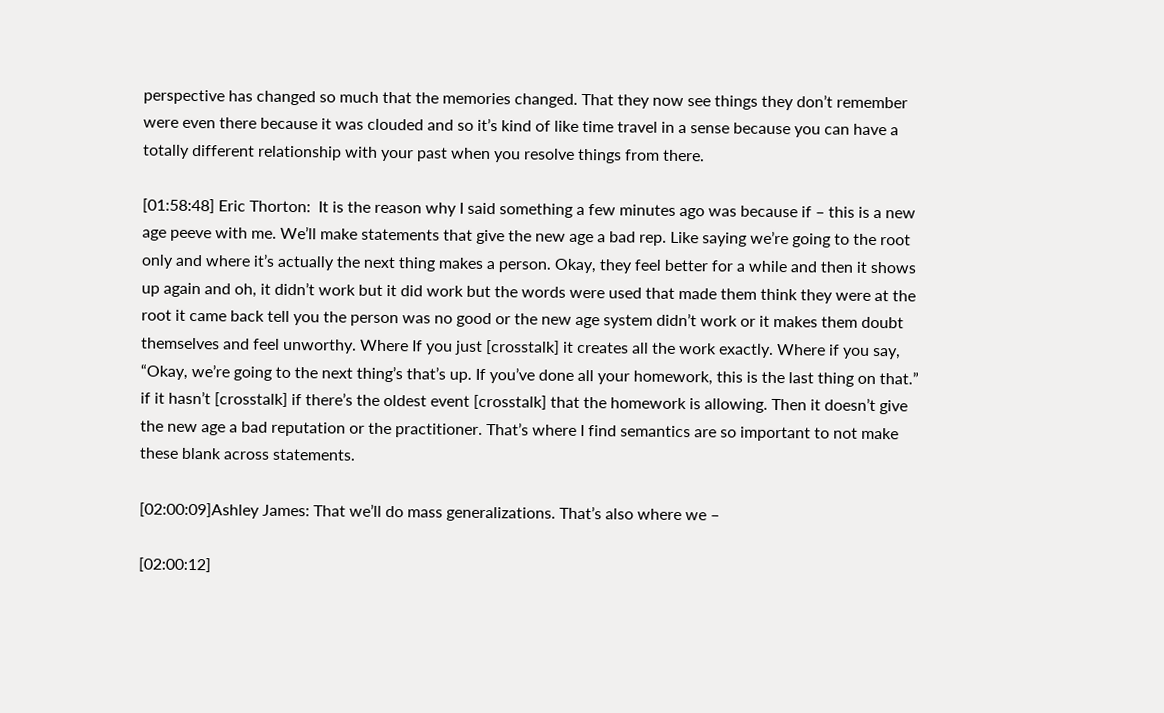perspective has changed so much that the memories changed. That they now see things they don’t remember were even there because it was clouded and so it’s kind of like time travel in a sense because you can have a totally different relationship with your past when you resolve things from there.

[01:58:48] Eric Thorton:  It is the reason why I said something a few minutes ago was because if – this is a new age peeve with me. We’ll make statements that give the new age a bad rep. Like saying we’re going to the root only and where it’s actually the next thing makes a person. Okay, they feel better for a while and then it shows up again and oh, it didn’t work but it did work but the words were used that made them think they were at the root it came back tell you the person was no good or the new age system didn’t work or it makes them doubt themselves and feel unworthy. Where If you just [crosstalk] it creates all the work exactly. Where if you say, “Okay, we’re going to the next thing’s that’s up. If you’ve done all your homework, this is the last thing on that.” if it hasn’t [crosstalk] if there’s the oldest event [crosstalk] that the homework is allowing. Then it doesn’t give the new age a bad reputation or the practitioner. That’s where I find semantics are so important to not make these blank across statements.

[02:00:09]Ashley James: That we’ll do mass generalizations. That’s also where we –

[02:00:12]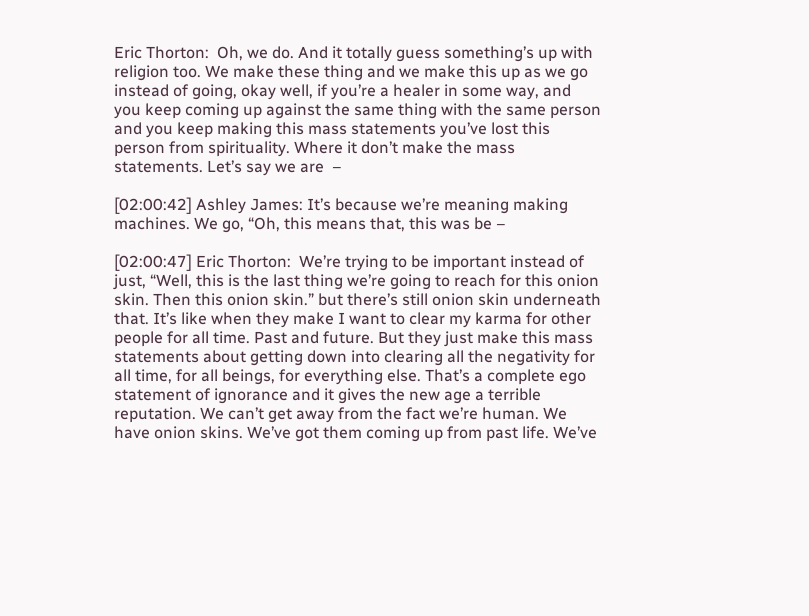Eric Thorton:  Oh, we do. And it totally guess something’s up with religion too. We make these thing and we make this up as we go instead of going, okay well, if you’re a healer in some way, and you keep coming up against the same thing with the same person and you keep making this mass statements you’ve lost this person from spirituality. Where it don’t make the mass statements. Let’s say we are  –

[02:00:42] Ashley James: It’s because we’re meaning making machines. We go, “Oh, this means that, this was be –

[02:00:47] Eric Thorton:  We’re trying to be important instead of just, “Well, this is the last thing we’re going to reach for this onion skin. Then this onion skin.” but there’s still onion skin underneath that. It’s like when they make I want to clear my karma for other people for all time. Past and future. But they just make this mass statements about getting down into clearing all the negativity for all time, for all beings, for everything else. That’s a complete ego statement of ignorance and it gives the new age a terrible reputation. We can’t get away from the fact we’re human. We have onion skins. We’ve got them coming up from past life. We’ve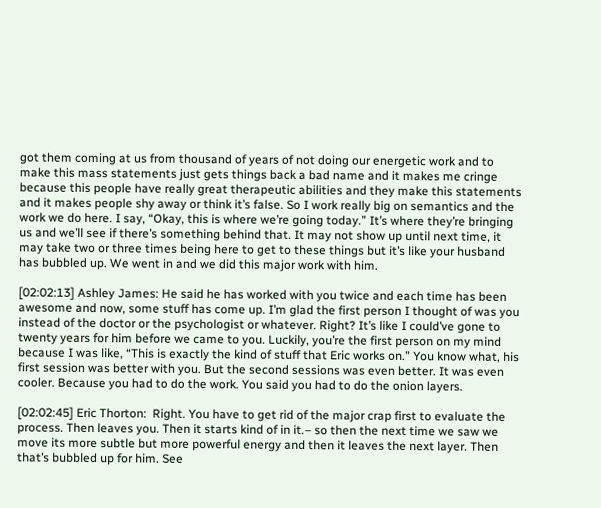got them coming at us from thousand of years of not doing our energetic work and to make this mass statements just gets things back a bad name and it makes me cringe because this people have really great therapeutic abilities and they make this statements and it makes people shy away or think it’s false. So I work really big on semantics and the work we do here. I say, “Okay, this is where we’re going today.” It’s where they’re bringing us and we’ll see if there’s something behind that. It may not show up until next time, it may take two or three times being here to get to these things but it’s like your husband has bubbled up. We went in and we did this major work with him.

[02:02:13] Ashley James: He said he has worked with you twice and each time has been awesome and now, some stuff has come up. I’m glad the first person I thought of was you instead of the doctor or the psychologist or whatever. Right? It’s like I could’ve gone to twenty years for him before we came to you. Luckily, you’re the first person on my mind because I was like, “This is exactly the kind of stuff that Eric works on.” You know what, his first session was better with you. But the second sessions was even better. It was even cooler. Because you had to do the work. You said you had to do the onion layers.

[02:02:45] Eric Thorton:  Right. You have to get rid of the major crap first to evaluate the process. Then leaves you. Then it starts kind of in it.– so then the next time we saw we move its more subtle but more powerful energy and then it leaves the next layer. Then that’s bubbled up for him. See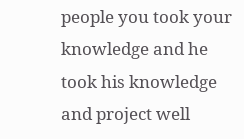people you took your knowledge and he took his knowledge and project well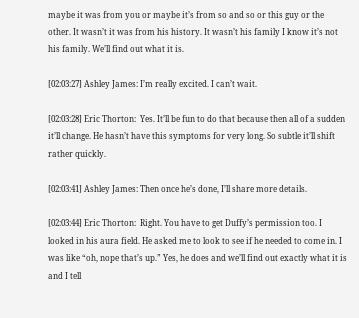maybe it was from you or maybe it’s from so and so or this guy or the other. It wasn’t it was from his history. It wasn’t his family I know it’s not his family. We’ll find out what it is.

[02:03:27] Ashley James: I’m really excited. I can’t wait.

[02:03:28] Eric Thorton:  Yes. It’ll be fun to do that because then all of a sudden it’ll change. He hasn’t have this symptoms for very long. So subtle it’ll shift rather quickly.

[02:03:41] Ashley James: Then once he’s done, I’ll share more details.

[02:03:44] Eric Thorton:  Right. You have to get Duffy’s permission too. I looked in his aura field. He asked me to look to see if he needed to come in. I was like “oh, nope that’s up.” Yes, he does and we’ll find out exactly what it is and I tell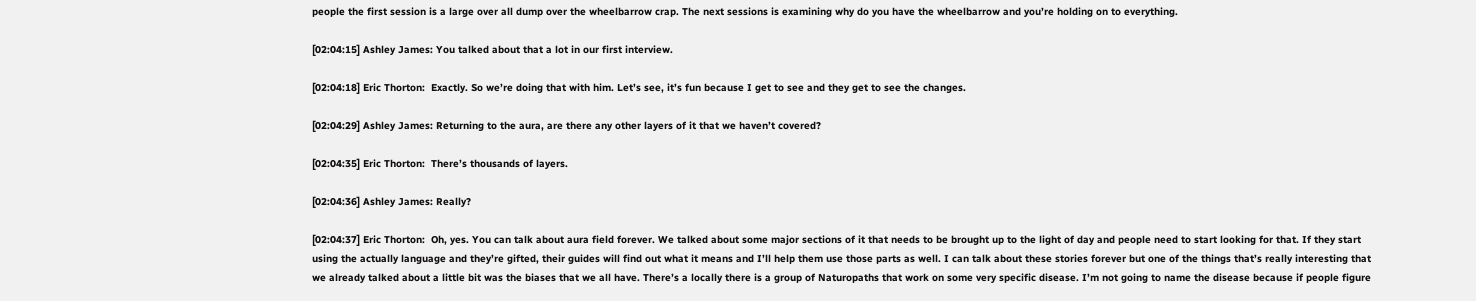people the first session is a large over all dump over the wheelbarrow crap. The next sessions is examining why do you have the wheelbarrow and you’re holding on to everything.

[02:04:15] Ashley James: You talked about that a lot in our first interview.

[02:04:18] Eric Thorton:  Exactly. So we’re doing that with him. Let’s see, it’s fun because I get to see and they get to see the changes.

[02:04:29] Ashley James: Returning to the aura, are there any other layers of it that we haven’t covered?

[02:04:35] Eric Thorton:  There’s thousands of layers.

[02:04:36] Ashley James: Really?

[02:04:37] Eric Thorton:  Oh, yes. You can talk about aura field forever. We talked about some major sections of it that needs to be brought up to the light of day and people need to start looking for that. If they start using the actually language and they’re gifted, their guides will find out what it means and I’ll help them use those parts as well. I can talk about these stories forever but one of the things that’s really interesting that we already talked about a little bit was the biases that we all have. There’s a locally there is a group of Naturopaths that work on some very specific disease. I’m not going to name the disease because if people figure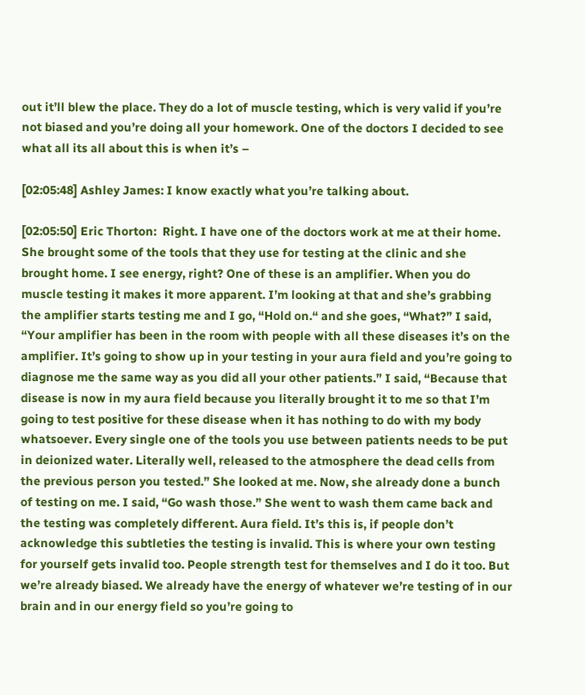out it’ll blew the place. They do a lot of muscle testing, which is very valid if you’re not biased and you’re doing all your homework. One of the doctors I decided to see what all its all about this is when it’s –

[02:05:48] Ashley James: I know exactly what you’re talking about.

[02:05:50] Eric Thorton:  Right. I have one of the doctors work at me at their home. She brought some of the tools that they use for testing at the clinic and she brought home. I see energy, right? One of these is an amplifier. When you do muscle testing it makes it more apparent. I’m looking at that and she’s grabbing the amplifier starts testing me and I go, “Hold on.“ and she goes, “What?” I said, “Your amplifier has been in the room with people with all these diseases it’s on the amplifier. It’s going to show up in your testing in your aura field and you’re going to diagnose me the same way as you did all your other patients.” I said, “Because that disease is now in my aura field because you literally brought it to me so that I’m going to test positive for these disease when it has nothing to do with my body whatsoever. Every single one of the tools you use between patients needs to be put in deionized water. Literally well, released to the atmosphere the dead cells from the previous person you tested.” She looked at me. Now, she already done a bunch of testing on me. I said, “Go wash those.” She went to wash them came back and the testing was completely different. Aura field. It’s this is, if people don’t acknowledge this subtleties the testing is invalid. This is where your own testing for yourself gets invalid too. People strength test for themselves and I do it too. But we’re already biased. We already have the energy of whatever we’re testing of in our brain and in our energy field so you’re going to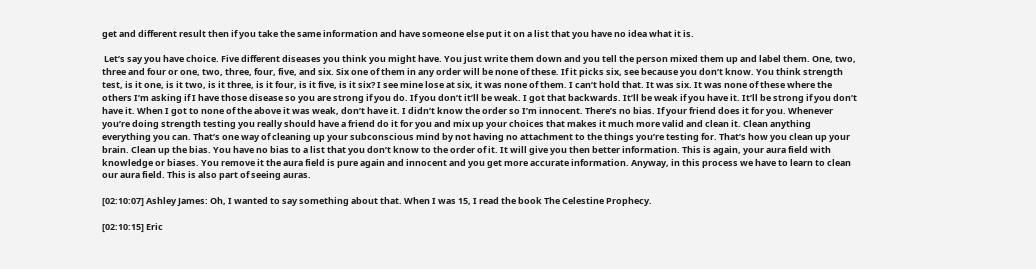get and different result then if you take the same information and have someone else put it on a list that you have no idea what it is.

 Let’s say you have choice. Five different diseases you think you might have. You just write them down and you tell the person mixed them up and label them. One, two, three and four or one, two, three, four, five, and six. Six one of them in any order will be none of these. If it picks six, see because you don’t know. You think strength test, is it one, is it two, is it three, is it four, is it five, is it six? I see mine lose at six, it was none of them. I can’t hold that. It was six. It was none of these where the others I’m asking if I have those disease so you are strong if you do. If you don’t it’ll be weak. I got that backwards. It’ll be weak if you have it. It’ll be strong if you don’t have it. When I got to none of the above it was weak, don’t have it. I didn’t know the order so I’m innocent. There’s no bias. If your friend does it for you. Whenever you’re doing strength testing you really should have a friend do it for you and mix up your choices that makes it much more valid and clean it. Clean anything everything you can. That’s one way of cleaning up your subconscious mind by not having no attachment to the things you’re testing for. That’s how you clean up your brain. Clean up the bias. You have no bias to a list that you don’t know to the order of it. It will give you then better information. This is again, your aura field with knowledge or biases. You remove it the aura field is pure again and innocent and you get more accurate information. Anyway, in this process we have to learn to clean our aura field. This is also part of seeing auras.

[02:10:07] Ashley James: Oh, I wanted to say something about that. When I was 15, I read the book The Celestine Prophecy.

[02:10:15] Eric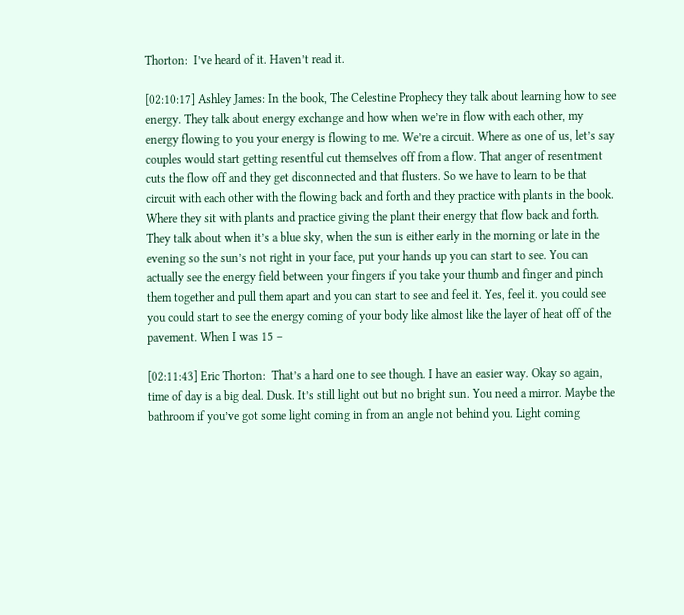Thorton:  I’ve heard of it. Haven’t read it.

[02:10:17] Ashley James: In the book, The Celestine Prophecy they talk about learning how to see energy. They talk about energy exchange and how when we’re in flow with each other, my energy flowing to you your energy is flowing to me. We’re a circuit. Where as one of us, let’s say couples would start getting resentful cut themselves off from a flow. That anger of resentment cuts the flow off and they get disconnected and that flusters. So we have to learn to be that circuit with each other with the flowing back and forth and they practice with plants in the book. Where they sit with plants and practice giving the plant their energy that flow back and forth. They talk about when it’s a blue sky, when the sun is either early in the morning or late in the evening so the sun’s not right in your face, put your hands up you can start to see. You can actually see the energy field between your fingers if you take your thumb and finger and pinch them together and pull them apart and you can start to see and feel it. Yes, feel it. you could see you could start to see the energy coming of your body like almost like the layer of heat off of the pavement. When I was 15 –

[02:11:43] Eric Thorton:  That’s a hard one to see though. I have an easier way. Okay so again, time of day is a big deal. Dusk. It’s still light out but no bright sun. You need a mirror. Maybe the bathroom if you’ve got some light coming in from an angle not behind you. Light coming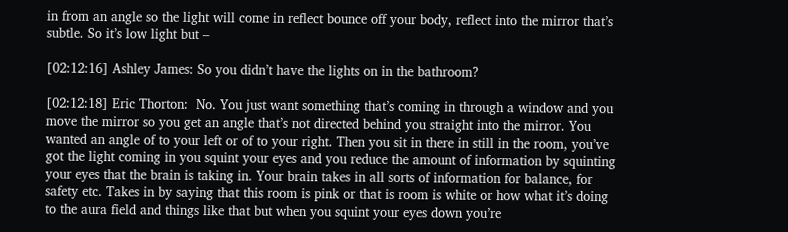in from an angle so the light will come in reflect bounce off your body, reflect into the mirror that’s subtle. So it’s low light but –

[02:12:16] Ashley James: So you didn’t have the lights on in the bathroom?

[02:12:18] Eric Thorton:  No. You just want something that’s coming in through a window and you move the mirror so you get an angle that’s not directed behind you straight into the mirror. You wanted an angle of to your left or of to your right. Then you sit in there in still in the room, you’ve got the light coming in you squint your eyes and you reduce the amount of information by squinting your eyes that the brain is taking in. Your brain takes in all sorts of information for balance, for safety etc. Takes in by saying that this room is pink or that is room is white or how what it’s doing to the aura field and things like that but when you squint your eyes down you’re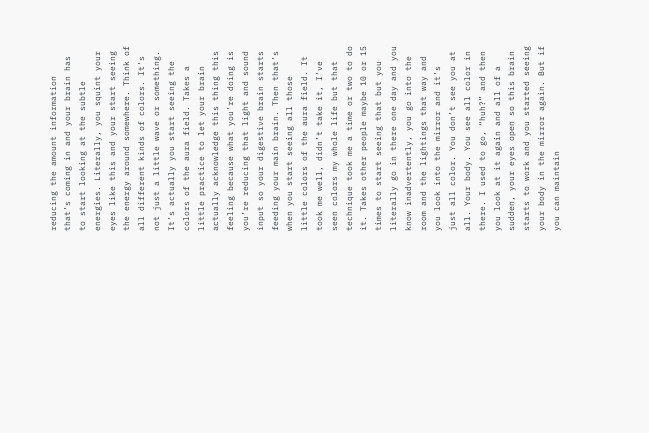reducing the amount information that’s coming in and your brain has to start looking at the subtle energies. Literally, you squint your eyes like this and your start seeing the energy around somewhere. Think of all different kinds of colors. It’s not just a little wave or something. It’s actually you start seeing the colors of the aura field. Takes a little practice to let your brain actually acknowledge this thing this feeling because what you’re doing is you’re reducing that light and sound input so your digestive brain starts feeding your main brain. Then that’s when you start seeing all those little colors of the aura field. It took me well, didn’t take it, I’ve seen colors my whole life but that technique took me a time or two to do it. Takes other people maybe 10 or 15 times to start seeing that but you literally go in there one day and you know inadvertently, you go into the room and the lightings that way and you look into the mirror and it’s just all color. You don’t see you at all. Your body. You see all color in there. I used to go, “huh?” and then you look at it again and all of a sudden, your eyes open so this brain starts to work and you started seeing your body in the mirror again. But if you can maintain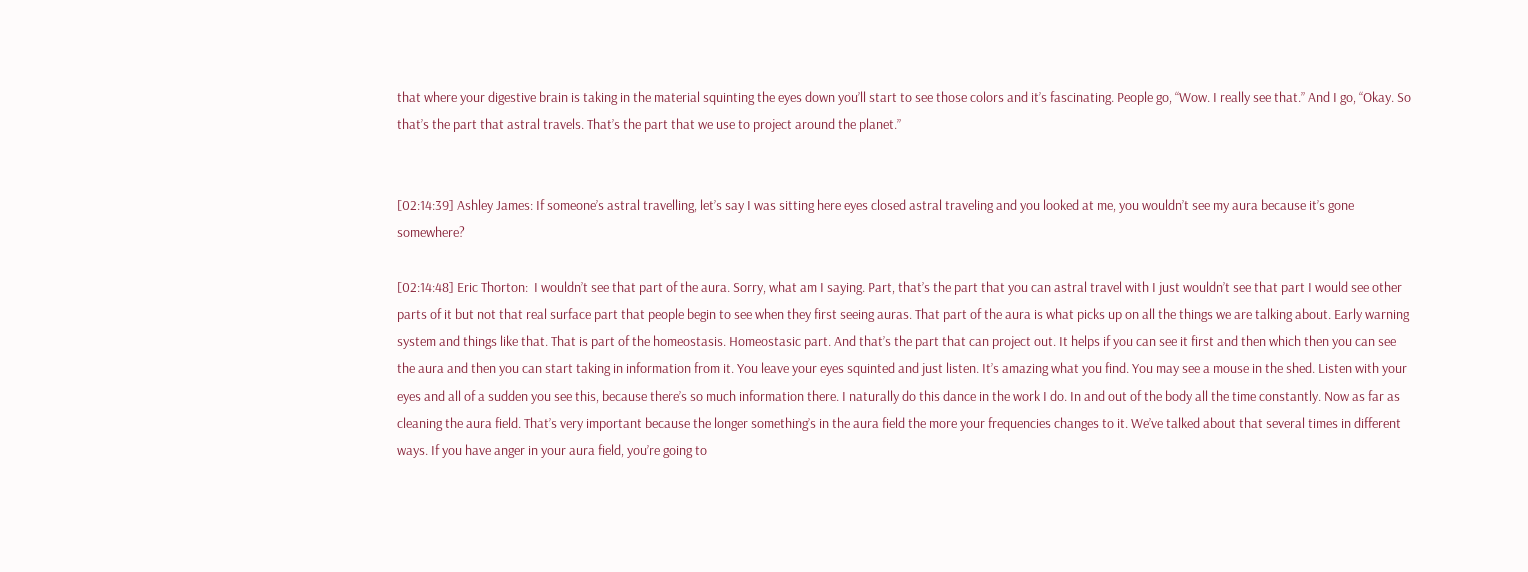that where your digestive brain is taking in the material squinting the eyes down you’ll start to see those colors and it’s fascinating. People go, “Wow. I really see that.” And I go, “Okay. So that’s the part that astral travels. That’s the part that we use to project around the planet.”


[02:14:39] Ashley James: If someone’s astral travelling, let’s say I was sitting here eyes closed astral traveling and you looked at me, you wouldn’t see my aura because it’s gone somewhere?

[02:14:48] Eric Thorton:  I wouldn’t see that part of the aura. Sorry, what am I saying. Part, that’s the part that you can astral travel with I just wouldn’t see that part I would see other parts of it but not that real surface part that people begin to see when they first seeing auras. That part of the aura is what picks up on all the things we are talking about. Early warning system and things like that. That is part of the homeostasis. Homeostasic part. And that’s the part that can project out. It helps if you can see it first and then which then you can see the aura and then you can start taking in information from it. You leave your eyes squinted and just listen. It’s amazing what you find. You may see a mouse in the shed. Listen with your eyes and all of a sudden you see this, because there’s so much information there. I naturally do this dance in the work I do. In and out of the body all the time constantly. Now as far as cleaning the aura field. That’s very important because the longer something’s in the aura field the more your frequencies changes to it. We’ve talked about that several times in different ways. If you have anger in your aura field, you’re going to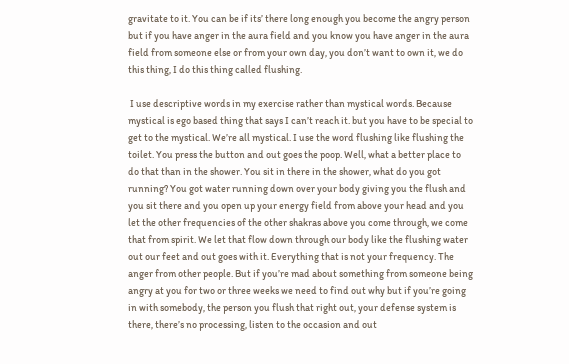gravitate to it. You can be if its’ there long enough you become the angry person but if you have anger in the aura field and you know you have anger in the aura field from someone else or from your own day, you don’t want to own it, we do this thing, I do this thing called flushing.

 I use descriptive words in my exercise rather than mystical words. Because mystical is ego based thing that says I can’t reach it. but you have to be special to get to the mystical. We’re all mystical. I use the word flushing like flushing the toilet. You press the button and out goes the poop. Well, what a better place to do that than in the shower. You sit in there in the shower, what do you got running? You got water running down over your body giving you the flush and you sit there and you open up your energy field from above your head and you let the other frequencies of the other shakras above you come through, we come that from spirit. We let that flow down through our body like the flushing water out our feet and out goes with it. Everything that is not your frequency. The anger from other people. But if you’re mad about something from someone being angry at you for two or three weeks we need to find out why but if you’re going in with somebody, the person you flush that right out, your defense system is there, there’s no processing, listen to the occasion and out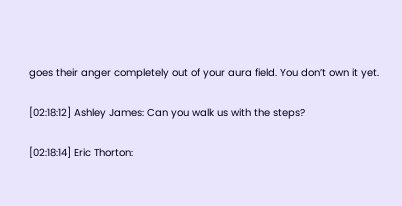goes their anger completely out of your aura field. You don’t own it yet.

[02:18:12] Ashley James: Can you walk us with the steps?

[02:18:14] Eric Thorton: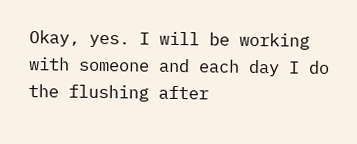Okay, yes. I will be working with someone and each day I do the flushing after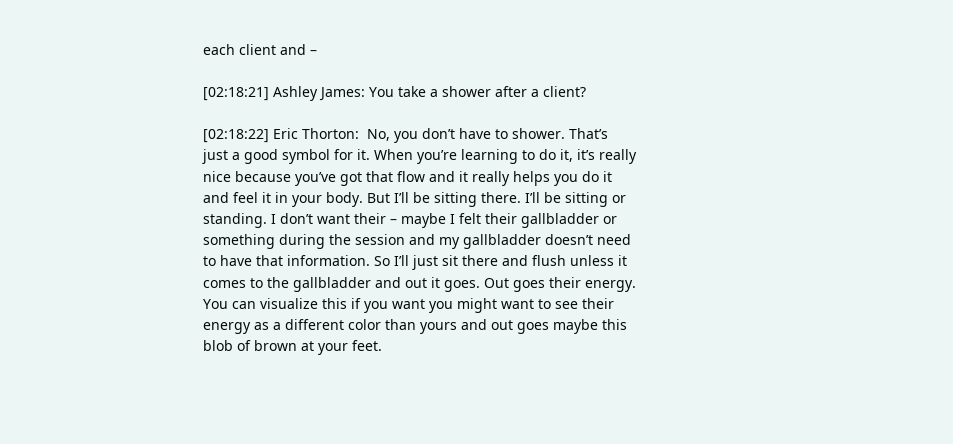each client and –

[02:18:21] Ashley James: You take a shower after a client?

[02:18:22] Eric Thorton:  No, you don’t have to shower. That’s just a good symbol for it. When you’re learning to do it, it’s really nice because you’ve got that flow and it really helps you do it and feel it in your body. But I’ll be sitting there. I’ll be sitting or standing. I don’t want their – maybe I felt their gallbladder or something during the session and my gallbladder doesn’t need to have that information. So I’ll just sit there and flush unless it comes to the gallbladder and out it goes. Out goes their energy. You can visualize this if you want you might want to see their energy as a different color than yours and out goes maybe this blob of brown at your feet.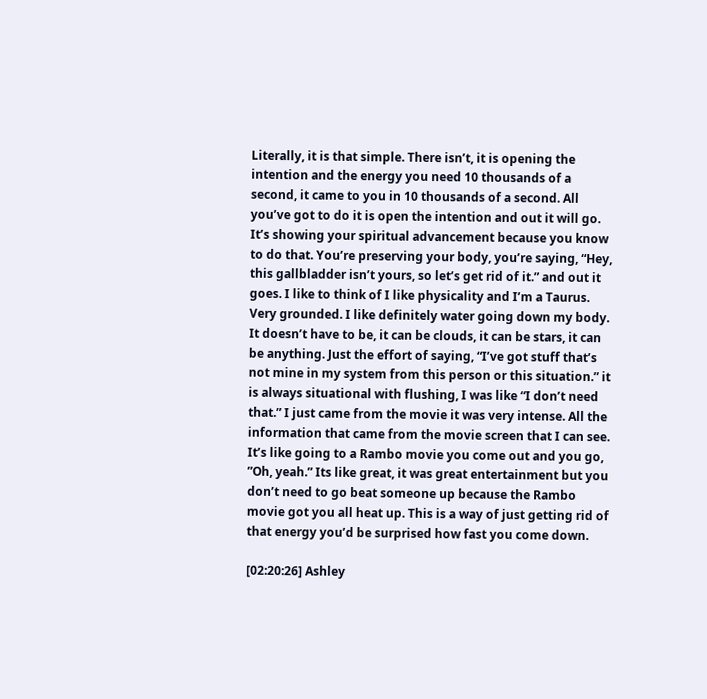Literally, it is that simple. There isn’t, it is opening the intention and the energy you need 10 thousands of a second, it came to you in 10 thousands of a second. All you’ve got to do it is open the intention and out it will go. It’s showing your spiritual advancement because you know to do that. You’re preserving your body, you’re saying, “Hey, this gallbladder isn’t yours, so let’s get rid of it.” and out it goes. I like to think of I like physicality and I’m a Taurus. Very grounded. I like definitely water going down my body. It doesn’t have to be, it can be clouds, it can be stars, it can be anything. Just the effort of saying, “I’ve got stuff that’s not mine in my system from this person or this situation.” it is always situational with flushing, I was like “I don’t need that.” I just came from the movie it was very intense. All the information that came from the movie screen that I can see. It’s like going to a Rambo movie you come out and you go, ”Oh, yeah.” Its like great, it was great entertainment but you don’t need to go beat someone up because the Rambo movie got you all heat up. This is a way of just getting rid of that energy you’d be surprised how fast you come down.

[02:20:26] Ashley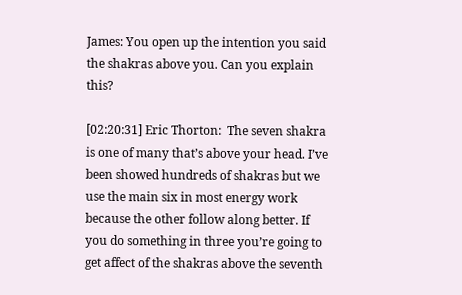James: You open up the intention you said the shakras above you. Can you explain this?

[02:20:31] Eric Thorton:  The seven shakra is one of many that’s above your head. I’ve been showed hundreds of shakras but we use the main six in most energy work because the other follow along better. If you do something in three you’re going to get affect of the shakras above the seventh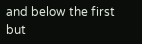and below the first but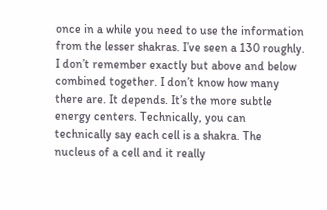once in a while you need to use the information from the lesser shakras. I’ve seen a 130 roughly. I don’t remember exactly but above and below combined together. I don’t know how many there are. It depends. It’s the more subtle energy centers. Technically, you can technically say each cell is a shakra. The nucleus of a cell and it really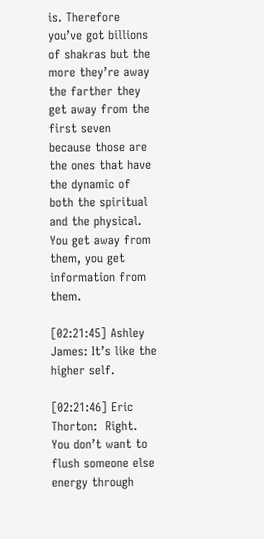is. Therefore you’ve got billions of shakras but the more they’re away the farther they get away from the first seven because those are the ones that have the dynamic of both the spiritual and the physical. You get away from them, you get information from them.

[02:21:45] Ashley James: It’s like the higher self.

[02:21:46] Eric Thorton:  Right. You don’t want to flush someone else energy through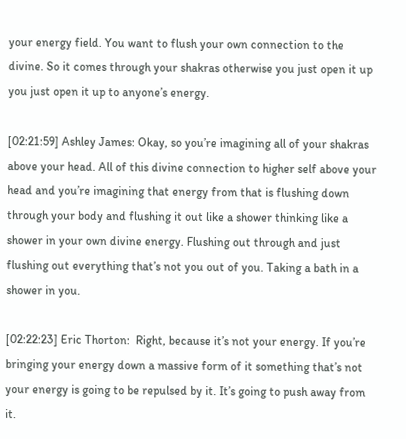your energy field. You want to flush your own connection to the divine. So it comes through your shakras otherwise you just open it up you just open it up to anyone’s energy.

[02:21:59] Ashley James: Okay, so you’re imagining all of your shakras above your head. All of this divine connection to higher self above your head and you’re imagining that energy from that is flushing down through your body and flushing it out like a shower thinking like a shower in your own divine energy. Flushing out through and just flushing out everything that’s not you out of you. Taking a bath in a shower in you.

[02:22:23] Eric Thorton:  Right, because it’s not your energy. If you’re bringing your energy down a massive form of it something that’s not your energy is going to be repulsed by it. It’s going to push away from it.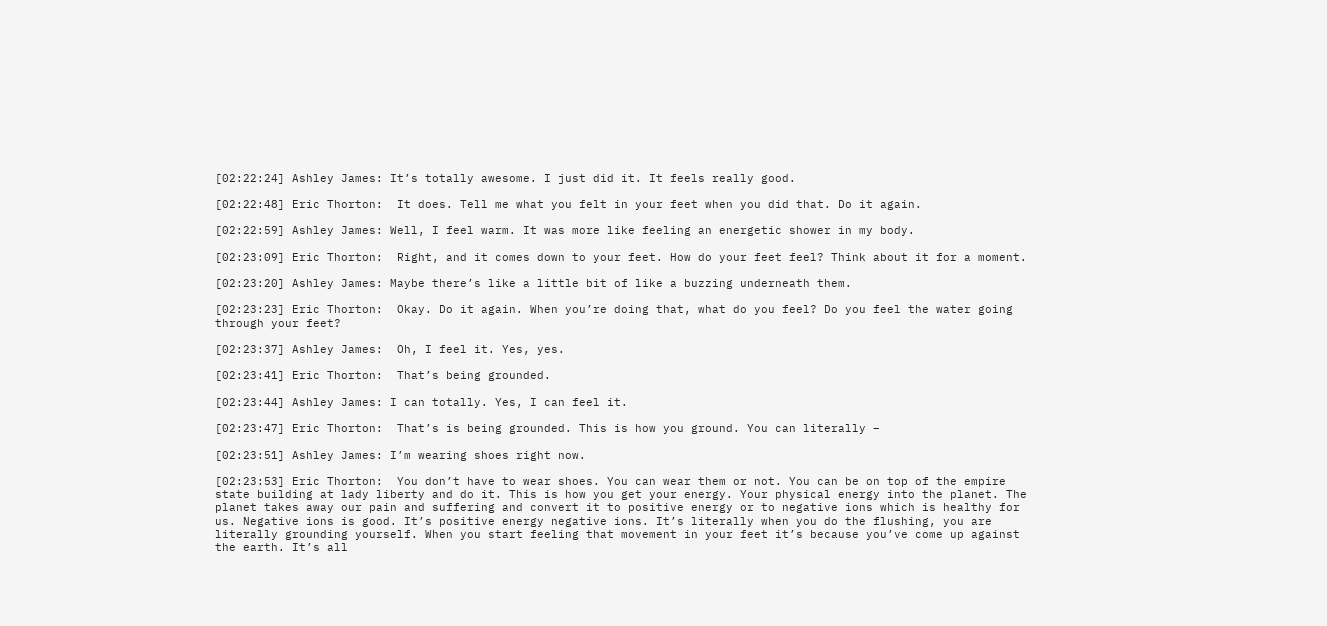[02:22:24] Ashley James: It’s totally awesome. I just did it. It feels really good.

[02:22:48] Eric Thorton:  It does. Tell me what you felt in your feet when you did that. Do it again.

[02:22:59] Ashley James: Well, I feel warm. It was more like feeling an energetic shower in my body.

[02:23:09] Eric Thorton:  Right, and it comes down to your feet. How do your feet feel? Think about it for a moment.

[02:23:20] Ashley James: Maybe there’s like a little bit of like a buzzing underneath them.

[02:23:23] Eric Thorton:  Okay. Do it again. When you’re doing that, what do you feel? Do you feel the water going through your feet?

[02:23:37] Ashley James:  Oh, I feel it. Yes, yes.

[02:23:41] Eric Thorton:  That’s being grounded.

[02:23:44] Ashley James: I can totally. Yes, I can feel it.

[02:23:47] Eric Thorton:  That’s is being grounded. This is how you ground. You can literally –

[02:23:51] Ashley James: I’m wearing shoes right now.

[02:23:53] Eric Thorton:  You don’t have to wear shoes. You can wear them or not. You can be on top of the empire state building at lady liberty and do it. This is how you get your energy. Your physical energy into the planet. The planet takes away our pain and suffering and convert it to positive energy or to negative ions which is healthy for us. Negative ions is good. It’s positive energy negative ions. It’s literally when you do the flushing, you are literally grounding yourself. When you start feeling that movement in your feet it’s because you’ve come up against the earth. It’s all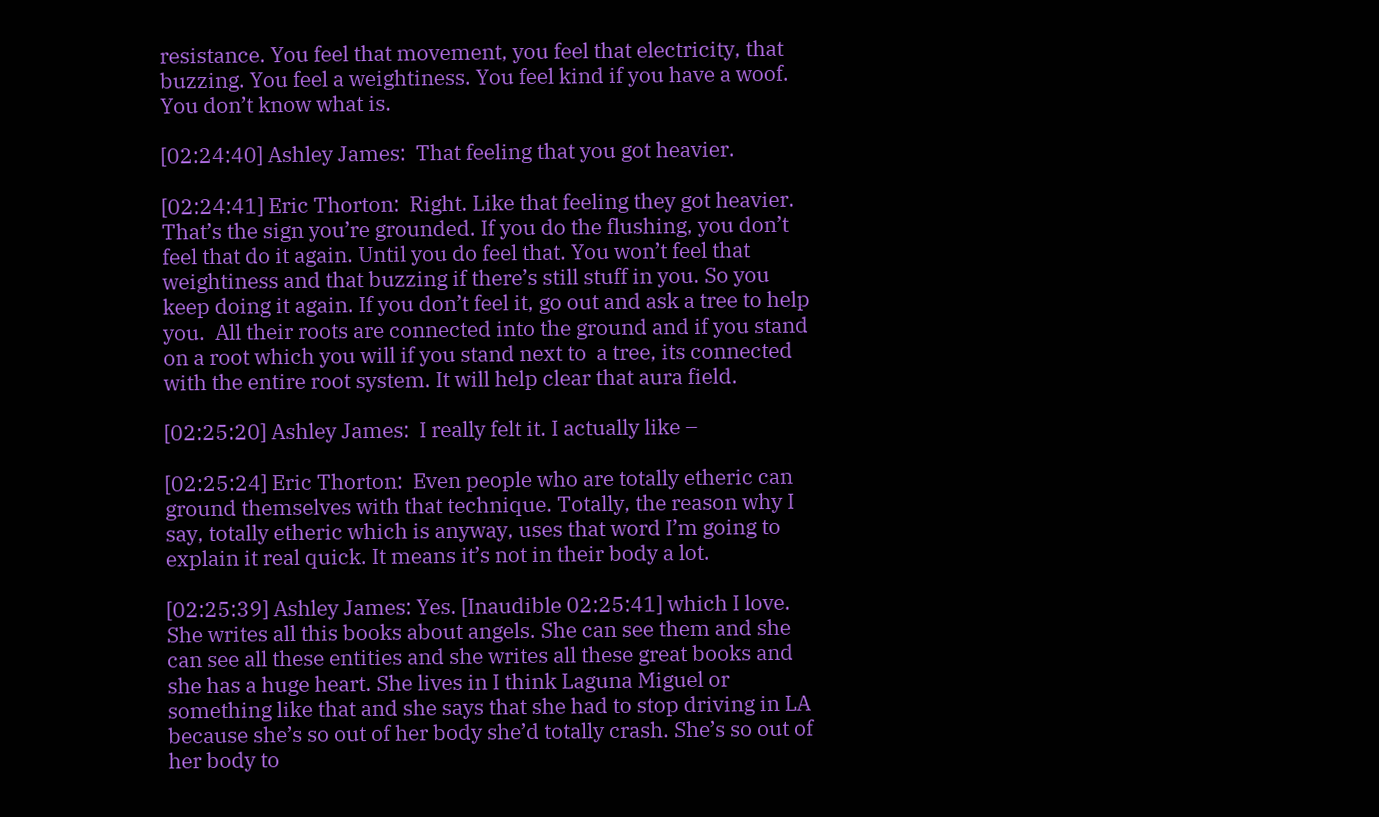resistance. You feel that movement, you feel that electricity, that buzzing. You feel a weightiness. You feel kind if you have a woof. You don’t know what is.

[02:24:40] Ashley James:  That feeling that you got heavier.

[02:24:41] Eric Thorton:  Right. Like that feeling they got heavier. That’s the sign you’re grounded. If you do the flushing, you don’t feel that do it again. Until you do feel that. You won’t feel that weightiness and that buzzing if there’s still stuff in you. So you keep doing it again. If you don’t feel it, go out and ask a tree to help you.  All their roots are connected into the ground and if you stand on a root which you will if you stand next to  a tree, its connected with the entire root system. It will help clear that aura field.

[02:25:20] Ashley James:  I really felt it. I actually like –

[02:25:24] Eric Thorton:  Even people who are totally etheric can ground themselves with that technique. Totally, the reason why I say, totally etheric which is anyway, uses that word I’m going to explain it real quick. It means it’s not in their body a lot.

[02:25:39] Ashley James: Yes. [Inaudible 02:25:41] which I love. She writes all this books about angels. She can see them and she can see all these entities and she writes all these great books and she has a huge heart. She lives in I think Laguna Miguel or something like that and she says that she had to stop driving in LA because she’s so out of her body she’d totally crash. She’s so out of her body to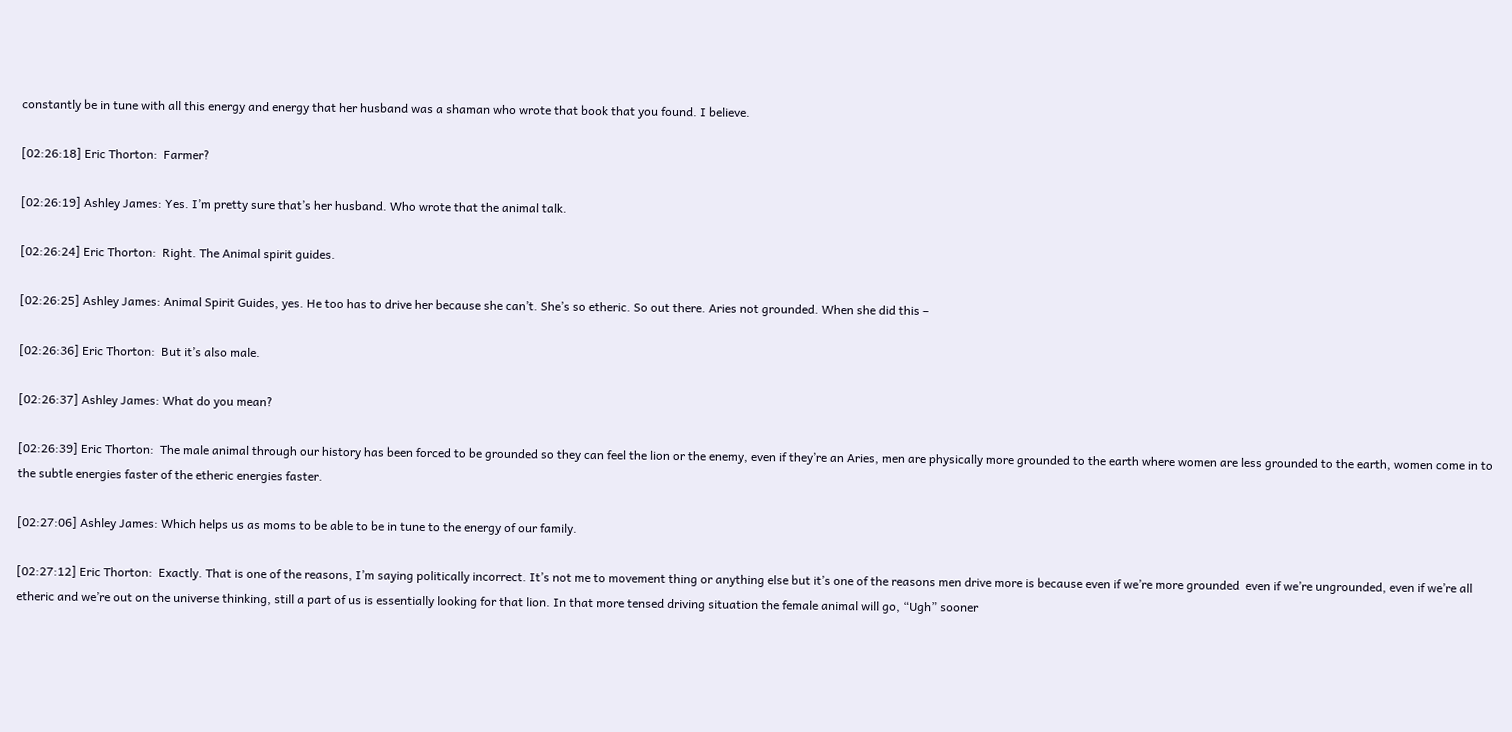constantly be in tune with all this energy and energy that her husband was a shaman who wrote that book that you found. I believe.

[02:26:18] Eric Thorton:  Farmer?

[02:26:19] Ashley James: Yes. I’m pretty sure that’s her husband. Who wrote that the animal talk.

[02:26:24] Eric Thorton:  Right. The Animal spirit guides.

[02:26:25] Ashley James: Animal Spirit Guides, yes. He too has to drive her because she can’t. She’s so etheric. So out there. Aries not grounded. When she did this –

[02:26:36] Eric Thorton:  But it’s also male.

[02:26:37] Ashley James: What do you mean?

[02:26:39] Eric Thorton:  The male animal through our history has been forced to be grounded so they can feel the lion or the enemy, even if they’re an Aries, men are physically more grounded to the earth where women are less grounded to the earth, women come in to the subtle energies faster of the etheric energies faster.

[02:27:06] Ashley James: Which helps us as moms to be able to be in tune to the energy of our family.

[02:27:12] Eric Thorton:  Exactly. That is one of the reasons, I’m saying politically incorrect. It’s not me to movement thing or anything else but it’s one of the reasons men drive more is because even if we’re more grounded  even if we’re ungrounded, even if we’re all etheric and we’re out on the universe thinking, still a part of us is essentially looking for that lion. In that more tensed driving situation the female animal will go, “Ugh” sooner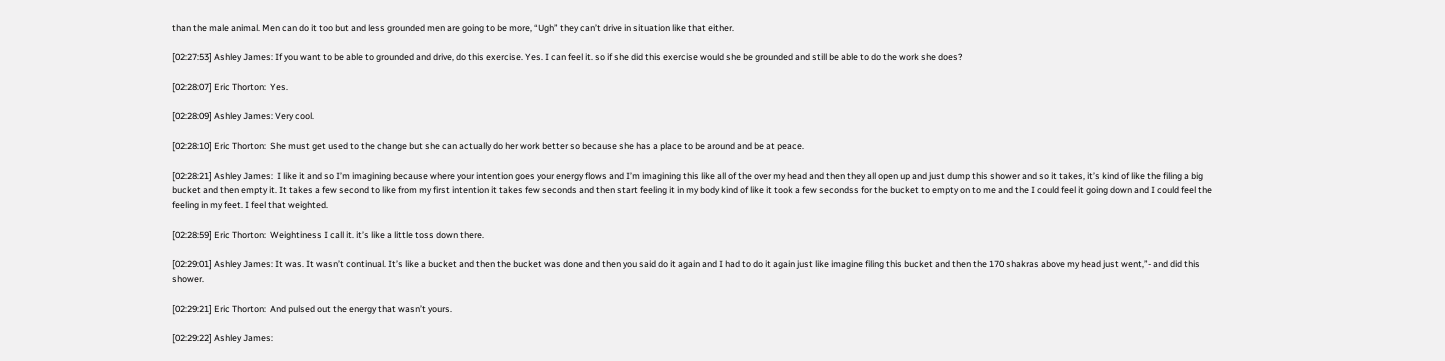than the male animal. Men can do it too but and less grounded men are going to be more, “Ugh” they can’t drive in situation like that either.

[02:27:53] Ashley James: If you want to be able to grounded and drive, do this exercise. Yes. I can feel it. so if she did this exercise would she be grounded and still be able to do the work she does?

[02:28:07] Eric Thorton:  Yes.

[02:28:09] Ashley James: Very cool.

[02:28:10] Eric Thorton:  She must get used to the change but she can actually do her work better so because she has a place to be around and be at peace.

[02:28:21] Ashley James:  I like it and so I’m imagining because where your intention goes your energy flows and I’m imagining this like all of the over my head and then they all open up and just dump this shower and so it takes, it’s kind of like the filing a big bucket and then empty it. It takes a few second to like from my first intention it takes few seconds and then start feeling it in my body kind of like it took a few secondss for the bucket to empty on to me and the I could feel it going down and I could feel the feeling in my feet. I feel that weighted.

[02:28:59] Eric Thorton:  Weightiness I call it. it’s like a little toss down there.

[02:29:01] Ashley James: It was. It wasn’t continual. It’s like a bucket and then the bucket was done and then you said do it again and I had to do it again just like imagine filing this bucket and then the 170 shakras above my head just went,”- and did this shower.

[02:29:21] Eric Thorton:  And pulsed out the energy that wasn’t yours.

[02:29:22] Ashley James: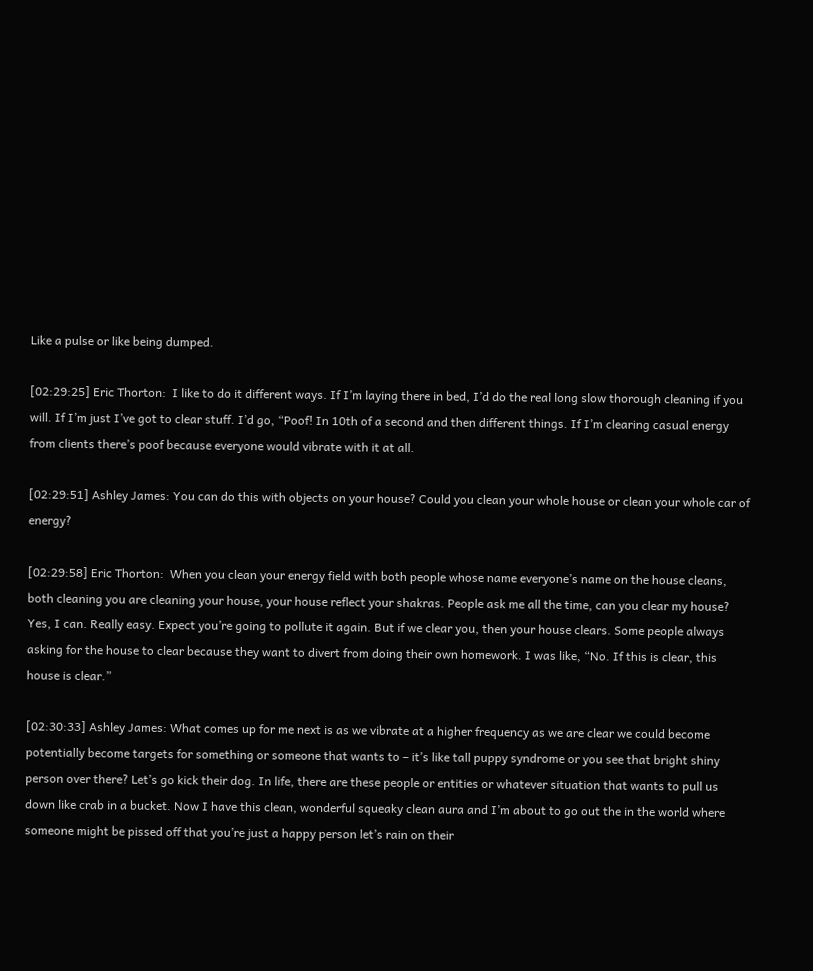Like a pulse or like being dumped.

[02:29:25] Eric Thorton:  I like to do it different ways. If I’m laying there in bed, I’d do the real long slow thorough cleaning if you will. If I’m just I’ve got to clear stuff. I’d go, “Poof! In 10th of a second and then different things. If I’m clearing casual energy from clients there’s poof because everyone would vibrate with it at all.

[02:29:51] Ashley James: You can do this with objects on your house? Could you clean your whole house or clean your whole car of energy?

[02:29:58] Eric Thorton:  When you clean your energy field with both people whose name everyone’s name on the house cleans, both cleaning you are cleaning your house, your house reflect your shakras. People ask me all the time, can you clear my house? Yes, I can. Really easy. Expect you’re going to pollute it again. But if we clear you, then your house clears. Some people always asking for the house to clear because they want to divert from doing their own homework. I was like, “No. If this is clear, this house is clear.”

[02:30:33] Ashley James: What comes up for me next is as we vibrate at a higher frequency as we are clear we could become potentially become targets for something or someone that wants to – it’s like tall puppy syndrome or you see that bright shiny person over there? Let’s go kick their dog. In life, there are these people or entities or whatever situation that wants to pull us down like crab in a bucket. Now I have this clean, wonderful squeaky clean aura and I’m about to go out the in the world where someone might be pissed off that you’re just a happy person let’s rain on their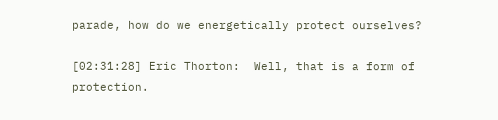parade, how do we energetically protect ourselves?

[02:31:28] Eric Thorton:  Well, that is a form of protection.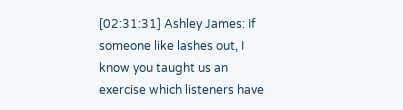[02:31:31] Ashley James: If someone like lashes out, I know you taught us an exercise which listeners have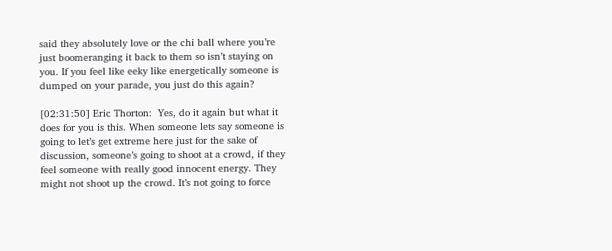said they absolutely love or the chi ball where you’re just boomeranging it back to them so isn’t staying on you. If you feel like eeky like energetically someone is dumped on your parade, you just do this again?

[02:31:50] Eric Thorton:  Yes, do it again but what it does for you is this. When someone lets say someone is going to let’s get extreme here just for the sake of discussion, someone’s going to shoot at a crowd, if they feel someone with really good innocent energy. They might not shoot up the crowd. It’s not going to force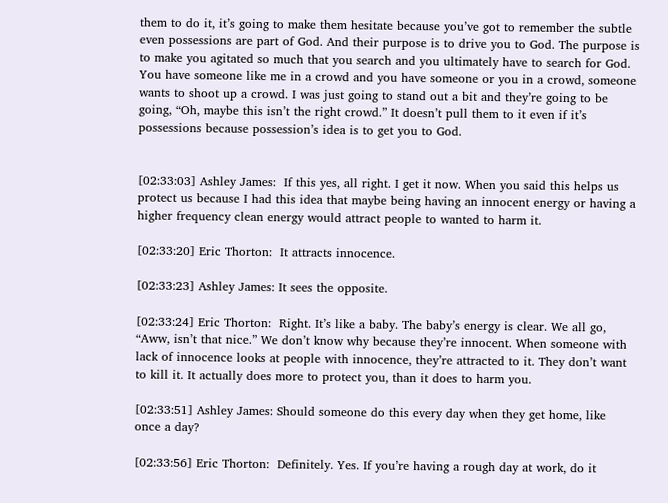them to do it, it’s going to make them hesitate because you’ve got to remember the subtle even possessions are part of God. And their purpose is to drive you to God. The purpose is to make you agitated so much that you search and you ultimately have to search for God. You have someone like me in a crowd and you have someone or you in a crowd, someone wants to shoot up a crowd. I was just going to stand out a bit and they’re going to be going, “Oh, maybe this isn’t the right crowd.” It doesn’t pull them to it even if it’s possessions because possession’s idea is to get you to God.


[02:33:03] Ashley James:  If this yes, all right. I get it now. When you said this helps us protect us because I had this idea that maybe being having an innocent energy or having a higher frequency clean energy would attract people to wanted to harm it.

[02:33:20] Eric Thorton:  It attracts innocence.

[02:33:23] Ashley James: It sees the opposite.

[02:33:24] Eric Thorton:  Right. It’s like a baby. The baby’s energy is clear. We all go, “Aww, isn’t that nice.” We don’t know why because they’re innocent. When someone with lack of innocence looks at people with innocence, they’re attracted to it. They don’t want to kill it. It actually does more to protect you, than it does to harm you.

[02:33:51] Ashley James: Should someone do this every day when they get home, like once a day?

[02:33:56] Eric Thorton:  Definitely. Yes. If you’re having a rough day at work, do it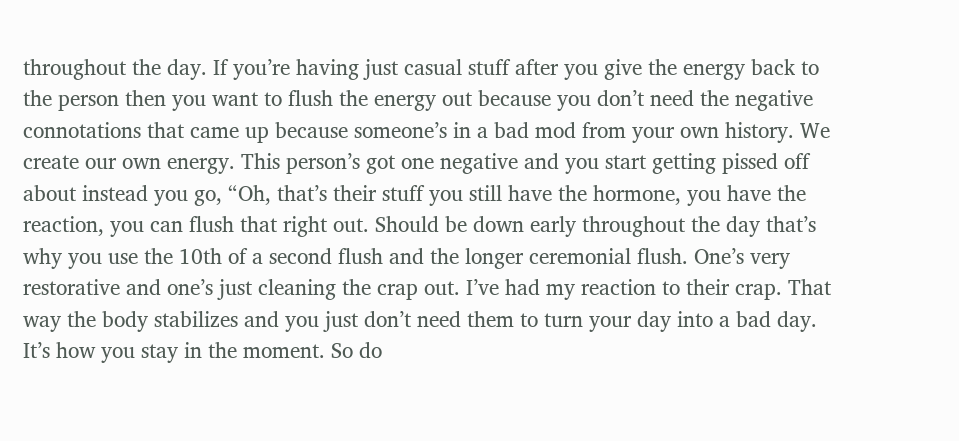throughout the day. If you’re having just casual stuff after you give the energy back to the person then you want to flush the energy out because you don’t need the negative connotations that came up because someone’s in a bad mod from your own history. We create our own energy. This person’s got one negative and you start getting pissed off about instead you go, “Oh, that’s their stuff you still have the hormone, you have the reaction, you can flush that right out. Should be down early throughout the day that’s why you use the 10th of a second flush and the longer ceremonial flush. One’s very restorative and one’s just cleaning the crap out. I’ve had my reaction to their crap. That way the body stabilizes and you just don’t need them to turn your day into a bad day. It’s how you stay in the moment. So do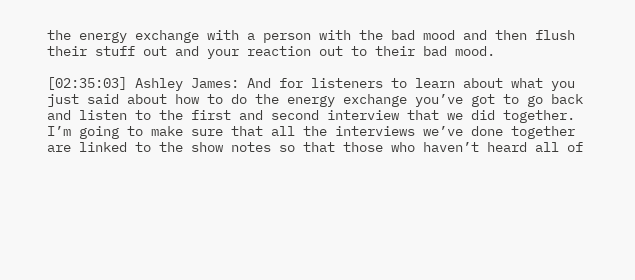the energy exchange with a person with the bad mood and then flush their stuff out and your reaction out to their bad mood.

[02:35:03] Ashley James: And for listeners to learn about what you just said about how to do the energy exchange you’ve got to go back and listen to the first and second interview that we did together. I’m going to make sure that all the interviews we’ve done together are linked to the show notes so that those who haven’t heard all of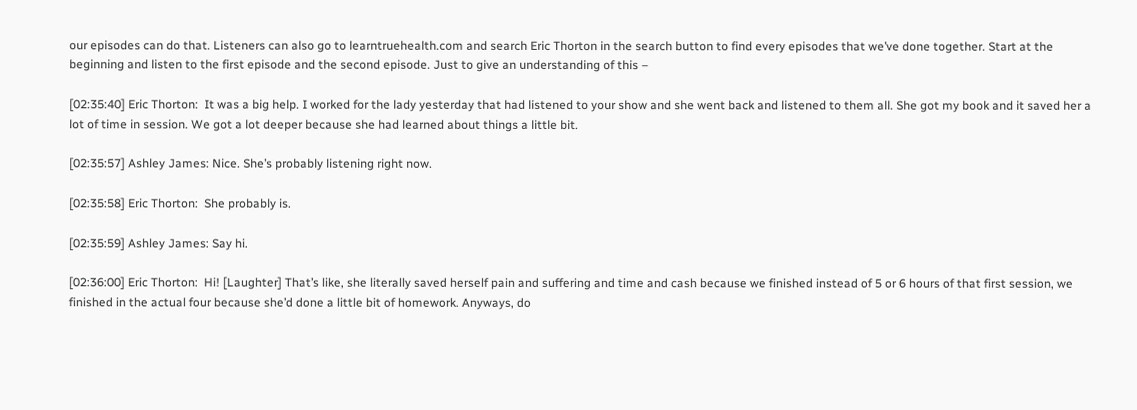our episodes can do that. Listeners can also go to learntruehealth.com and search Eric Thorton in the search button to find every episodes that we’ve done together. Start at the beginning and listen to the first episode and the second episode. Just to give an understanding of this –

[02:35:40] Eric Thorton:  It was a big help. I worked for the lady yesterday that had listened to your show and she went back and listened to them all. She got my book and it saved her a lot of time in session. We got a lot deeper because she had learned about things a little bit.

[02:35:57] Ashley James: Nice. She’s probably listening right now.

[02:35:58] Eric Thorton:  She probably is.

[02:35:59] Ashley James: Say hi.

[02:36:00] Eric Thorton:  Hi! [Laughter] That’s like, she literally saved herself pain and suffering and time and cash because we finished instead of 5 or 6 hours of that first session, we finished in the actual four because she’d done a little bit of homework. Anyways, do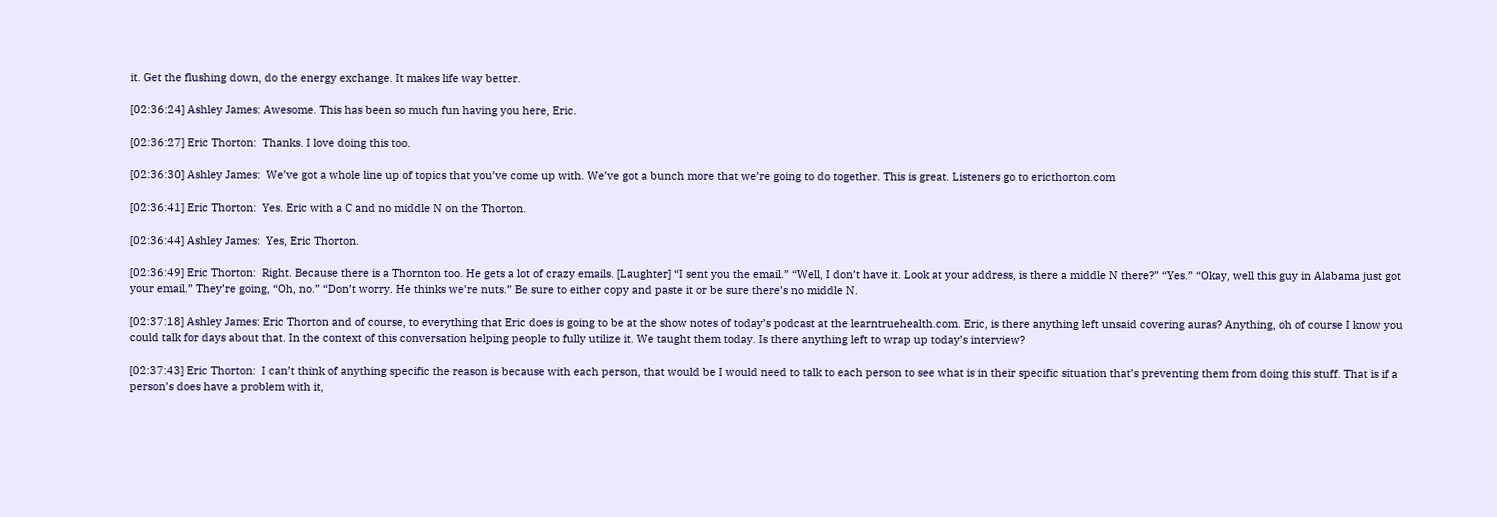it. Get the flushing down, do the energy exchange. It makes life way better.

[02:36:24] Ashley James: Awesome. This has been so much fun having you here, Eric.

[02:36:27] Eric Thorton:  Thanks. I love doing this too.

[02:36:30] Ashley James:  We’ve got a whole line up of topics that you’ve come up with. We’ve got a bunch more that we’re going to do together. This is great. Listeners go to ericthorton.com

[02:36:41] Eric Thorton:  Yes. Eric with a C and no middle N on the Thorton.

[02:36:44] Ashley James:  Yes, Eric Thorton.

[02:36:49] Eric Thorton:  Right. Because there is a Thornton too. He gets a lot of crazy emails. [Laughter] “I sent you the email.” “Well, I don’t have it. Look at your address, is there a middle N there?” “Yes.” “Okay, well this guy in Alabama just got your email.” They’re going, “Oh, no.” “Don’t worry. He thinks we’re nuts.” Be sure to either copy and paste it or be sure there’s no middle N.

[02:37:18] Ashley James: Eric Thorton and of course, to everything that Eric does is going to be at the show notes of today’s podcast at the learntruehealth.com. Eric, is there anything left unsaid covering auras? Anything, oh of course I know you could talk for days about that. In the context of this conversation helping people to fully utilize it. We taught them today. Is there anything left to wrap up today’s interview?

[02:37:43] Eric Thorton:  I can’t think of anything specific the reason is because with each person, that would be I would need to talk to each person to see what is in their specific situation that’s preventing them from doing this stuff. That is if a person’s does have a problem with it,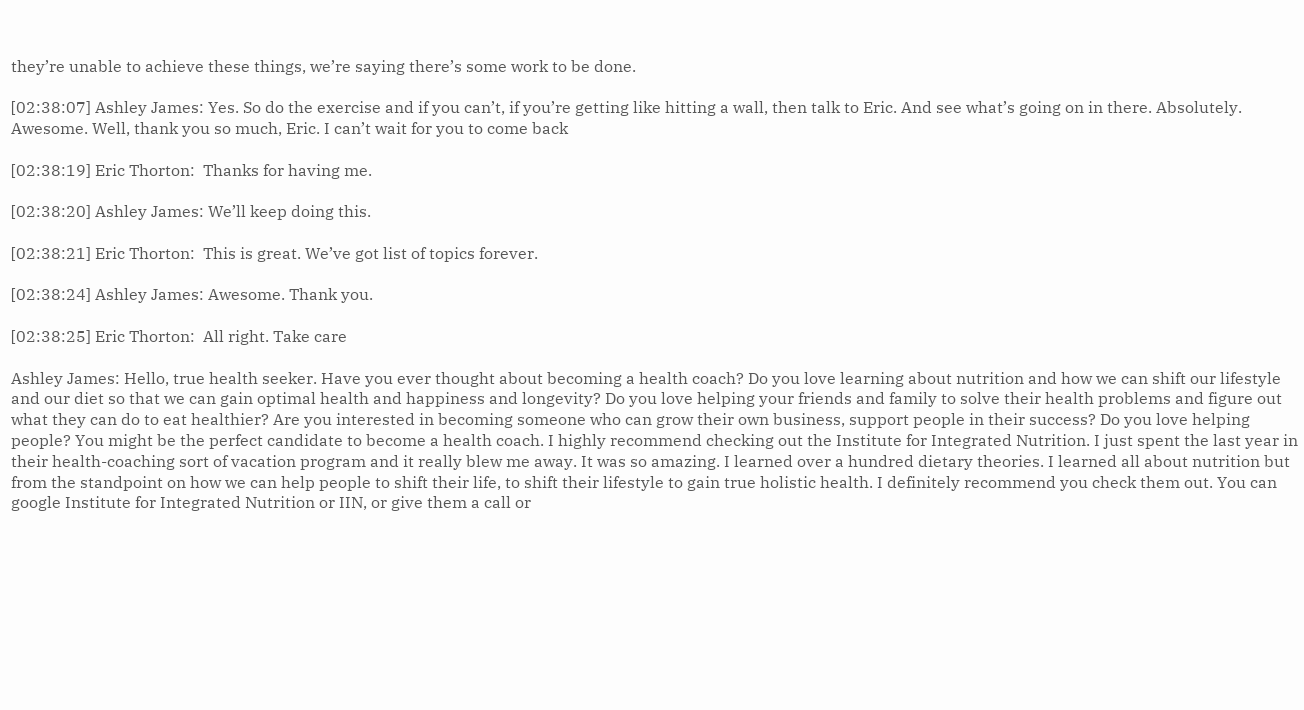they’re unable to achieve these things, we’re saying there’s some work to be done.

[02:38:07] Ashley James: Yes. So do the exercise and if you can’t, if you’re getting like hitting a wall, then talk to Eric. And see what’s going on in there. Absolutely. Awesome. Well, thank you so much, Eric. I can’t wait for you to come back

[02:38:19] Eric Thorton:  Thanks for having me.

[02:38:20] Ashley James: We’ll keep doing this.

[02:38:21] Eric Thorton:  This is great. We’ve got list of topics forever.

[02:38:24] Ashley James: Awesome. Thank you.

[02:38:25] Eric Thorton:  All right. Take care

Ashley James: Hello, true health seeker. Have you ever thought about becoming a health coach? Do you love learning about nutrition and how we can shift our lifestyle and our diet so that we can gain optimal health and happiness and longevity? Do you love helping your friends and family to solve their health problems and figure out what they can do to eat healthier? Are you interested in becoming someone who can grow their own business, support people in their success? Do you love helping people? You might be the perfect candidate to become a health coach. I highly recommend checking out the Institute for Integrated Nutrition. I just spent the last year in their health-coaching sort of vacation program and it really blew me away. It was so amazing. I learned over a hundred dietary theories. I learned all about nutrition but from the standpoint on how we can help people to shift their life, to shift their lifestyle to gain true holistic health. I definitely recommend you check them out. You can google Institute for Integrated Nutrition or IIN, or give them a call or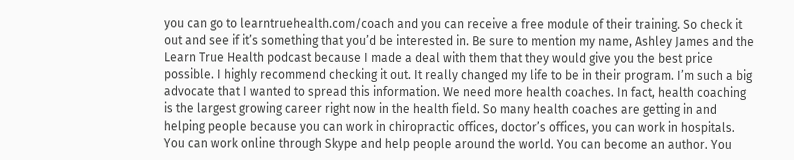you can go to learntruehealth.com/coach and you can receive a free module of their training. So check it out and see if it’s something that you’d be interested in. Be sure to mention my name, Ashley James and the Learn True Health podcast because I made a deal with them that they would give you the best price possible. I highly recommend checking it out. It really changed my life to be in their program. I’m such a big advocate that I wanted to spread this information. We need more health coaches. In fact, health coaching is the largest growing career right now in the health field. So many health coaches are getting in and helping people because you can work in chiropractic offices, doctor’s offices, you can work in hospitals. You can work online through Skype and help people around the world. You can become an author. You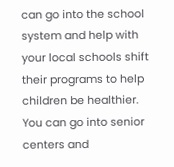can go into the school system and help with your local schools shift their programs to help children be healthier. You can go into senior centers and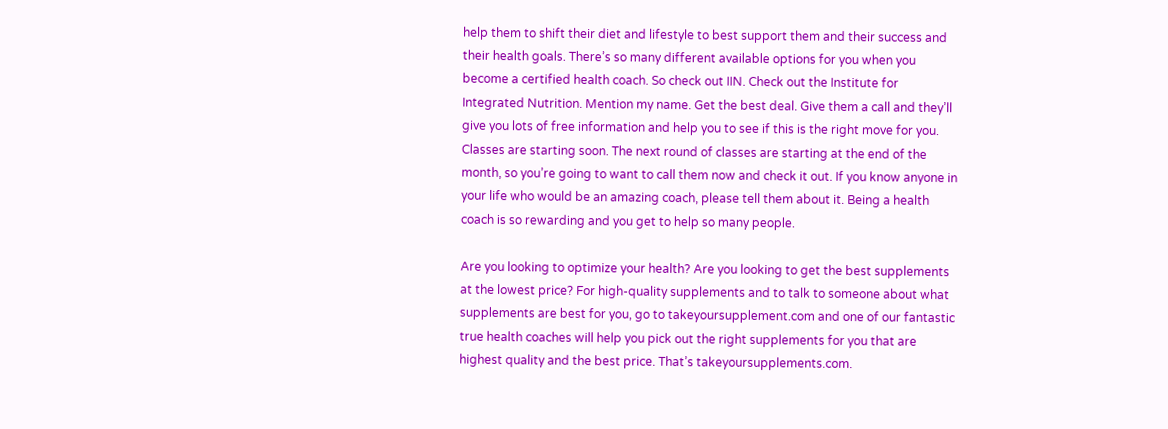help them to shift their diet and lifestyle to best support them and their success and their health goals. There’s so many different available options for you when you become a certified health coach. So check out IIN. Check out the Institute for Integrated Nutrition. Mention my name. Get the best deal. Give them a call and they’ll give you lots of free information and help you to see if this is the right move for you. Classes are starting soon. The next round of classes are starting at the end of the month, so you’re going to want to call them now and check it out. If you know anyone in your life who would be an amazing coach, please tell them about it. Being a health coach is so rewarding and you get to help so many people.

Are you looking to optimize your health? Are you looking to get the best supplements at the lowest price? For high-quality supplements and to talk to someone about what supplements are best for you, go to takeyoursupplement.com and one of our fantastic true health coaches will help you pick out the right supplements for you that are highest quality and the best price. That’s takeyoursupplements.com.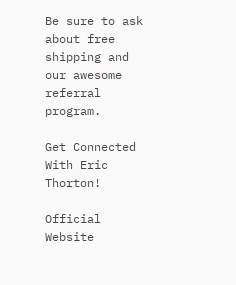Be sure to ask about free shipping and our awesome referral program.

Get Connected With Eric Thorton!

Official Website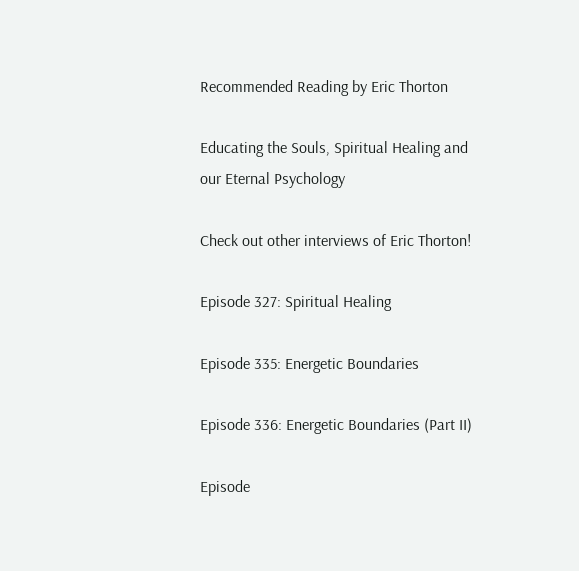Recommended Reading by Eric Thorton

Educating the Souls, Spiritual Healing and our Eternal Psychology

Check out other interviews of Eric Thorton!

Episode 327: Spiritual Healing

Episode 335: Energetic Boundaries

Episode 336: Energetic Boundaries (Part II)

Episode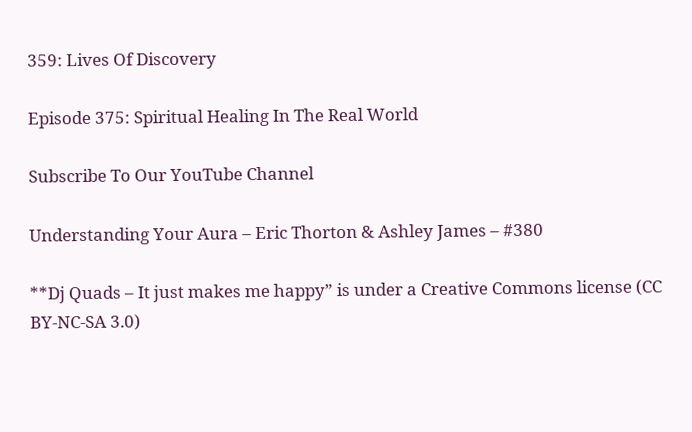359: Lives Of Discovery

Episode 375: Spiritual Healing In The Real World

Subscribe To Our YouTube Channel

Understanding Your Aura – Eric Thorton & Ashley James – #380

**Dj Quads – It just makes me happy” is under a Creative Commons license (CC BY-NC-SA 3.0)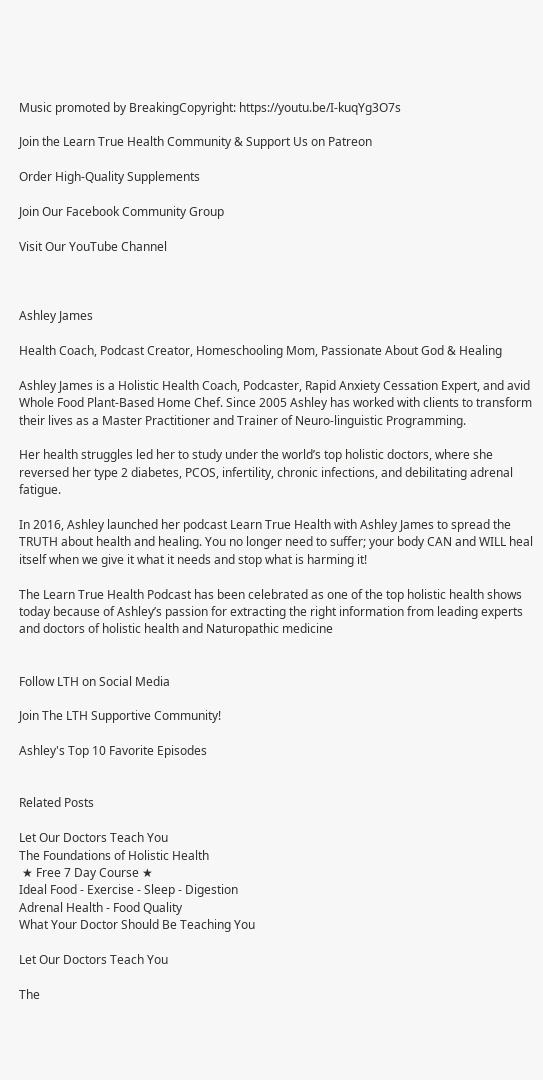Music promoted by BreakingCopyright: https://youtu.be/I-kuqYg3O7s

Join the Learn True Health Community & Support Us on Patreon

Order High-Quality Supplements

Join Our Facebook Community Group

Visit Our YouTube Channel



Ashley James

Health Coach, Podcast Creator, Homeschooling Mom, Passionate About God & Healing

Ashley James is a Holistic Health Coach, Podcaster, Rapid Anxiety Cessation Expert, and avid Whole Food Plant-Based Home Chef. Since 2005 Ashley has worked with clients to transform their lives as a Master Practitioner and Trainer of Neuro-linguistic Programming.

Her health struggles led her to study under the world’s top holistic doctors, where she reversed her type 2 diabetes, PCOS, infertility, chronic infections, and debilitating adrenal fatigue.

In 2016, Ashley launched her podcast Learn True Health with Ashley James to spread the TRUTH about health and healing. You no longer need to suffer; your body CAN and WILL heal itself when we give it what it needs and stop what is harming it!

The Learn True Health Podcast has been celebrated as one of the top holistic health shows today because of Ashley’s passion for extracting the right information from leading experts and doctors of holistic health and Naturopathic medicine


Follow LTH on Social Media

Join The LTH Supportive Community!

Ashley's Top 10 Favorite Episodes


Related Posts

Let Our Doctors Teach You
The Foundations of Holistic Health
 ★ Free 7 Day Course ★
Ideal Food - Exercise - Sleep - Digestion
Adrenal Health - Food Quality
What Your Doctor Should Be Teaching You

Let Our Doctors Teach You

The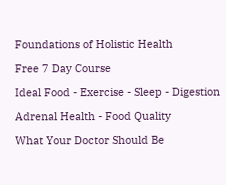Foundations of Holistic Health

Free 7 Day Course

Ideal Food - Exercise - Sleep - Digestion

Adrenal Health - Food Quality

What Your Doctor Should Be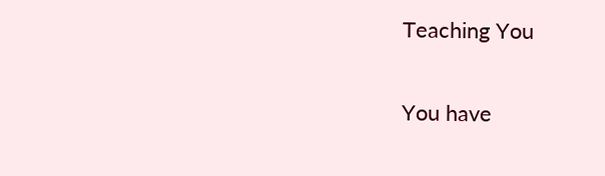Teaching You

You have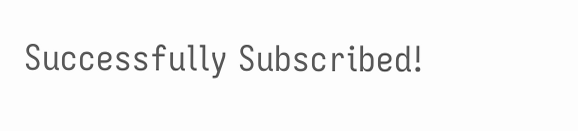Successfully Subscribed!